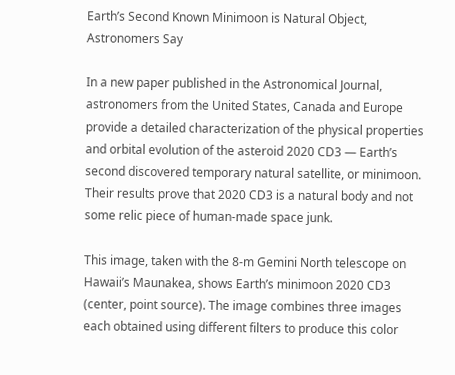Earth’s Second Known Minimoon is Natural Object, Astronomers Say

In a new paper published in the Astronomical Journal, astronomers from the United States, Canada and Europe provide a detailed characterization of the physical properties and orbital evolution of the asteroid 2020 CD3 — Earth’s second discovered temporary natural satellite, or minimoon. Their results prove that 2020 CD3 is a natural body and not some relic piece of human-made space junk.

This image, taken with the 8-m Gemini North telescope on Hawaii’s Maunakea, shows Earth’s minimoon 2020 CD3 (center, point source). The image combines three images each obtained using different filters to produce this color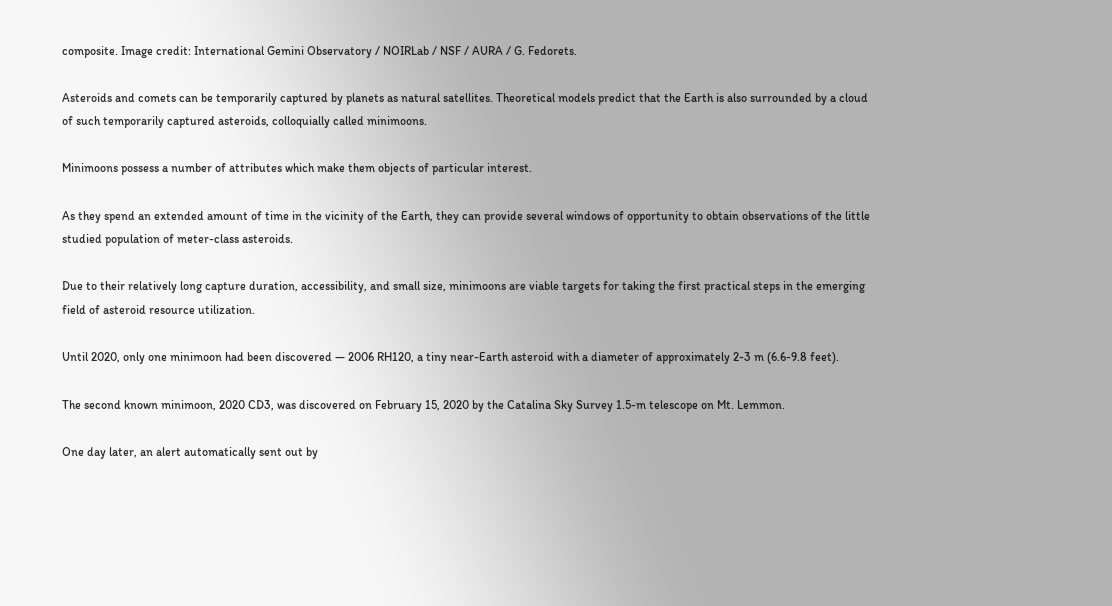composite. Image credit: International Gemini Observatory / NOIRLab / NSF / AURA / G. Fedorets.

Asteroids and comets can be temporarily captured by planets as natural satellites. Theoretical models predict that the Earth is also surrounded by a cloud of such temporarily captured asteroids, colloquially called minimoons.

Minimoons possess a number of attributes which make them objects of particular interest.

As they spend an extended amount of time in the vicinity of the Earth, they can provide several windows of opportunity to obtain observations of the little studied population of meter-class asteroids.

Due to their relatively long capture duration, accessibility, and small size, minimoons are viable targets for taking the first practical steps in the emerging field of asteroid resource utilization.

Until 2020, only one minimoon had been discovered — 2006 RH120, a tiny near-Earth asteroid with a diameter of approximately 2-3 m (6.6-9.8 feet).

The second known minimoon, 2020 CD3, was discovered on February 15, 2020 by the Catalina Sky Survey 1.5-m telescope on Mt. Lemmon.

One day later, an alert automatically sent out by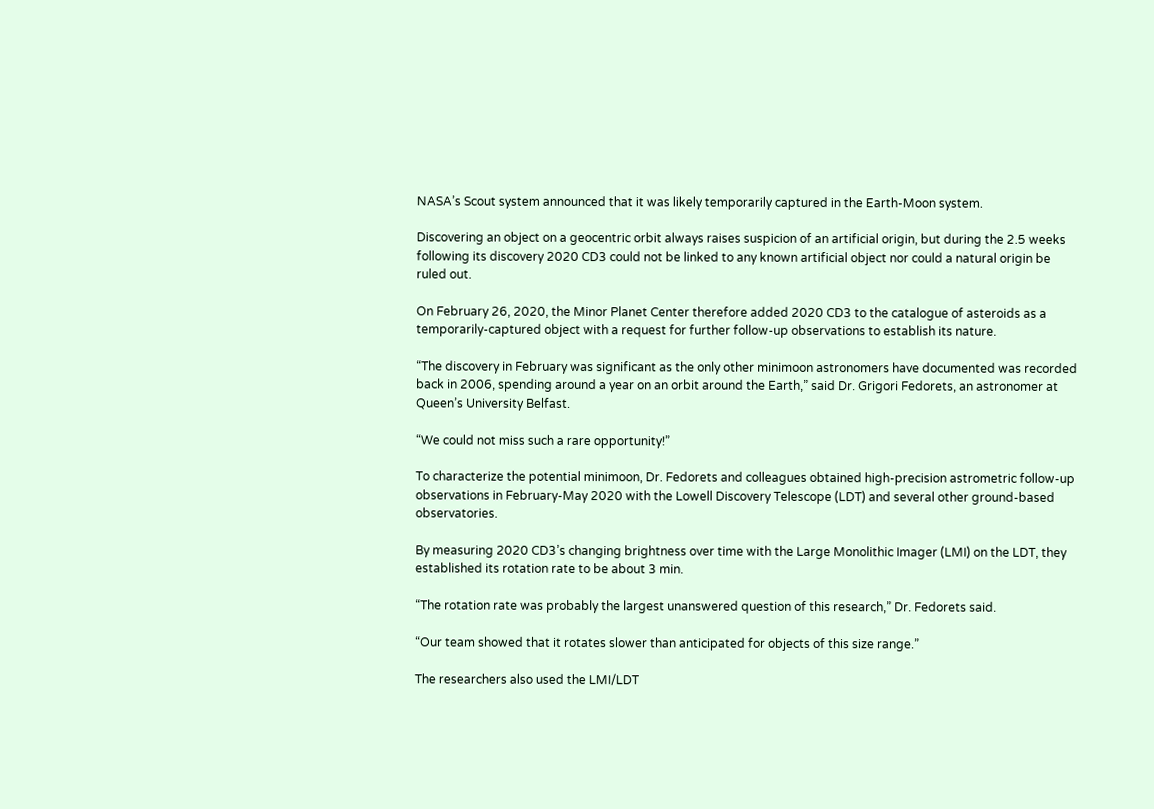NASA’s Scout system announced that it was likely temporarily captured in the Earth-Moon system.

Discovering an object on a geocentric orbit always raises suspicion of an artificial origin, but during the 2.5 weeks following its discovery 2020 CD3 could not be linked to any known artificial object nor could a natural origin be ruled out.

On February 26, 2020, the Minor Planet Center therefore added 2020 CD3 to the catalogue of asteroids as a temporarily-captured object with a request for further follow-up observations to establish its nature.

“The discovery in February was significant as the only other minimoon astronomers have documented was recorded back in 2006, spending around a year on an orbit around the Earth,” said Dr. Grigori Fedorets, an astronomer at Queen’s University Belfast.

“We could not miss such a rare opportunity!”

To characterize the potential minimoon, Dr. Fedorets and colleagues obtained high-precision astrometric follow-up observations in February-May 2020 with the Lowell Discovery Telescope (LDT) and several other ground-based observatories.

By measuring 2020 CD3’s changing brightness over time with the Large Monolithic Imager (LMI) on the LDT, they established its rotation rate to be about 3 min.

“The rotation rate was probably the largest unanswered question of this research,” Dr. Fedorets said.

“Our team showed that it rotates slower than anticipated for objects of this size range.”

The researchers also used the LMI/LDT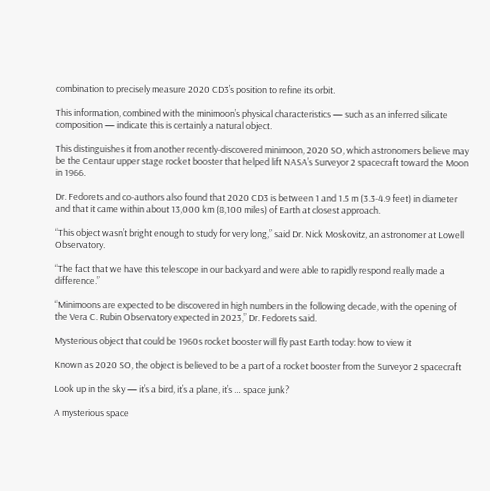combination to precisely measure 2020 CD3’s position to refine its orbit.

This information, combined with the minimoon’s physical characteristics — such as an inferred silicate composition — indicate this is certainly a natural object.

This distinguishes it from another recently-discovered minimoon, 2020 SO, which astronomers believe may be the Centaur upper stage rocket booster that helped lift NASA’s Surveyor 2 spacecraft toward the Moon in 1966.

Dr. Fedorets and co-authors also found that 2020 CD3 is between 1 and 1.5 m (3.3-4.9 feet) in diameter and that it came within about 13,000 km (8,100 miles) of Earth at closest approach.

“This object wasn’t bright enough to study for very long,” said Dr. Nick Moskovitz, an astronomer at Lowell Observatory.

“The fact that we have this telescope in our backyard and were able to rapidly respond really made a difference.”

“Minimoons are expected to be discovered in high numbers in the following decade, with the opening of the Vera C. Rubin Observatory expected in 2023,” Dr. Fedorets said.

Mysterious object that could be 1960s rocket booster will fly past Earth today: how to view it

Known as 2020 SO, the object is believed to be a part of a rocket booster from the Surveyor 2 spacecraft

Look up in the sky — it’s a bird, it’s a plane, it’s … space junk?

A mysterious space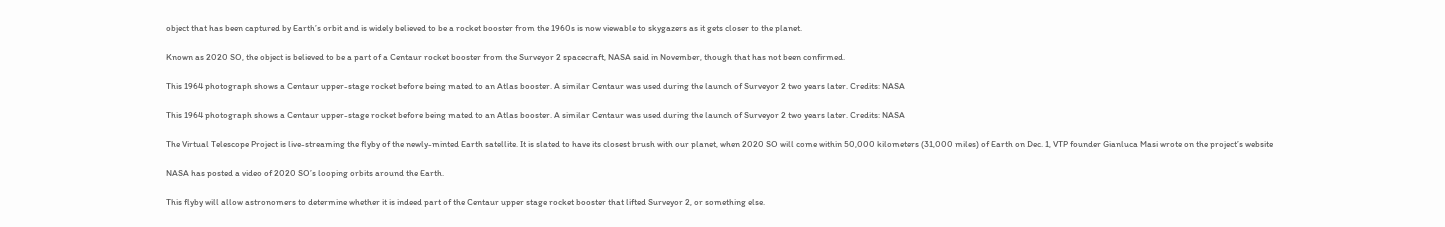object that has been captured by Earth’s orbit and is widely believed to be a rocket booster from the 1960s is now viewable to skygazers as it gets closer to the planet.

Known as 2020 SO, the object is believed to be a part of a Centaur rocket booster from the Surveyor 2 spacecraft, NASA said in November, though that has not been confirmed.

This 1964 photograph shows a Centaur upper-stage rocket before being mated to an Atlas booster. A similar Centaur was used during the launch of Surveyor 2 two years later. Credits: NASA

This 1964 photograph shows a Centaur upper-stage rocket before being mated to an Atlas booster. A similar Centaur was used during the launch of Surveyor 2 two years later. Credits: NASA

The Virtual Telescope Project is live-streaming the flyby of the newly-minted Earth satellite. It is slated to have its closest brush with our planet, when 2020 SO will come within 50,000 kilometers (31,000 miles) of Earth on Dec. 1, VTP founder Gianluca Masi wrote on the project’s website

NASA has posted a video of 2020 SO’s looping orbits around the Earth.

This flyby will allow astronomers to determine whether it is indeed part of the Centaur upper stage rocket booster that lifted Surveyor 2, or something else.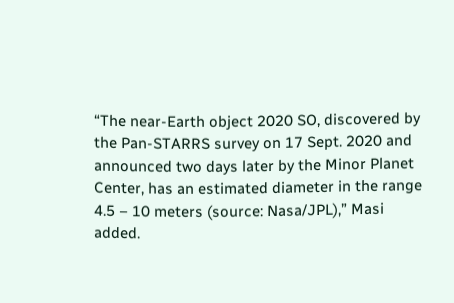“The near-Earth object 2020 SO, discovered by the Pan-STARRS survey on 17 Sept. 2020 and announced two days later by the Minor Planet Center, has an estimated diameter in the range 4.5 – 10 meters (source: Nasa/JPL),” Masi added.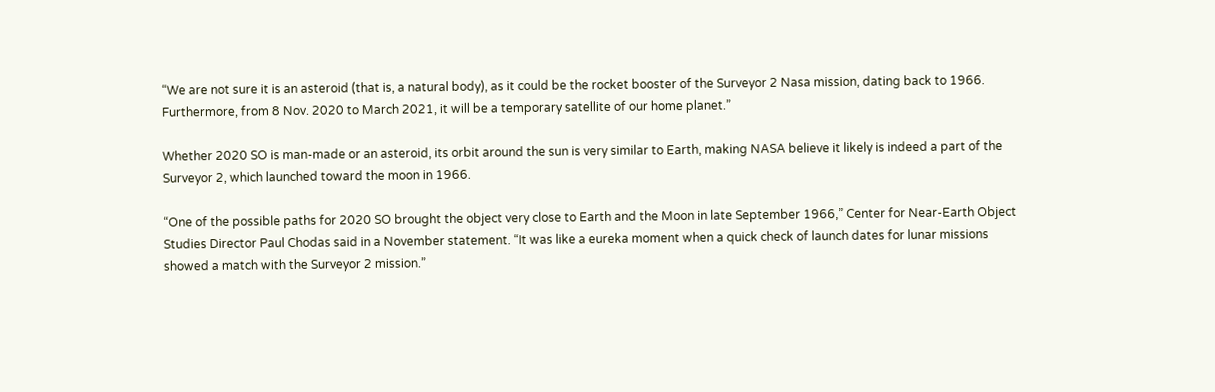“We are not sure it is an asteroid (that is, a natural body), as it could be the rocket booster of the Surveyor 2 Nasa mission, dating back to 1966. Furthermore, from 8 Nov. 2020 to March 2021, it will be a temporary satellite of our home planet.”

Whether 2020 SO is man-made or an asteroid, its orbit around the sun is very similar to Earth, making NASA believe it likely is indeed a part of the Surveyor 2, which launched toward the moon in 1966.

“One of the possible paths for 2020 SO brought the object very close to Earth and the Moon in late September 1966,” Center for Near-Earth Object Studies Director Paul Chodas said in a November statement. “It was like a eureka moment when a quick check of launch dates for lunar missions showed a match with the Surveyor 2 mission.”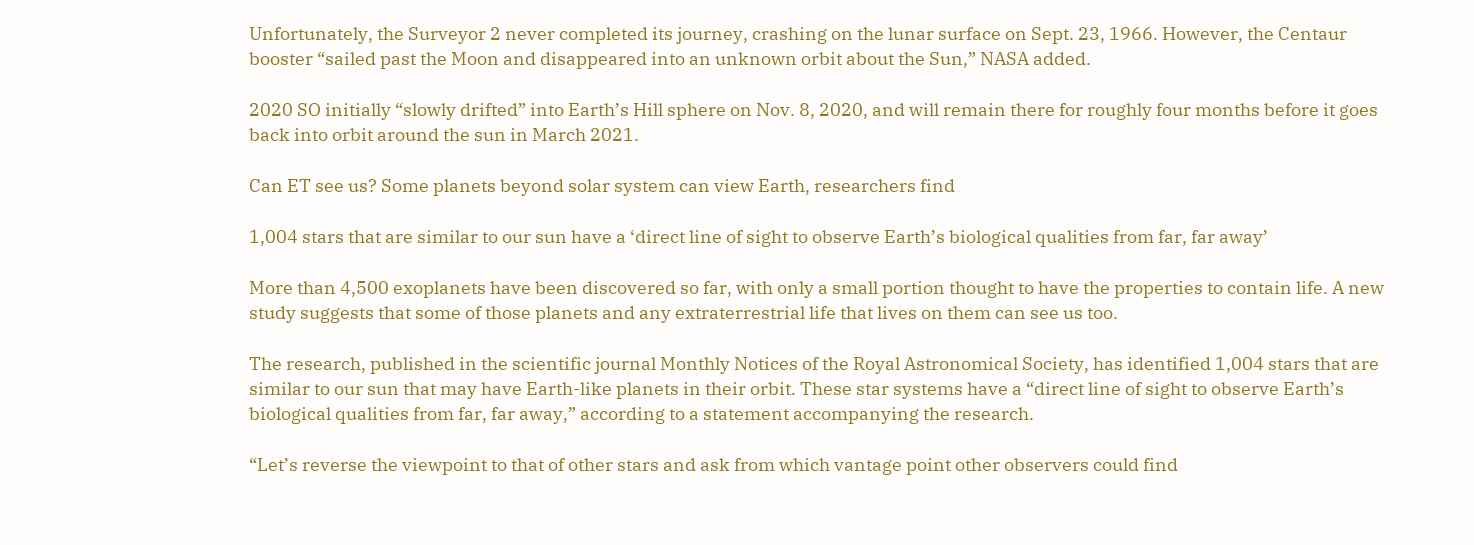Unfortunately, the Surveyor 2 never completed its journey, crashing on the lunar surface on Sept. 23, 1966. However, the Centaur booster “sailed past the Moon and disappeared into an unknown orbit about the Sun,” NASA added.

2020 SO initially “slowly drifted” into Earth’s Hill sphere on Nov. 8, 2020, and will remain there for roughly four months before it goes back into orbit around the sun in March 2021.

Can ET see us? Some planets beyond solar system can view Earth, researchers find

1,004 stars that are similar to our sun have a ‘direct line of sight to observe Earth’s biological qualities from far, far away’

More than 4,500 exoplanets have been discovered so far, with only a small portion thought to have the properties to contain life. A new study suggests that some of those planets and any extraterrestrial life that lives on them can see us too.

The research, published in the scientific journal Monthly Notices of the Royal Astronomical Society, has identified 1,004 stars that are similar to our sun that may have Earth-like planets in their orbit. These star systems have a “direct line of sight to observe Earth’s biological qualities from far, far away,” according to a statement accompanying the research.

“Let’s reverse the viewpoint to that of other stars and ask from which vantage point other observers could find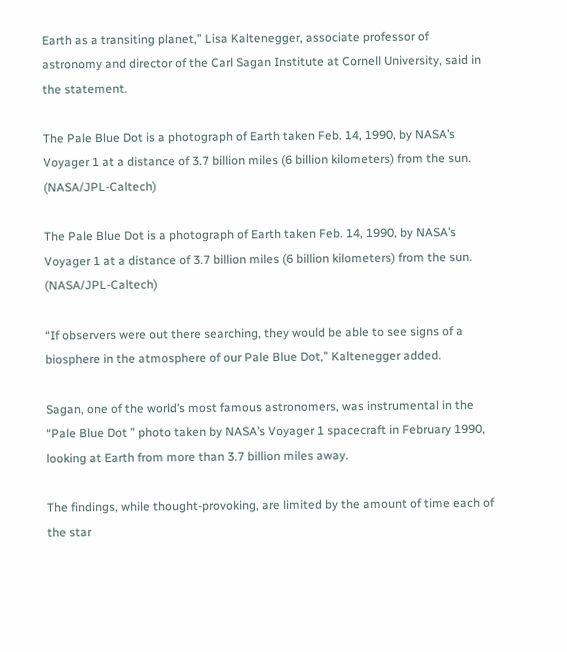Earth as a transiting planet,” Lisa Kaltenegger, associate professor of astronomy and director of the Carl Sagan Institute at Cornell University, said in the statement.

The Pale Blue Dot is a photograph of Earth taken Feb. 14, 1990, by NASA’s Voyager 1 at a distance of 3.7 billion miles (6 billion kilometers) from the sun. (NASA/JPL-Caltech)

The Pale Blue Dot is a photograph of Earth taken Feb. 14, 1990, by NASA’s Voyager 1 at a distance of 3.7 billion miles (6 billion kilometers) from the sun. (NASA/JPL-Caltech)

“If observers were out there searching, they would be able to see signs of a biosphere in the atmosphere of our Pale Blue Dot,” Kaltenegger added.

Sagan, one of the world’s most famous astronomers, was instrumental in the “Pale Blue Dot ” photo taken by NASA’s Voyager 1 spacecraft in February 1990, looking at Earth from more than 3.7 billion miles away.

The findings, while thought-provoking, are limited by the amount of time each of the star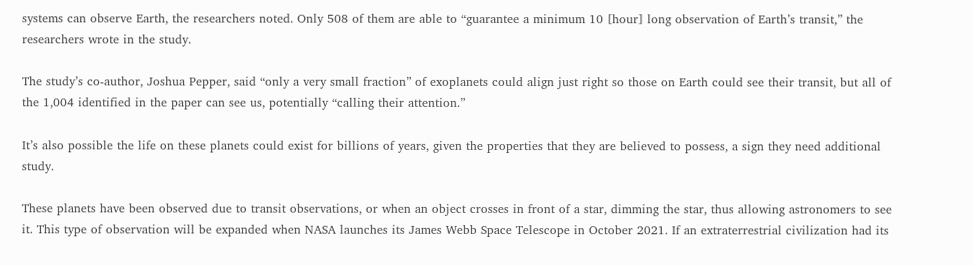systems can observe Earth, the researchers noted. Only 508 of them are able to “guarantee a minimum 10 [hour] long observation of Earth’s transit,” the researchers wrote in the study.

The study’s co-author, Joshua Pepper, said “only a very small fraction” of exoplanets could align just right so those on Earth could see their transit, but all of the 1,004 identified in the paper can see us, potentially “calling their attention.”

It’s also possible the life on these planets could exist for billions of years, given the properties that they are believed to possess, a sign they need additional study.

These planets have been observed due to transit observations, or when an object crosses in front of a star, dimming the star, thus allowing astronomers to see it. This type of observation will be expanded when NASA launches its James Webb Space Telescope in October 2021. If an extraterrestrial civilization had its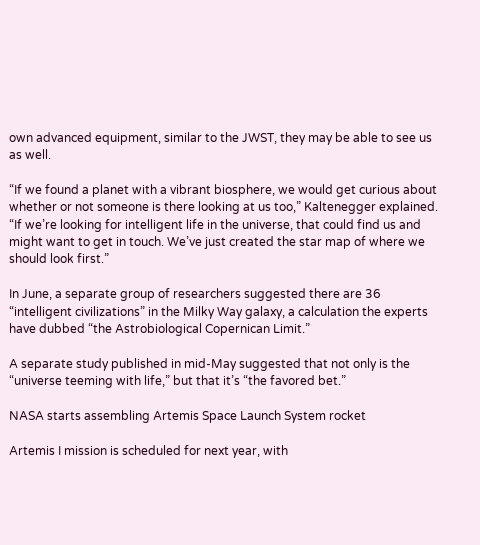own advanced equipment, similar to the JWST, they may be able to see us as well.

“If we found a planet with a vibrant biosphere, we would get curious about whether or not someone is there looking at us too,” Kaltenegger explained. “If we’re looking for intelligent life in the universe, that could find us and might want to get in touch. We’ve just created the star map of where we should look first.”

In June, a separate group of researchers suggested there are 36 “intelligent civilizations” in the Milky Way galaxy, a calculation the experts have dubbed “the Astrobiological Copernican Limit.”

A separate study published in mid-May suggested that not only is the “universe teeming with life,” but that it’s “the favored bet.”

NASA starts assembling Artemis Space Launch System rocket

Artemis I mission is scheduled for next year, with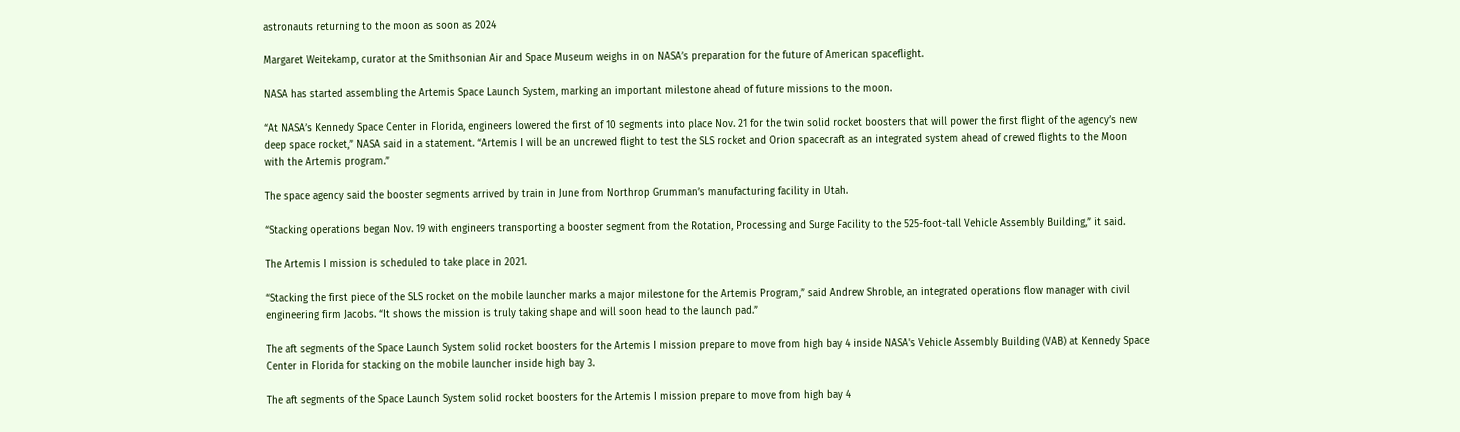astronauts returning to the moon as soon as 2024

Margaret Weitekamp, curator at the Smithsonian Air and Space Museum weighs in on NASA’s preparation for the future of American spaceflight.

NASA has started assembling the Artemis Space Launch System, marking an important milestone ahead of future missions to the moon.

“At NASA’s Kennedy Space Center in Florida, engineers lowered the first of 10 segments into place Nov. 21 for the twin solid rocket boosters that will power the first flight of the agency’s new deep space rocket,” NASA said in a statement. “Artemis I will be an uncrewed flight to test the SLS rocket and Orion spacecraft as an integrated system ahead of crewed flights to the Moon with the Artemis program.”

The space agency said the booster segments arrived by train in June from Northrop Grumman’s manufacturing facility in Utah.

“Stacking operations began Nov. 19 with engineers transporting a booster segment from the Rotation, Processing and Surge Facility to the 525-foot-tall Vehicle Assembly Building,” it said.

The Artemis I mission is scheduled to take place in 2021.

“Stacking the first piece of the SLS rocket on the mobile launcher marks a major milestone for the Artemis Program,” said Andrew Shroble, an integrated operations flow manager with civil engineering firm Jacobs. “It shows the mission is truly taking shape and will soon head to the launch pad.”

The aft segments of the Space Launch System solid rocket boosters for the Artemis I mission prepare to move from high bay 4 inside NASA's Vehicle Assembly Building (VAB) at Kennedy Space Center in Florida for stacking on the mobile launcher inside high bay 3.

The aft segments of the Space Launch System solid rocket boosters for the Artemis I mission prepare to move from high bay 4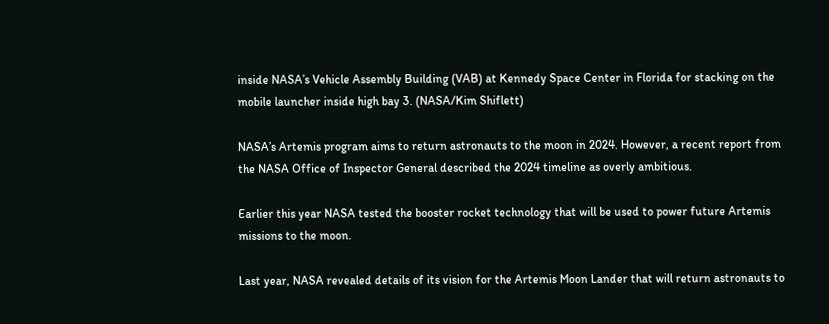inside NASA’s Vehicle Assembly Building (VAB) at Kennedy Space Center in Florida for stacking on the mobile launcher inside high bay 3. (NASA/Kim Shiflett)

NASA’s Artemis program aims to return astronauts to the moon in 2024. However, a recent report from the NASA Office of Inspector General described the 2024 timeline as overly ambitious.

Earlier this year NASA tested the booster rocket technology that will be used to power future Artemis missions to the moon.

Last year, NASA revealed details of its vision for the Artemis Moon Lander that will return astronauts to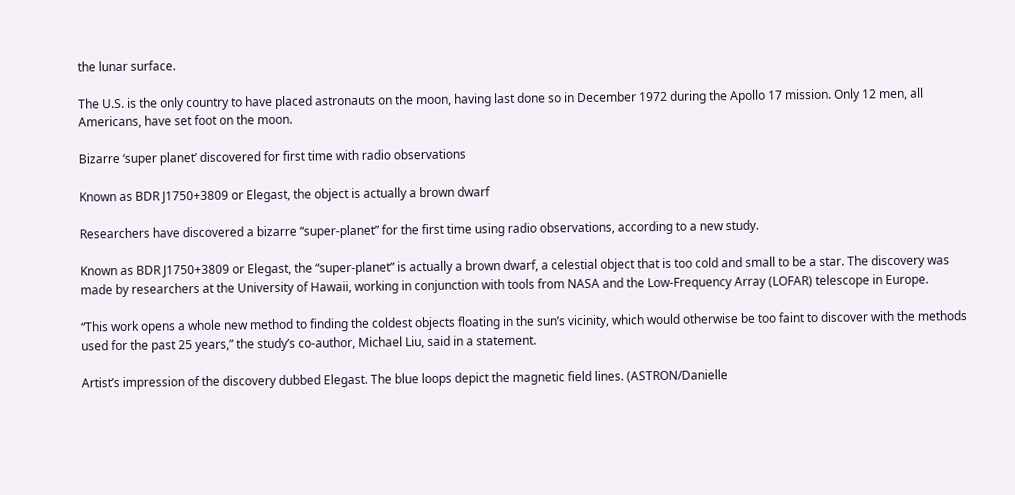the lunar surface.

The U.S. is the only country to have placed astronauts on the moon, having last done so in December 1972 during the Apollo 17 mission. Only 12 men, all Americans, have set foot on the moon.

Bizarre ‘super planet’ discovered for first time with radio observations

Known as BDR J1750+3809 or Elegast, the object is actually a brown dwarf

Researchers have discovered a bizarre “super-planet” for the first time using radio observations, according to a new study.

Known as BDR J1750+3809 or Elegast, the “super-planet” is actually a brown dwarf, a celestial object that is too cold and small to be a star. The discovery was made by researchers at the University of Hawaii, working in conjunction with tools from NASA and the Low-Frequency Array (LOFAR) telescope in Europe.

“This work opens a whole new method to finding the coldest objects floating in the sun’s vicinity, which would otherwise be too faint to discover with the methods used for the past 25 years,” the study’s co-author, Michael Liu, said in a statement.

Artist’s impression of the discovery dubbed Elegast. The blue loops depict the magnetic field lines. (ASTRON/Danielle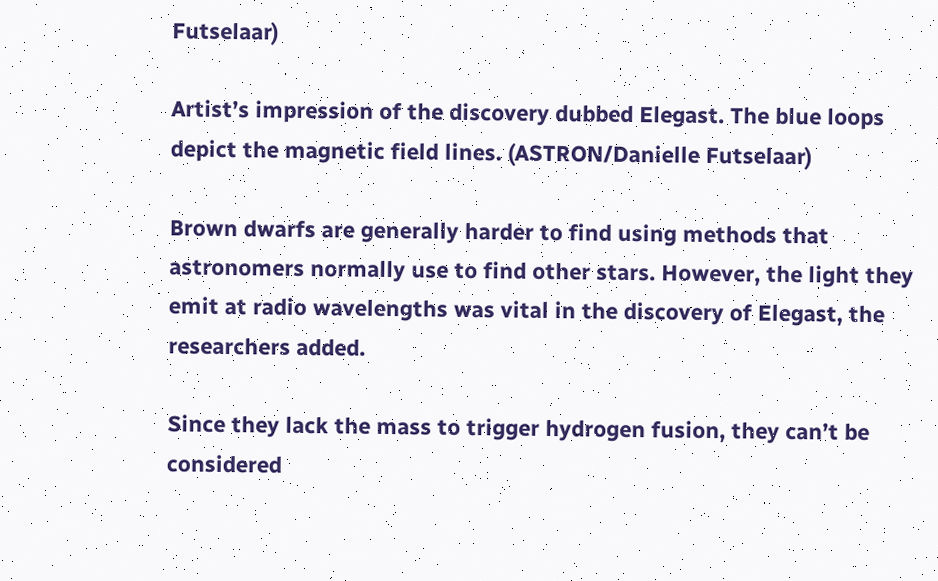Futselaar)

Artist’s impression of the discovery dubbed Elegast. The blue loops depict the magnetic field lines. (ASTRON/Danielle Futselaar)

Brown dwarfs are generally harder to find using methods that astronomers normally use to find other stars. However, the light they emit at radio wavelengths was vital in the discovery of Elegast, the researchers added.

Since they lack the mass to trigger hydrogen fusion, they can’t be considered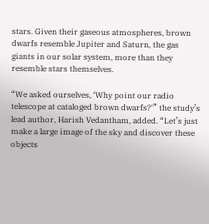stars. Given their gaseous atmospheres, brown dwarfs resemble Jupiter and Saturn, the gas giants in our solar system, more than they resemble stars themselves.

“We asked ourselves, ‘Why point our radio telescope at cataloged brown dwarfs?'” the study’s lead author, Harish Vedantham, added. “Let’s just make a large image of the sky and discover these objects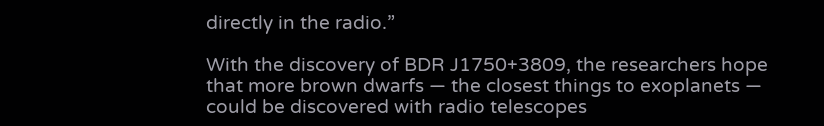directly in the radio.”

With the discovery of BDR J1750+3809, the researchers hope that more brown dwarfs — the closest things to exoplanets — could be discovered with radio telescopes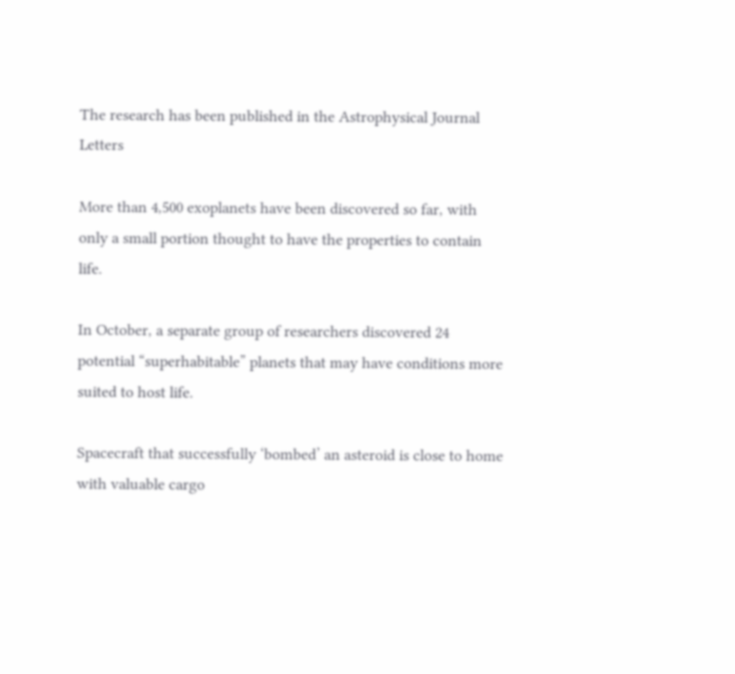The research has been published in the Astrophysical Journal Letters

More than 4,500 exoplanets have been discovered so far, with only a small portion thought to have the properties to contain life.

In October, a separate group of researchers discovered 24 potential “superhabitable” planets that may have conditions more suited to host life.

Spacecraft that successfully ‘bombed’ an asteroid is close to home with valuable cargo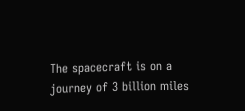The spacecraft is on a journey of 3 billion miles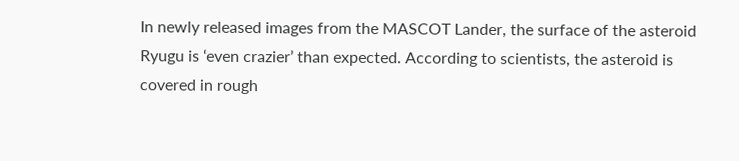In newly released images from the MASCOT Lander, the surface of the asteroid Ryugu is ‘even crazier’ than expected. According to scientists, the asteroid is covered in rough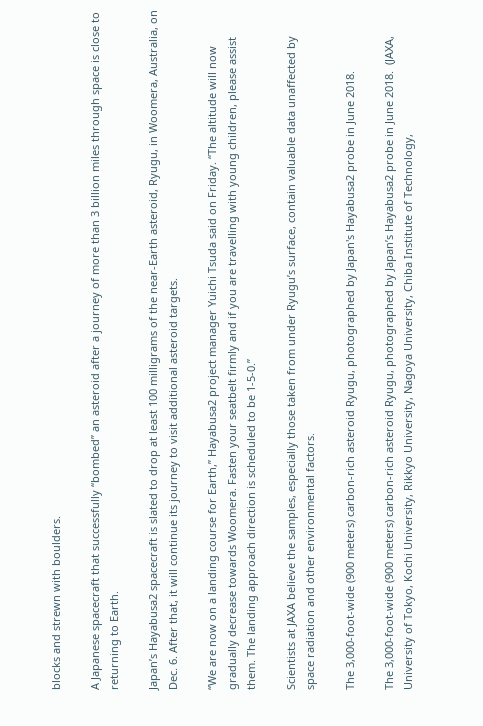blocks and strewn with boulders.

A Japanese spacecraft that successfully “bombed” an asteroid after a journey of more than 3 billion miles through space is close to returning to Earth.

Japan’s Hayabusa2 spacecraft is slated to drop at least 100 milligrams of the near-Earth asteroid, Ryugu, in Woomera, Australia, on Dec. 6. After that, it will continue its journey to visit additional asteroid targets.

“We are now on a landing course for Earth,” Hayabusa2 project manager Yuichi Tsuda said on Friday. “The altitude will now gradually decrease towards Woomera. Fasten your seatbelt firmly and if you are travelling with young children, please assist them. The landing approach direction is scheduled to be 1-5-0.”

Scientists at JAXA believe the samples, especially those taken from under Ryugu’s surface, contain valuable data unaffected by space radiation and other environmental factors.

The 3,000-foot-wide (900 meters) carbon-rich asteroid Ryugu, photographed by Japan's Hayabusa2 probe in June 2018.

The 3,000-foot-wide (900 meters) carbon-rich asteroid Ryugu, photographed by Japan’s Hayabusa2 probe in June 2018.  (JAXA, University of Tokyo, Kochi University, Rikkyo University, Nagoya University, Chiba Institute of Technology,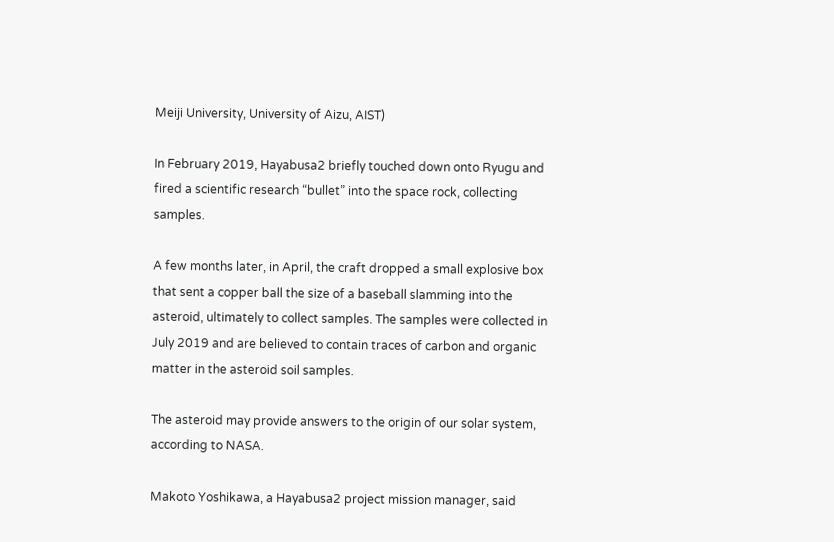Meiji University, University of Aizu, AIST)

In February 2019, Hayabusa2 briefly touched down onto Ryugu and fired a scientific research “bullet” into the space rock, collecting samples.

A few months later, in April, the craft dropped a small explosive box that sent a copper ball the size of a baseball slamming into the asteroid, ultimately to collect samples. The samples were collected in July 2019 and are believed to contain traces of carbon and organic matter in the asteroid soil samples.

The asteroid may provide answers to the origin of our solar system, according to NASA.

Makoto Yoshikawa, a Hayabusa2 project mission manager, said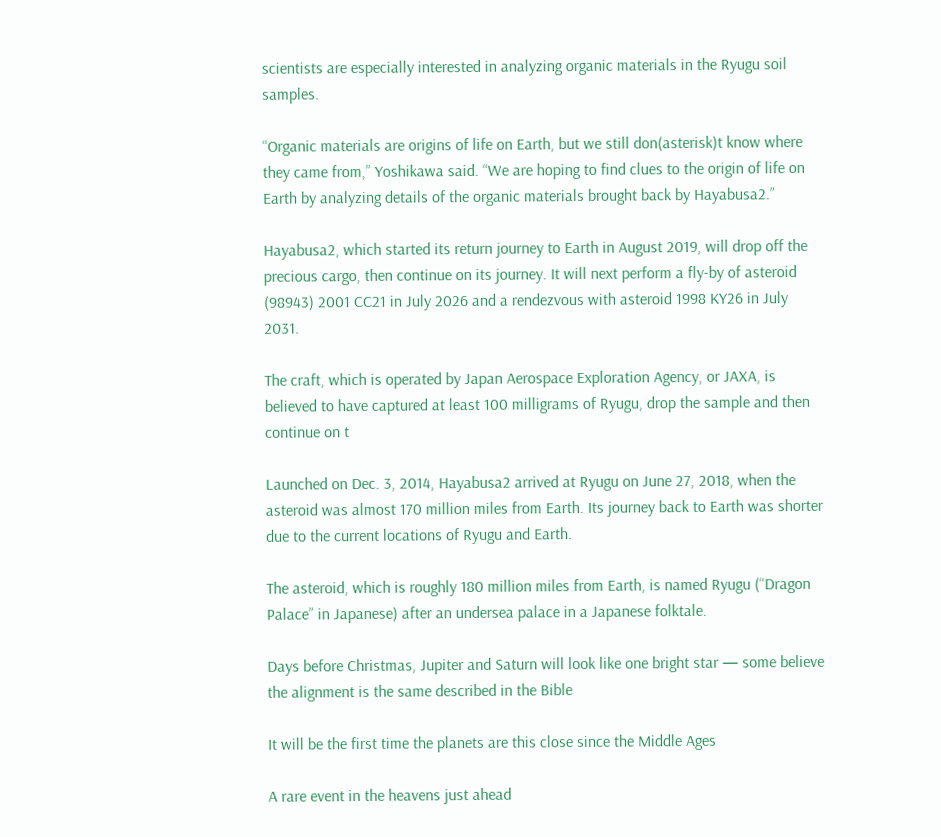scientists are especially interested in analyzing organic materials in the Ryugu soil samples.

“Organic materials are origins of life on Earth, but we still don(asterisk)t know where they came from,” Yoshikawa said. “We are hoping to find clues to the origin of life on Earth by analyzing details of the organic materials brought back by Hayabusa2.”

Hayabusa2, which started its return journey to Earth in August 2019, will drop off the precious cargo, then continue on its journey. It will next perform a fly-by of asteroid (98943) 2001 CC21 in July 2026 and a rendezvous with asteroid 1998 KY26 in July 2031.

The craft, which is operated by Japan Aerospace Exploration Agency, or JAXA, is believed to have captured at least 100 milligrams of Ryugu, drop the sample and then continue on t

Launched on Dec. 3, 2014, Hayabusa2 arrived at Ryugu on June 27, 2018, when the asteroid was almost 170 million miles from Earth. Its journey back to Earth was shorter due to the current locations of Ryugu and Earth.

The asteroid, which is roughly 180 million miles from Earth, is named Ryugu (“Dragon Palace” in Japanese) after an undersea palace in a Japanese folktale.

Days before Christmas, Jupiter and Saturn will look like one bright star — some believe the alignment is the same described in the Bible

It will be the first time the planets are this close since the Middle Ages

A rare event in the heavens just ahead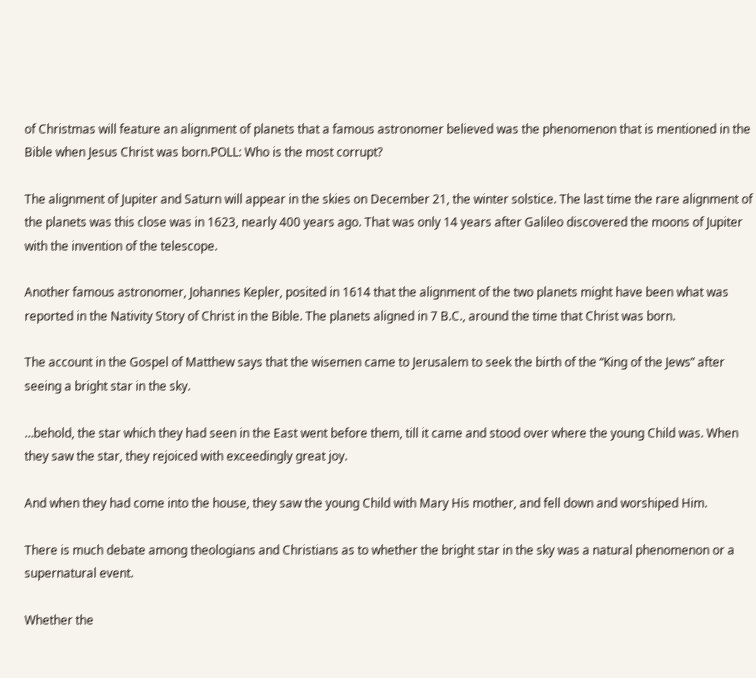of Christmas will feature an alignment of planets that a famous astronomer believed was the phenomenon that is mentioned in the Bible when Jesus Christ was born.POLL: Who is the most corrupt?

The alignment of Jupiter and Saturn will appear in the skies on December 21, the winter solstice. The last time the rare alignment of the planets was this close was in 1623, nearly 400 years ago. That was only 14 years after Galileo discovered the moons of Jupiter with the invention of the telescope.

Another famous astronomer, Johannes Kepler, posited in 1614 that the alignment of the two planets might have been what was reported in the Nativity Story of Christ in the Bible. The planets aligned in 7 B.C., around the time that Christ was born.

The account in the Gospel of Matthew says that the wisemen came to Jerusalem to seek the birth of the “King of the Jews” after seeing a bright star in the sky.

…behold, the star which they had seen in the East went before them, till it came and stood over where the young Child was. When they saw the star, they rejoiced with exceedingly great joy.

And when they had come into the house, they saw the young Child with Mary His mother, and fell down and worshiped Him.

There is much debate among theologians and Christians as to whether the bright star in the sky was a natural phenomenon or a supernatural event.

Whether the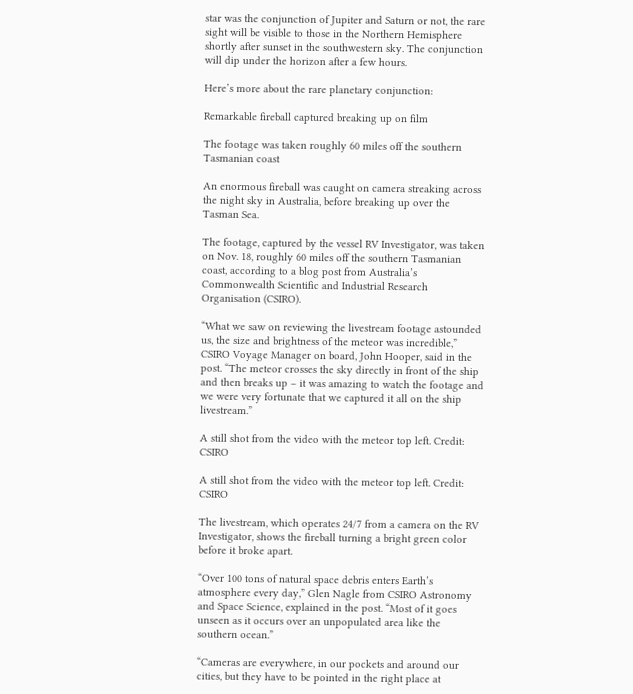star was the conjunction of Jupiter and Saturn or not, the rare sight will be visible to those in the Northern Hemisphere shortly after sunset in the southwestern sky. The conjunction will dip under the horizon after a few hours.

Here’s more about the rare planetary conjunction:

Remarkable fireball captured breaking up on film

The footage was taken roughly 60 miles off the southern Tasmanian coast

An enormous fireball was caught on camera streaking across the night sky in Australia, before breaking up over the Tasman Sea.

The footage, captured by the vessel RV Investigator, was taken on Nov. 18, roughly 60 miles off the southern Tasmanian coast, according to a blog post from Australia’s Commonwealth Scientific and Industrial Research Organisation (CSIRO).

“What we saw on reviewing the livestream footage astounded us, the size and brightness of the meteor was incredible,” CSIRO Voyage Manager on board, John Hooper, said in the post. “The meteor crosses the sky directly in front of the ship and then breaks up – it was amazing to watch the footage and we were very fortunate that we captured it all on the ship livestream.”

A still shot from the video with the meteor top left. Credit: CSIRO

A still shot from the video with the meteor top left. Credit: CSIRO

The livestream, which operates 24/7 from a camera on the RV Investigator, shows the fireball turning a bright green color before it broke apart.

“Over 100 tons of natural space debris enters Earth’s atmosphere every day,” Glen Nagle from CSIRO Astronomy and Space Science, explained in the post. “Most of it goes unseen as it occurs over an unpopulated area like the southern ocean.”

“Cameras are everywhere, in our pockets and around our cities, but they have to be pointed in the right place at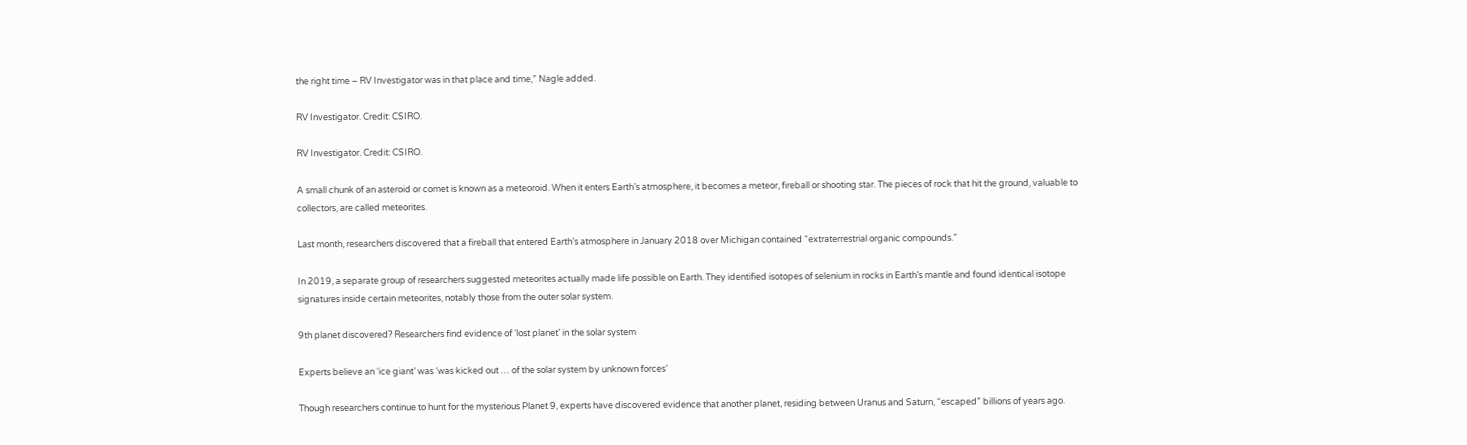the right time – RV Investigator was in that place and time,” Nagle added.

RV Investigator. Credit: CSIRO.

RV Investigator. Credit: CSIRO.

A small chunk of an asteroid or comet is known as a meteoroid. When it enters Earth’s atmosphere, it becomes a meteor, fireball or shooting star. The pieces of rock that hit the ground, valuable to collectors, are called meteorites.

Last month, researchers discovered that a fireball that entered Earth’s atmosphere in January 2018 over Michigan contained “extraterrestrial organic compounds.”

In 2019, a separate group of researchers suggested meteorites actually made life possible on Earth. They identified isotopes of selenium in rocks in Earth’s mantle and found identical isotope signatures inside certain meteorites, notably those from the outer solar system.

9th planet discovered? Researchers find evidence of ‘lost planet’ in the solar system

Experts believe an ‘ice giant’ was ‘was kicked out … of the solar system by unknown forces’

Though researchers continue to hunt for the mysterious Planet 9, experts have discovered evidence that another planet, residing between Uranus and Saturn, “escaped” billions of years ago.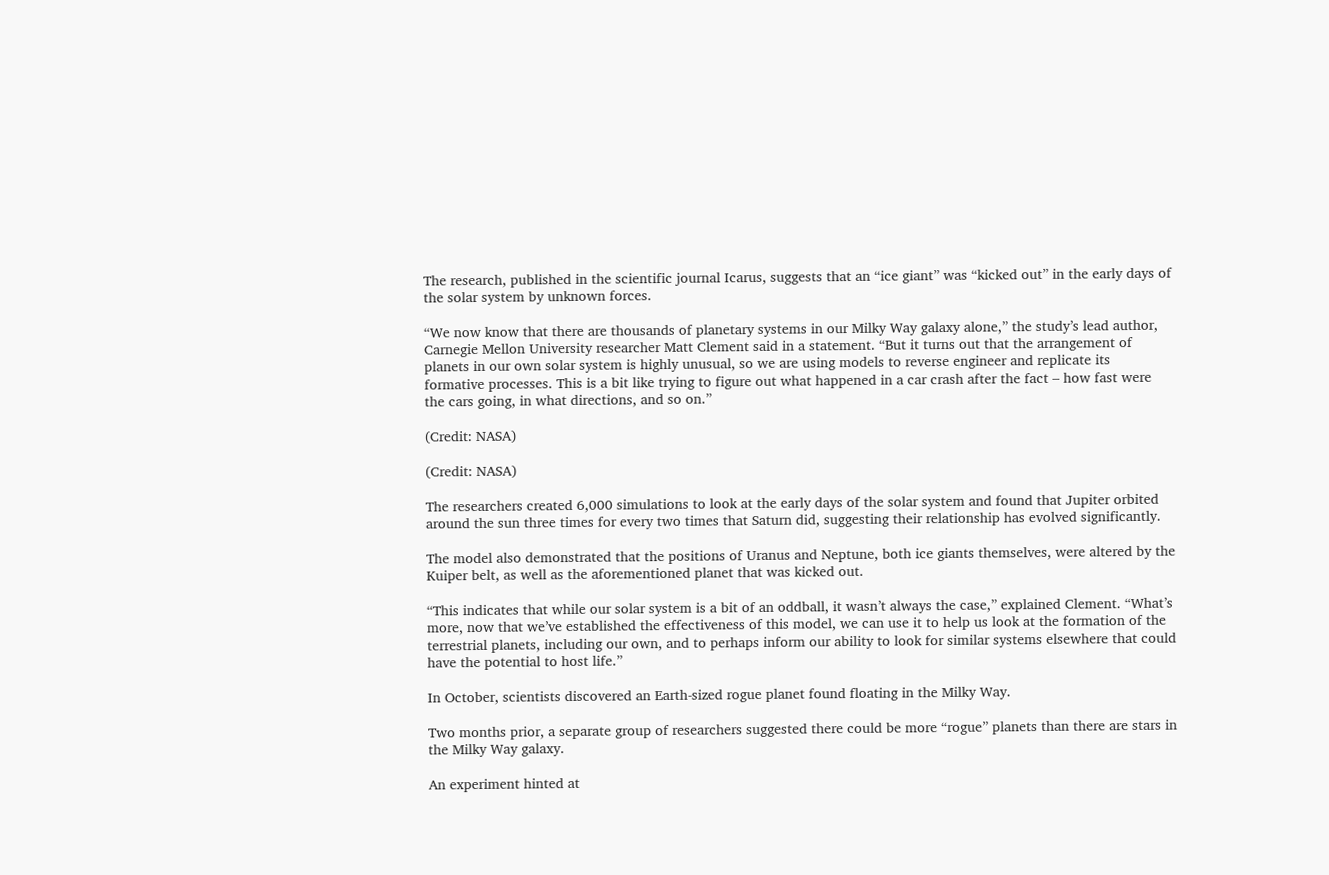The research, published in the scientific journal Icarus, suggests that an “ice giant” was “kicked out” in the early days of the solar system by unknown forces.

“We now know that there are thousands of planetary systems in our Milky Way galaxy alone,” the study’s lead author, Carnegie Mellon University researcher Matt Clement said in a statement. “But it turns out that the arrangement of planets in our own solar system is highly unusual, so we are using models to reverse engineer and replicate its formative processes. This is a bit like trying to figure out what happened in a car crash after the fact – how fast were the cars going, in what directions, and so on.”

(Credit: NASA)

(Credit: NASA)

The researchers created 6,000 simulations to look at the early days of the solar system and found that Jupiter orbited around the sun three times for every two times that Saturn did, suggesting their relationship has evolved significantly.

The model also demonstrated that the positions of Uranus and Neptune, both ice giants themselves, were altered by the Kuiper belt, as well as the aforementioned planet that was kicked out.

“This indicates that while our solar system is a bit of an oddball, it wasn’t always the case,” explained Clement. “What’s more, now that we’ve established the effectiveness of this model, we can use it to help us look at the formation of the terrestrial planets, including our own, and to perhaps inform our ability to look for similar systems elsewhere that could have the potential to host life.”

In October, scientists discovered an Earth-sized rogue planet found floating in the Milky Way.

Two months prior, a separate group of researchers suggested there could be more “rogue” planets than there are stars in the Milky Way galaxy.

An experiment hinted at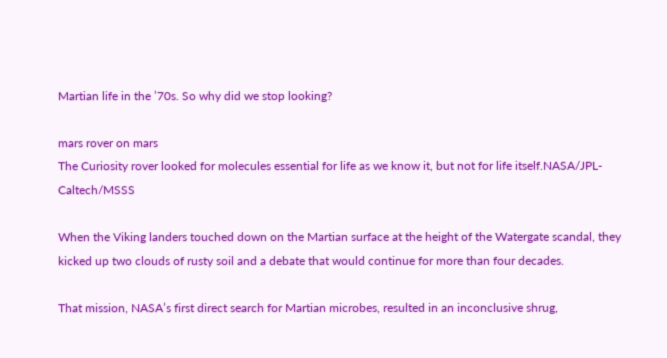Martian life in the ’70s. So why did we stop looking?

mars rover on mars
The Curiosity rover looked for molecules essential for life as we know it, but not for life itself.NASA/JPL-Caltech/MSSS

When the Viking landers touched down on the Martian surface at the height of the Watergate scandal, they kicked up two clouds of rusty soil and a debate that would continue for more than four decades.

That mission, NASA’s first direct search for Martian microbes, resulted in an inconclusive shrug,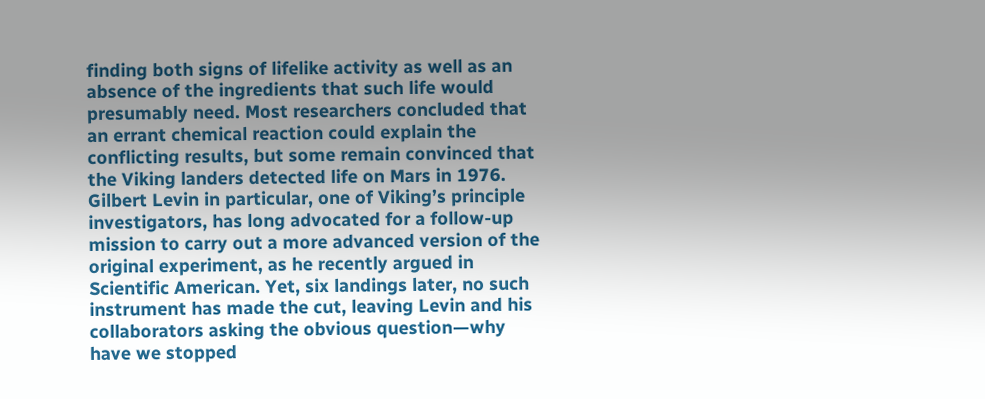finding both signs of lifelike activity as well as an absence of the ingredients that such life would presumably need. Most researchers concluded that an errant chemical reaction could explain the conflicting results, but some remain convinced that the Viking landers detected life on Mars in 1976. Gilbert Levin in particular, one of Viking’s principle investigators, has long advocated for a follow-up mission to carry out a more advanced version of the original experiment, as he recently argued in Scientific American. Yet, six landings later, no such instrument has made the cut, leaving Levin and his collaborators asking the obvious question—why have we stopped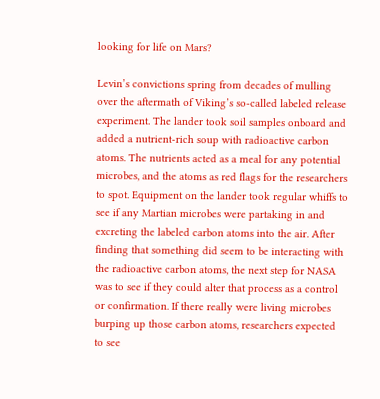looking for life on Mars?

Levin’s convictions spring from decades of mulling over the aftermath of Viking’s so-called labeled release experiment. The lander took soil samples onboard and added a nutrient-rich soup with radioactive carbon atoms. The nutrients acted as a meal for any potential microbes, and the atoms as red flags for the researchers to spot. Equipment on the lander took regular whiffs to see if any Martian microbes were partaking in and excreting the labeled carbon atoms into the air. After finding that something did seem to be interacting with the radioactive carbon atoms, the next step for NASA was to see if they could alter that process as a control or confirmation. If there really were living microbes burping up those carbon atoms, researchers expected to see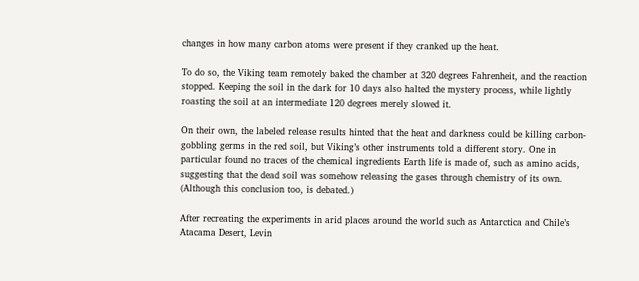changes in how many carbon atoms were present if they cranked up the heat.

To do so, the Viking team remotely baked the chamber at 320 degrees Fahrenheit, and the reaction stopped. Keeping the soil in the dark for 10 days also halted the mystery process, while lightly roasting the soil at an intermediate 120 degrees merely slowed it.

On their own, the labeled release results hinted that the heat and darkness could be killing carbon-gobbling germs in the red soil, but Viking’s other instruments told a different story. One in particular found no traces of the chemical ingredients Earth life is made of, such as amino acids, suggesting that the dead soil was somehow releasing the gases through chemistry of its own. (Although this conclusion too, is debated.)

After recreating the experiments in arid places around the world such as Antarctica and Chile’s Atacama Desert, Levin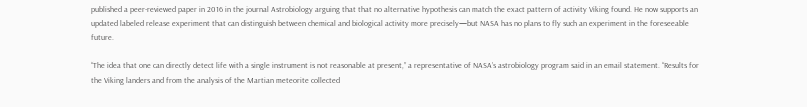published a peer-reviewed paper in 2016 in the journal Astrobiology arguing that that no alternative hypothesis can match the exact pattern of activity Viking found. He now supports an updated labeled release experiment that can distinguish between chemical and biological activity more precisely—but NASA has no plans to fly such an experiment in the foreseeable future.

“The idea that one can directly detect life with a single instrument is not reasonable at present,” a representative of NASA’s astrobiology program said in an email statement. “Results for the Viking landers and from the analysis of the Martian meteorite collected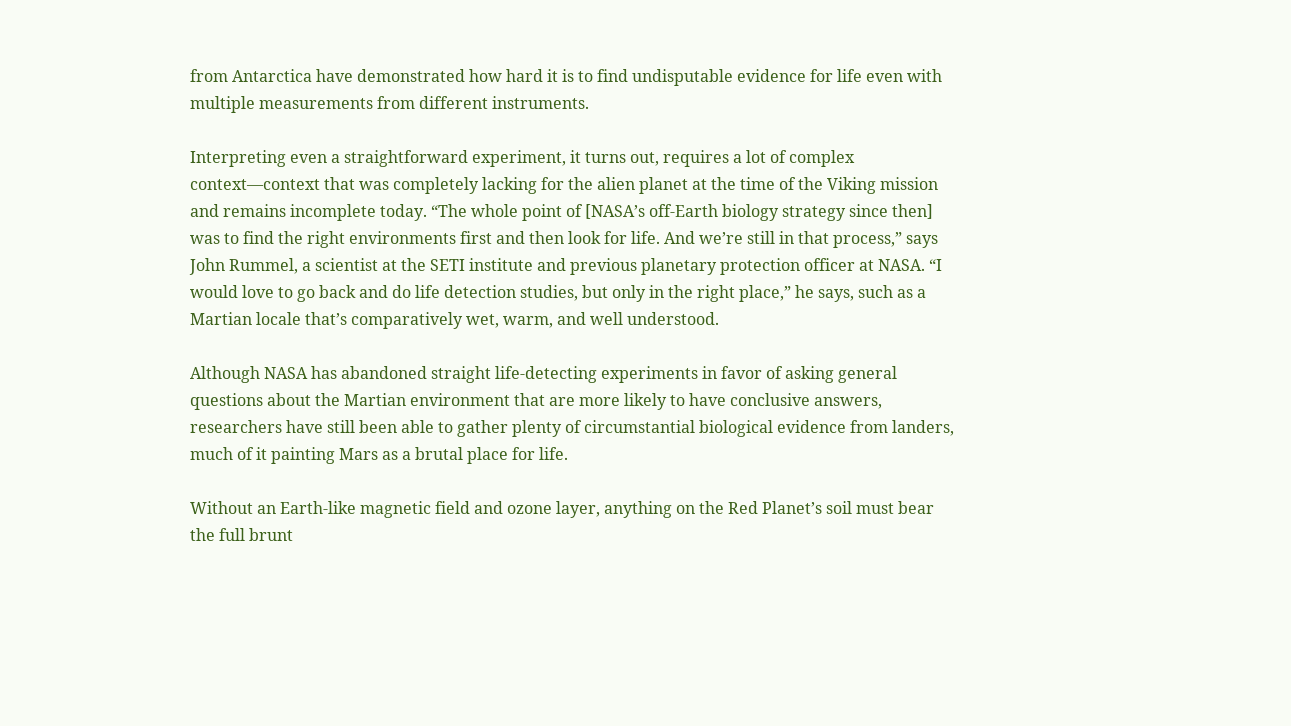from Antarctica have demonstrated how hard it is to find undisputable evidence for life even with multiple measurements from different instruments.

Interpreting even a straightforward experiment, it turns out, requires a lot of complex context—context that was completely lacking for the alien planet at the time of the Viking mission and remains incomplete today. “The whole point of [NASA’s off-Earth biology strategy since then] was to find the right environments first and then look for life. And we’re still in that process,” says John Rummel, a scientist at the SETI institute and previous planetary protection officer at NASA. “I would love to go back and do life detection studies, but only in the right place,” he says, such as a Martian locale that’s comparatively wet, warm, and well understood.

Although NASA has abandoned straight life-detecting experiments in favor of asking general questions about the Martian environment that are more likely to have conclusive answers, researchers have still been able to gather plenty of circumstantial biological evidence from landers, much of it painting Mars as a brutal place for life.

Without an Earth-like magnetic field and ozone layer, anything on the Red Planet’s soil must bear the full brunt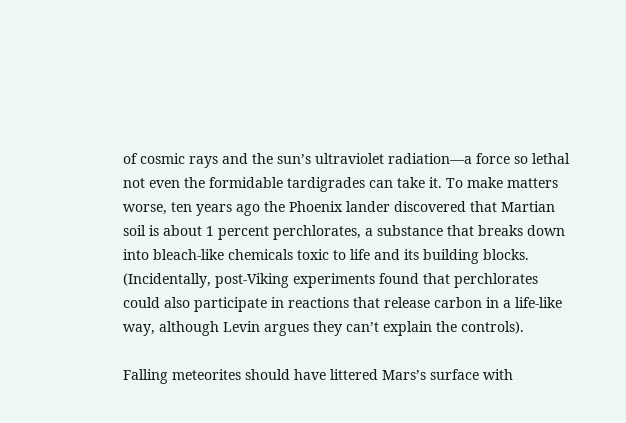of cosmic rays and the sun’s ultraviolet radiation—a force so lethal not even the formidable tardigrades can take it. To make matters worse, ten years ago the Phoenix lander discovered that Martian soil is about 1 percent perchlorates, a substance that breaks down into bleach-like chemicals toxic to life and its building blocks. (Incidentally, post-Viking experiments found that perchlorates could also participate in reactions that release carbon in a life-like way, although Levin argues they can’t explain the controls).

Falling meteorites should have littered Mars’s surface with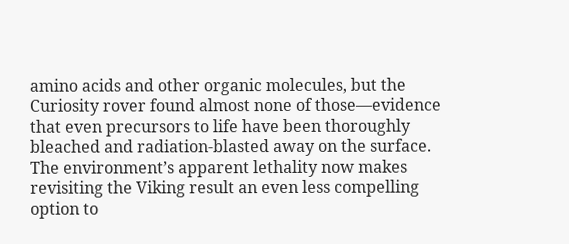amino acids and other organic molecules, but the Curiosity rover found almost none of those—evidence that even precursors to life have been thoroughly bleached and radiation-blasted away on the surface. The environment’s apparent lethality now makes revisiting the Viking result an even less compelling option to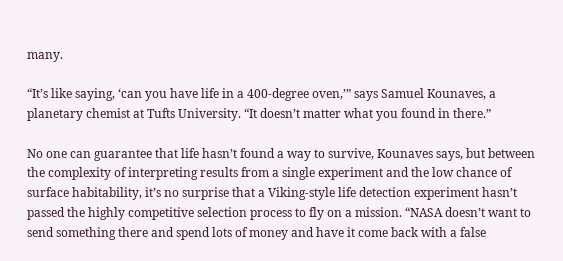many.

“It’s like saying, ‘can you have life in a 400-degree oven,’” says Samuel Kounaves, a planetary chemist at Tufts University. “It doesn’t matter what you found in there.”

No one can guarantee that life hasn’t found a way to survive, Kounaves says, but between the complexity of interpreting results from a single experiment and the low chance of surface habitability, it’s no surprise that a Viking-style life detection experiment hasn’t passed the highly competitive selection process to fly on a mission. “NASA doesn’t want to send something there and spend lots of money and have it come back with a false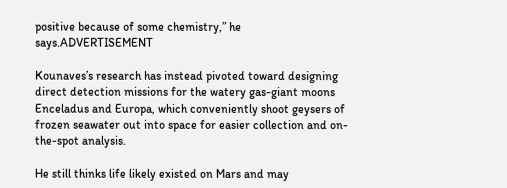positive because of some chemistry,” he says.ADVERTISEMENT

Kounaves’s research has instead pivoted toward designing direct detection missions for the watery gas-giant moons Enceladus and Europa, which conveniently shoot geysers of frozen seawater out into space for easier collection and on-the-spot analysis.

He still thinks life likely existed on Mars and may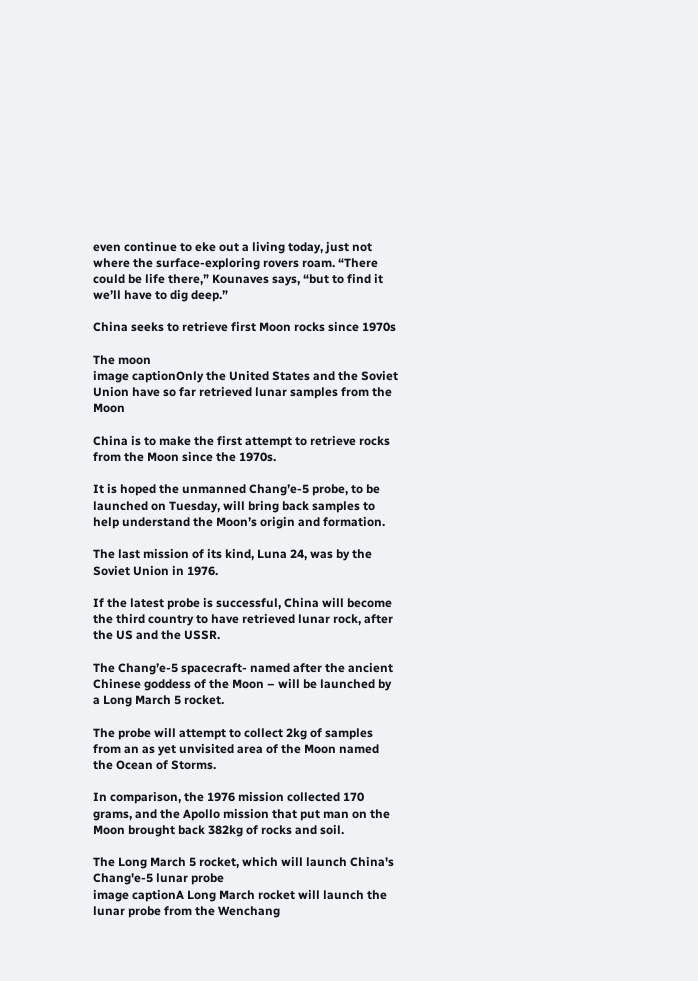even continue to eke out a living today, just not where the surface-exploring rovers roam. “There could be life there,” Kounaves says, “but to find it we’ll have to dig deep.”

China seeks to retrieve first Moon rocks since 1970s

The moon
image captionOnly the United States and the Soviet Union have so far retrieved lunar samples from the Moon

China is to make the first attempt to retrieve rocks from the Moon since the 1970s.

It is hoped the unmanned Chang’e-5 probe, to be launched on Tuesday, will bring back samples to help understand the Moon’s origin and formation.

The last mission of its kind, Luna 24, was by the Soviet Union in 1976.

If the latest probe is successful, China will become the third country to have retrieved lunar rock, after the US and the USSR.

The Chang’e-5 spacecraft- named after the ancient Chinese goddess of the Moon – will be launched by a Long March 5 rocket.

The probe will attempt to collect 2kg of samples from an as yet unvisited area of the Moon named the Ocean of Storms.

In comparison, the 1976 mission collected 170 grams, and the Apollo mission that put man on the Moon brought back 382kg of rocks and soil.

The Long March 5 rocket, which will launch China's Chang'e-5 lunar probe
image captionA Long March rocket will launch the lunar probe from the Wenchang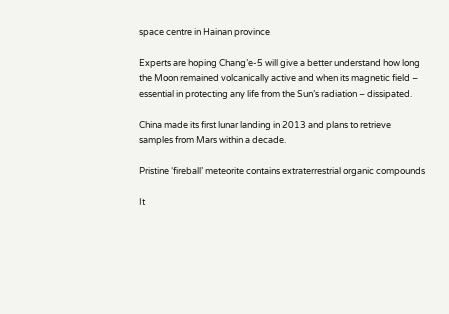space centre in Hainan province

Experts are hoping Chang’e-5 will give a better understand how long the Moon remained volcanically active and when its magnetic field – essential in protecting any life from the Sun’s radiation – dissipated.

China made its first lunar landing in 2013 and plans to retrieve samples from Mars within a decade.

Pristine ‘fireball’ meteorite contains extraterrestrial organic compounds

It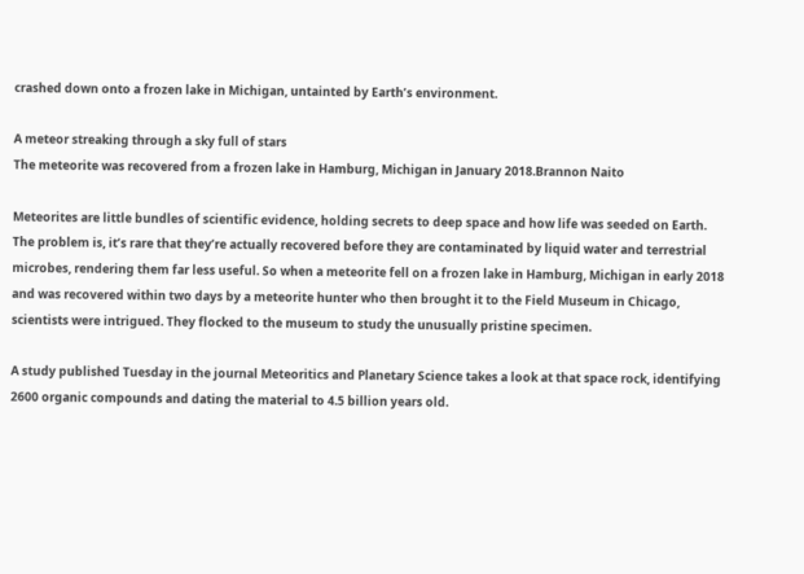crashed down onto a frozen lake in Michigan, untainted by Earth’s environment.

A meteor streaking through a sky full of stars
The meteorite was recovered from a frozen lake in Hamburg, Michigan in January 2018.Brannon Naito

Meteorites are little bundles of scientific evidence, holding secrets to deep space and how life was seeded on Earth. The problem is, it’s rare that they’re actually recovered before they are contaminated by liquid water and terrestrial microbes, rendering them far less useful. So when a meteorite fell on a frozen lake in Hamburg, Michigan in early 2018 and was recovered within two days by a meteorite hunter who then brought it to the Field Museum in Chicago, scientists were intrigued. They flocked to the museum to study the unusually pristine specimen.

A study published Tuesday in the journal Meteoritics and Planetary Science takes a look at that space rock, identifying 2600 organic compounds and dating the material to 4.5 billion years old.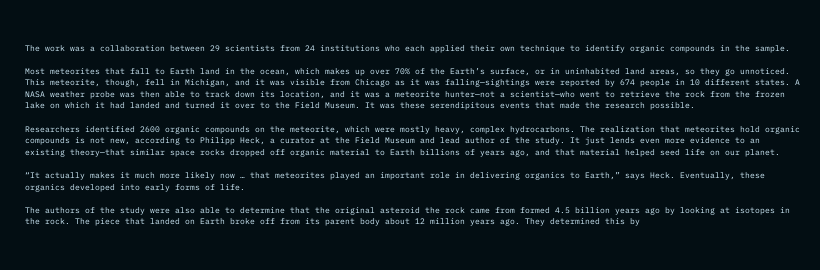The work was a collaboration between 29 scientists from 24 institutions who each applied their own technique to identify organic compounds in the sample.

Most meteorites that fall to Earth land in the ocean, which makes up over 70% of the Earth’s surface, or in uninhabited land areas, so they go unnoticed. This meteorite, though, fell in Michigan, and it was visible from Chicago as it was falling—sightings were reported by 674 people in 10 different states. A NASA weather probe was then able to track down its location, and it was a meteorite hunter—not a scientist—who went to retrieve the rock from the frozen lake on which it had landed and turned it over to the Field Museum. It was these serendipitous events that made the research possible.

Researchers identified 2600 organic compounds on the meteorite, which were mostly heavy, complex hydrocarbons. The realization that meteorites hold organic compounds is not new, according to Philipp Heck, a curator at the Field Museum and lead author of the study. It just lends even more evidence to an existing theory—that similar space rocks dropped off organic material to Earth billions of years ago, and that material helped seed life on our planet.

“It actually makes it much more likely now … that meteorites played an important role in delivering organics to Earth,” says Heck. Eventually, these organics developed into early forms of life.

The authors of the study were also able to determine that the original asteroid the rock came from formed 4.5 billion years ago by looking at isotopes in the rock. The piece that landed on Earth broke off from its parent body about 12 million years ago. They determined this by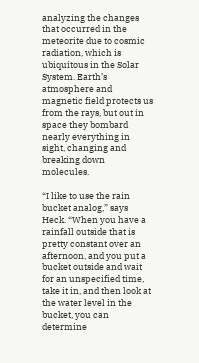analyzing the changes that occurred in the meteorite due to cosmic radiation, which is ubiquitous in the Solar System. Earth’s atmosphere and magnetic field protects us from the rays, but out in space they bombard nearly everything in sight, changing and breaking down molecules.

“I like to use the rain bucket analog,” says Heck. “When you have a rainfall outside that is pretty constant over an afternoon, and you put a bucket outside and wait for an unspecified time, take it in, and then look at the water level in the bucket, you can determine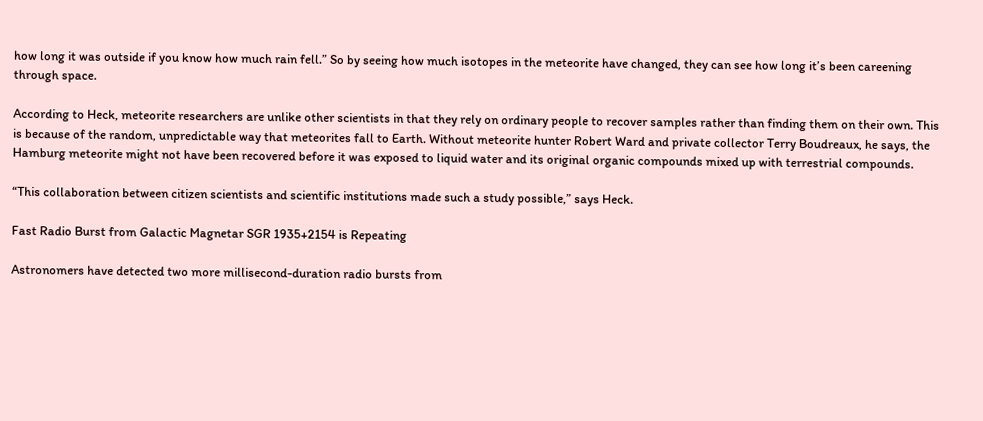how long it was outside if you know how much rain fell.” So by seeing how much isotopes in the meteorite have changed, they can see how long it’s been careening through space.

According to Heck, meteorite researchers are unlike other scientists in that they rely on ordinary people to recover samples rather than finding them on their own. This is because of the random, unpredictable way that meteorites fall to Earth. Without meteorite hunter Robert Ward and private collector Terry Boudreaux, he says, the Hamburg meteorite might not have been recovered before it was exposed to liquid water and its original organic compounds mixed up with terrestrial compounds.

“This collaboration between citizen scientists and scientific institutions made such a study possible,” says Heck.

Fast Radio Burst from Galactic Magnetar SGR 1935+2154 is Repeating

Astronomers have detected two more millisecond-duration radio bursts from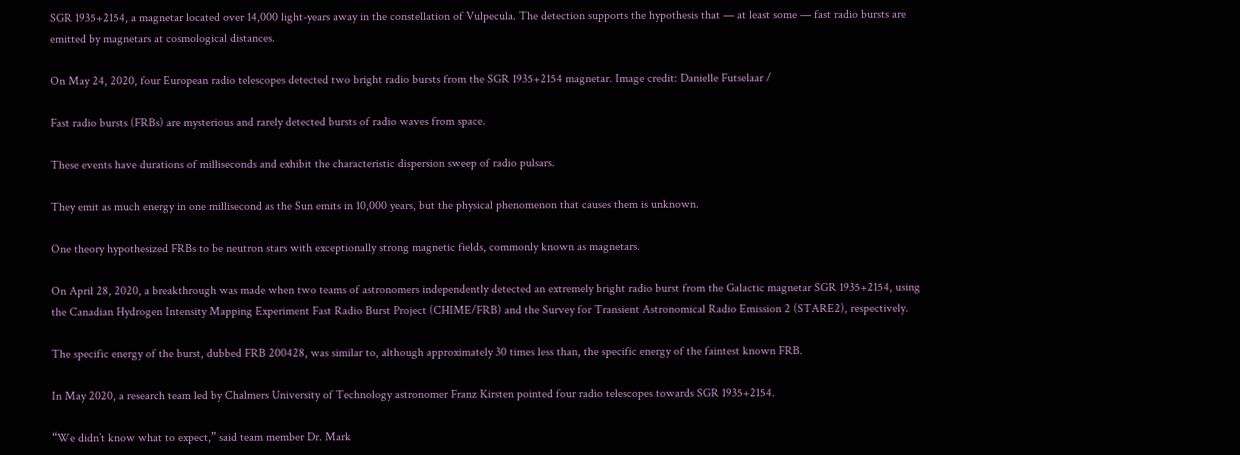SGR 1935+2154, a magnetar located over 14,000 light-years away in the constellation of Vulpecula. The detection supports the hypothesis that — at least some — fast radio bursts are emitted by magnetars at cosmological distances.

On May 24, 2020, four European radio telescopes detected two bright radio bursts from the SGR 1935+2154 magnetar. Image credit: Danielle Futselaar /

Fast radio bursts (FRBs) are mysterious and rarely detected bursts of radio waves from space.

These events have durations of milliseconds and exhibit the characteristic dispersion sweep of radio pulsars.

They emit as much energy in one millisecond as the Sun emits in 10,000 years, but the physical phenomenon that causes them is unknown.

One theory hypothesized FRBs to be neutron stars with exceptionally strong magnetic fields, commonly known as magnetars.

On April 28, 2020, a breakthrough was made when two teams of astronomers independently detected an extremely bright radio burst from the Galactic magnetar SGR 1935+2154, using the Canadian Hydrogen Intensity Mapping Experiment Fast Radio Burst Project (CHIME/FRB) and the Survey for Transient Astronomical Radio Emission 2 (STARE2), respectively.

The specific energy of the burst, dubbed FRB 200428, was similar to, although approximately 30 times less than, the specific energy of the faintest known FRB.

In May 2020, a research team led by Chalmers University of Technology astronomer Franz Kirsten pointed four radio telescopes towards SGR 1935+2154.

“We didn’t know what to expect,” said team member Dr. Mark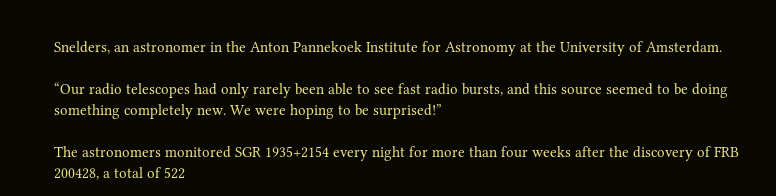Snelders, an astronomer in the Anton Pannekoek Institute for Astronomy at the University of Amsterdam.

“Our radio telescopes had only rarely been able to see fast radio bursts, and this source seemed to be doing something completely new. We were hoping to be surprised!”

The astronomers monitored SGR 1935+2154 every night for more than four weeks after the discovery of FRB 200428, a total of 522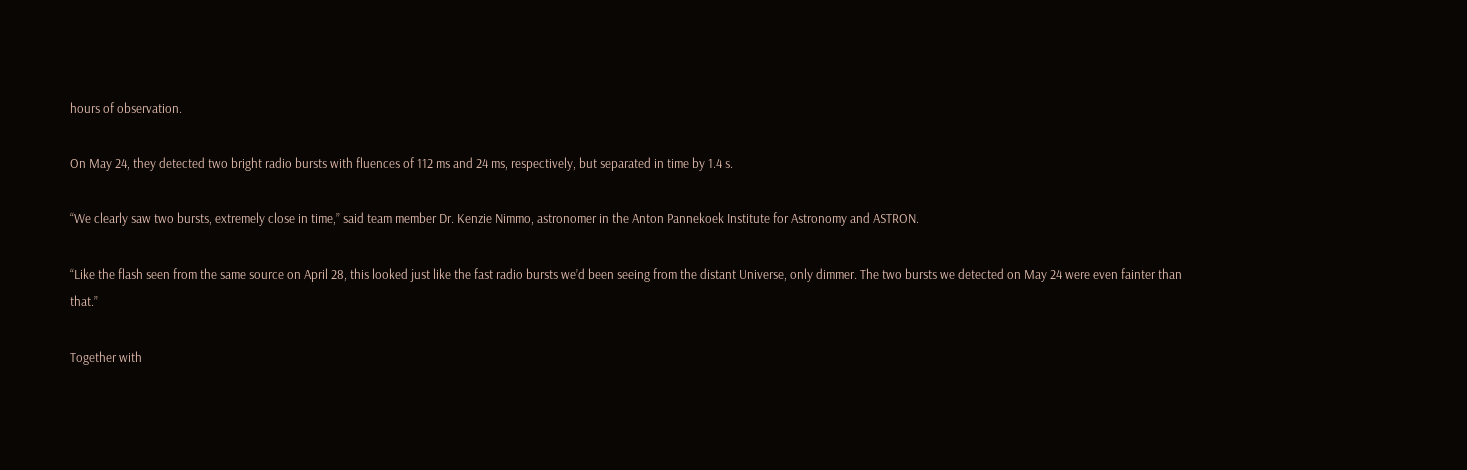hours of observation.

On May 24, they detected two bright radio bursts with fluences of 112 ms and 24 ms, respectively, but separated in time by 1.4 s.

“We clearly saw two bursts, extremely close in time,” said team member Dr. Kenzie Nimmo, astronomer in the Anton Pannekoek Institute for Astronomy and ASTRON.

“Like the flash seen from the same source on April 28, this looked just like the fast radio bursts we’d been seeing from the distant Universe, only dimmer. The two bursts we detected on May 24 were even fainter than that.”

Together with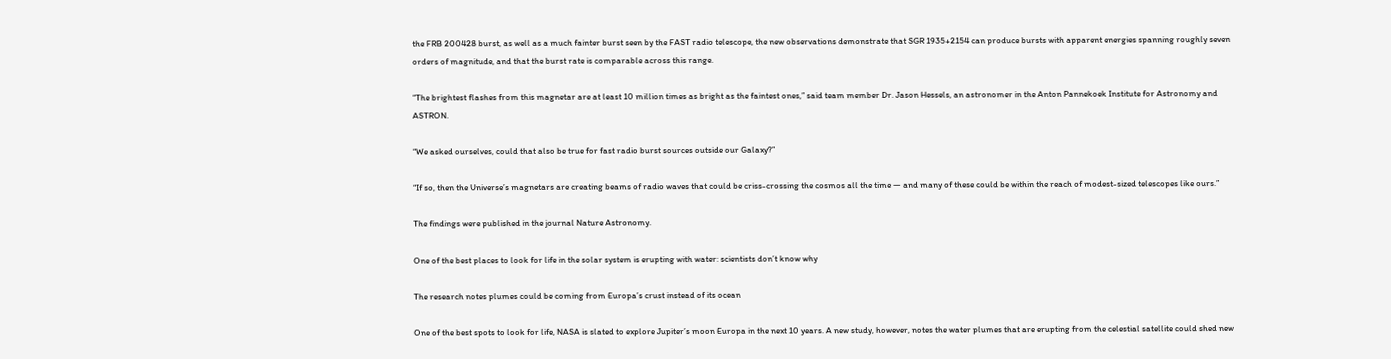the FRB 200428 burst, as well as a much fainter burst seen by the FAST radio telescope, the new observations demonstrate that SGR 1935+2154 can produce bursts with apparent energies spanning roughly seven orders of magnitude, and that the burst rate is comparable across this range.

“The brightest flashes from this magnetar are at least 10 million times as bright as the faintest ones,” said team member Dr. Jason Hessels, an astronomer in the Anton Pannekoek Institute for Astronomy and ASTRON.

“We asked ourselves, could that also be true for fast radio burst sources outside our Galaxy?”

“If so, then the Universe’s magnetars are creating beams of radio waves that could be criss-crossing the cosmos all the time — and many of these could be within the reach of modest-sized telescopes like ours.”

The findings were published in the journal Nature Astronomy.

One of the best places to look for life in the solar system is erupting with water: scientists don’t know why

The research notes plumes could be coming from Europa’s crust instead of its ocean

One of the best spots to look for life, NASA is slated to explore Jupiter’s moon Europa in the next 10 years. A new study, however, notes the water plumes that are erupting from the celestial satellite could shed new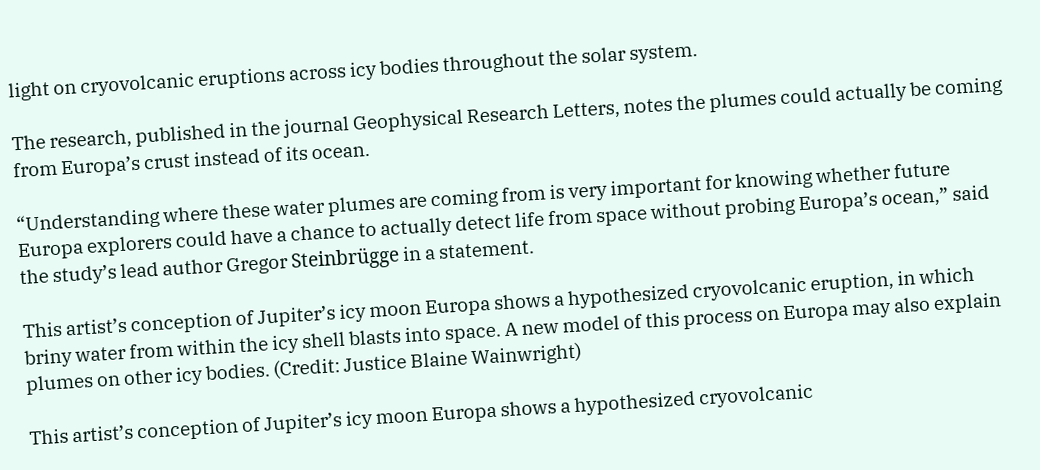light on cryovolcanic eruptions across icy bodies throughout the solar system.

The research, published in the journal Geophysical Research Letters, notes the plumes could actually be coming from Europa’s crust instead of its ocean.

“Understanding where these water plumes are coming from is very important for knowing whether future Europa explorers could have a chance to actually detect life from space without probing Europa’s ocean,” said the study’s lead author Gregor Steinbrügge in a statement.

This artist’s conception of Jupiter’s icy moon Europa shows a hypothesized cryovolcanic eruption, in which briny water from within the icy shell blasts into space. A new model of this process on Europa may also explain plumes on other icy bodies. (Credit: Justice Blaine Wainwright)

This artist’s conception of Jupiter’s icy moon Europa shows a hypothesized cryovolcanic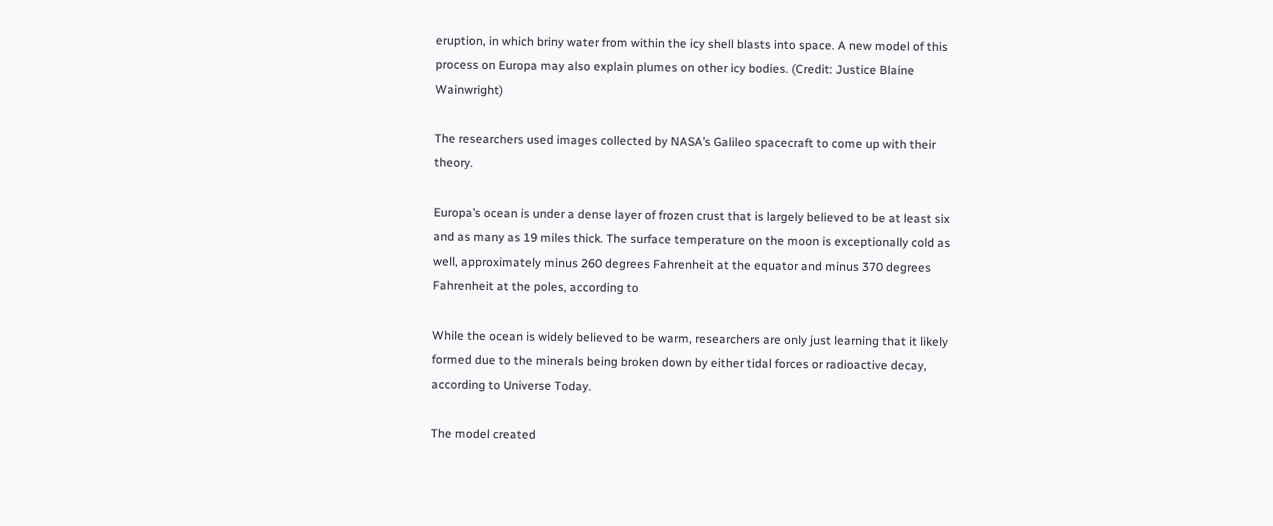eruption, in which briny water from within the icy shell blasts into space. A new model of this process on Europa may also explain plumes on other icy bodies. (Credit: Justice Blaine Wainwright)

The researchers used images collected by NASA’s Galileo spacecraft to come up with their theory.

Europa’s ocean is under a dense layer of frozen crust that is largely believed to be at least six and as many as 19 miles thick. The surface temperature on the moon is exceptionally cold as well, approximately minus 260 degrees Fahrenheit at the equator and minus 370 degrees Fahrenheit at the poles, according to

While the ocean is widely believed to be warm, researchers are only just learning that it likely formed due to the minerals being broken down by either tidal forces or radioactive decay, according to Universe Today.

The model created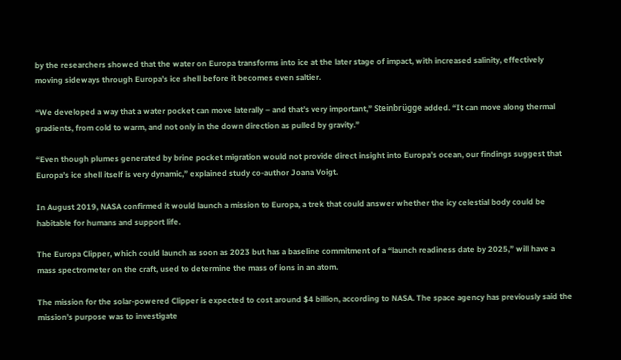by the researchers showed that the water on Europa transforms into ice at the later stage of impact, with increased salinity, effectively moving sideways through Europa’s ice shell before it becomes even saltier.

“We developed a way that a water pocket can move laterally – and that’s very important,” Steinbrügge added. “It can move along thermal gradients, from cold to warm, and not only in the down direction as pulled by gravity.”

“Even though plumes generated by brine pocket migration would not provide direct insight into Europa’s ocean, our findings suggest that Europa’s ice shell itself is very dynamic,” explained study co-author Joana Voigt.

In August 2019, NASA confirmed it would launch a mission to Europa, a trek that could answer whether the icy celestial body could be habitable for humans and support life.

The Europa Clipper, which could launch as soon as 2023 but has a baseline commitment of a “launch readiness date by 2025,” will have a mass spectrometer on the craft, used to determine the mass of ions in an atom.

The mission for the solar-powered Clipper is expected to cost around $4 billion, according to NASA. The space agency has previously said the mission’s purpose was to investigate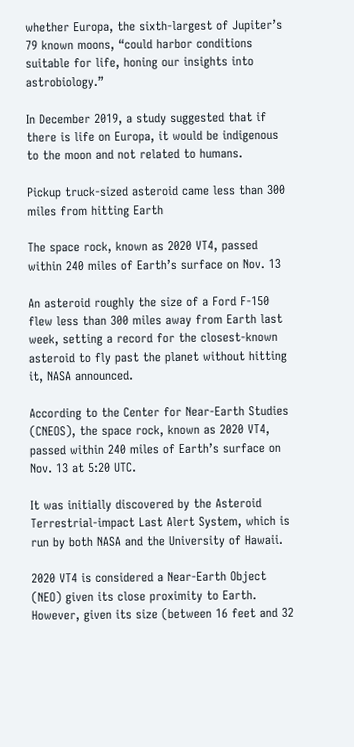whether Europa, the sixth-largest of Jupiter’s 79 known moons, “could harbor conditions suitable for life, honing our insights into astrobiology.”

In December 2019, a study suggested that if there is life on Europa, it would be indigenous to the moon and not related to humans.

Pickup truck-sized asteroid came less than 300 miles from hitting Earth

The space rock, known as 2020 VT4, passed within 240 miles of Earth’s surface on Nov. 13

An asteroid roughly the size of a Ford F-150 flew less than 300 miles away from Earth last week, setting a record for the closest-known asteroid to fly past the planet without hitting it, NASA announced.

According to the Center for Near-Earth Studies (CNEOS), the space rock, known as 2020 VT4, passed within 240 miles of Earth’s surface on Nov. 13 at 5:20 UTC.

It was initially discovered by the Asteroid Terrestrial-impact Last Alert System, which is run by both NASA and the University of Hawaii.

2020 VT4 is considered a Near-Earth Object (NEO) given its close proximity to Earth. However, given its size (between 16 feet and 32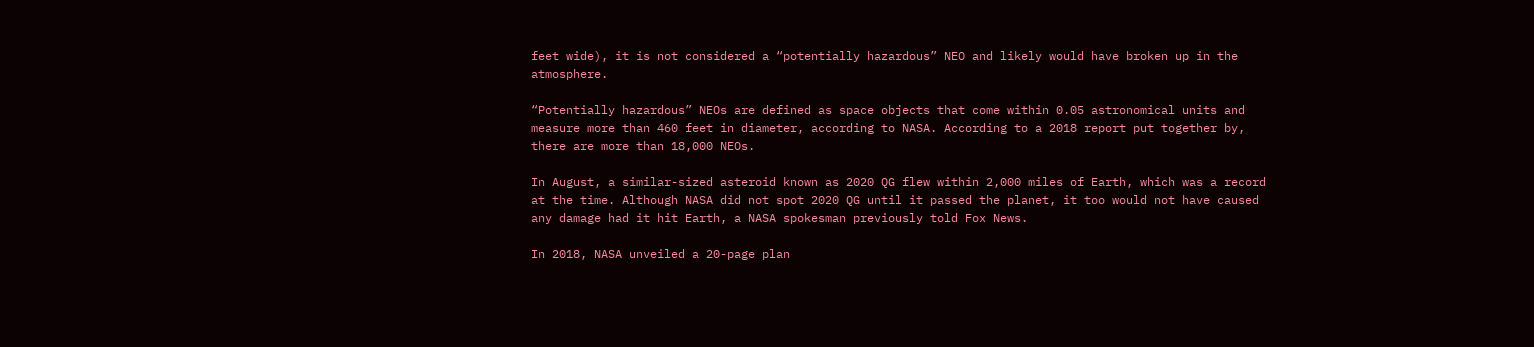feet wide), it is not considered a “potentially hazardous” NEO and likely would have broken up in the atmosphere.

“Potentially hazardous” NEOs are defined as space objects that come within 0.05 astronomical units and measure more than 460 feet in diameter, according to NASA. According to a 2018 report put together by, there are more than 18,000 NEOs.

In August, a similar-sized asteroid known as 2020 QG flew within 2,000 miles of Earth, which was a record at the time. Although NASA did not spot 2020 QG until it passed the planet, it too would not have caused any damage had it hit Earth, a NASA spokesman previously told Fox News.

In 2018, NASA unveiled a 20-page plan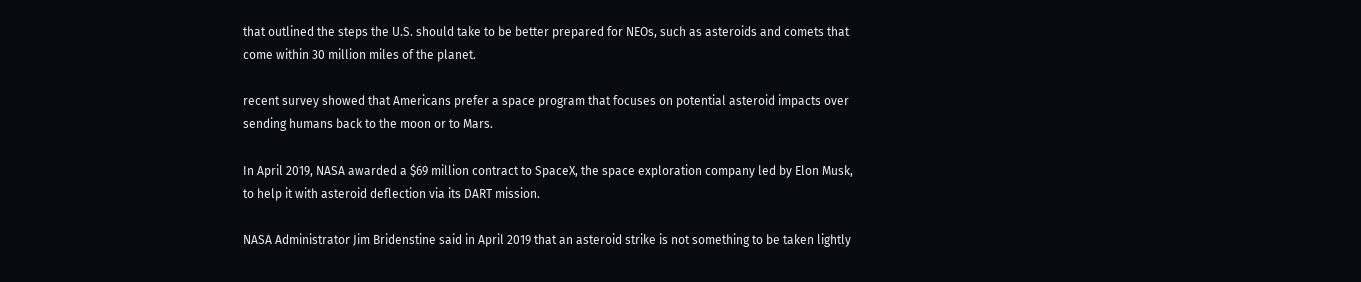that outlined the steps the U.S. should take to be better prepared for NEOs, such as asteroids and comets that come within 30 million miles of the planet.

recent survey showed that Americans prefer a space program that focuses on potential asteroid impacts over sending humans back to the moon or to Mars.

In April 2019, NASA awarded a $69 million contract to SpaceX, the space exploration company led by Elon Musk, to help it with asteroid deflection via its DART mission.

NASA Administrator Jim Bridenstine said in April 2019 that an asteroid strike is not something to be taken lightly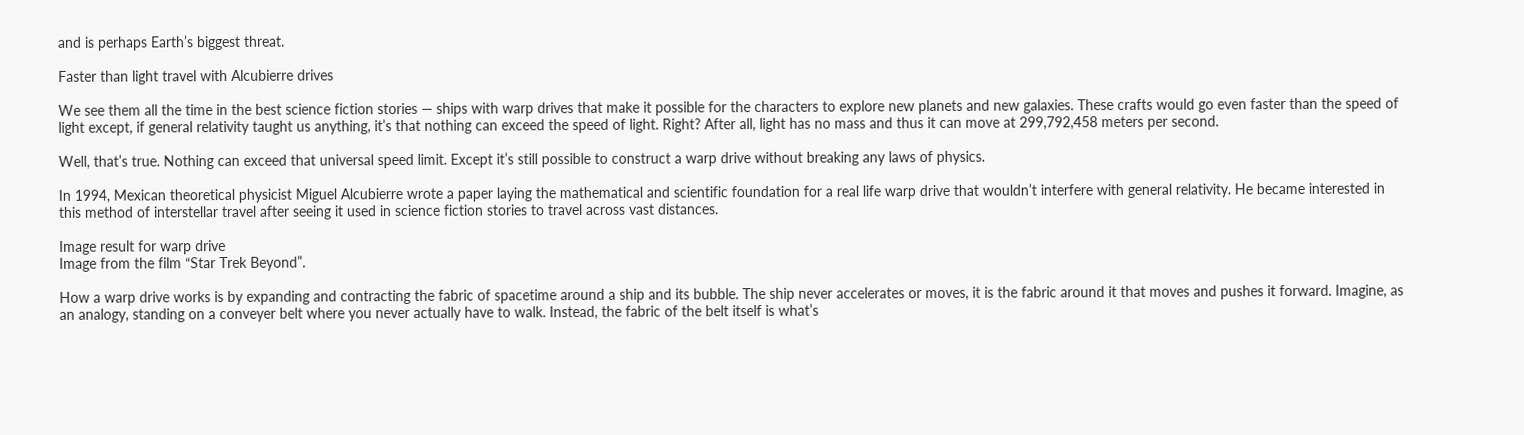and is perhaps Earth’s biggest threat.

Faster than light travel with Alcubierre drives

We see them all the time in the best science fiction stories — ships with warp drives that make it possible for the characters to explore new planets and new galaxies. These crafts would go even faster than the speed of light except, if general relativity taught us anything, it’s that nothing can exceed the speed of light. Right? After all, light has no mass and thus it can move at 299,792,458 meters per second.

Well, that’s true. Nothing can exceed that universal speed limit. Except it’s still possible to construct a warp drive without breaking any laws of physics.

In 1994, Mexican theoretical physicist Miguel Alcubierre wrote a paper laying the mathematical and scientific foundation for a real life warp drive that wouldn’t interfere with general relativity. He became interested in this method of interstellar travel after seeing it used in science fiction stories to travel across vast distances.

Image result for warp drive
Image from the film “Star Trek Beyond”.

How a warp drive works is by expanding and contracting the fabric of spacetime around a ship and its bubble. The ship never accelerates or moves, it is the fabric around it that moves and pushes it forward. Imagine, as an analogy, standing on a conveyer belt where you never actually have to walk. Instead, the fabric of the belt itself is what’s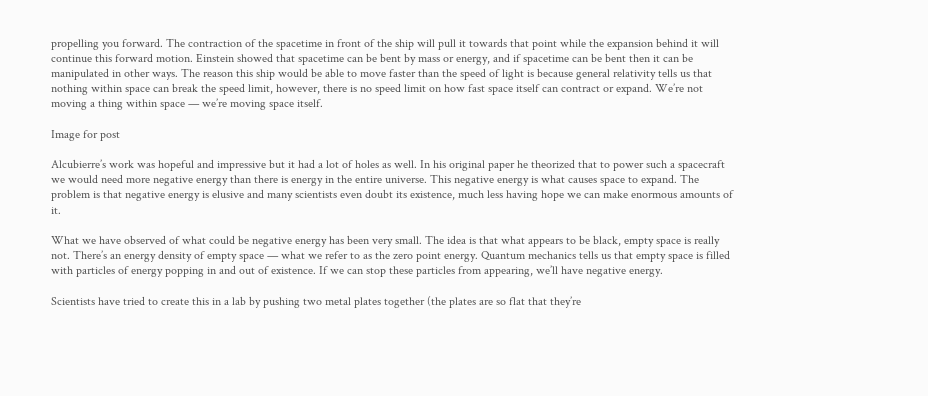propelling you forward. The contraction of the spacetime in front of the ship will pull it towards that point while the expansion behind it will continue this forward motion. Einstein showed that spacetime can be bent by mass or energy, and if spacetime can be bent then it can be manipulated in other ways. The reason this ship would be able to move faster than the speed of light is because general relativity tells us that nothing within space can break the speed limit, however, there is no speed limit on how fast space itself can contract or expand. We’re not moving a thing within space — we’re moving space itself.

Image for post

Alcubierre’s work was hopeful and impressive but it had a lot of holes as well. In his original paper he theorized that to power such a spacecraft we would need more negative energy than there is energy in the entire universe. This negative energy is what causes space to expand. The problem is that negative energy is elusive and many scientists even doubt its existence, much less having hope we can make enormous amounts of it.

What we have observed of what could be negative energy has been very small. The idea is that what appears to be black, empty space is really not. There’s an energy density of empty space — what we refer to as the zero point energy. Quantum mechanics tells us that empty space is filled with particles of energy popping in and out of existence. If we can stop these particles from appearing, we’ll have negative energy.

Scientists have tried to create this in a lab by pushing two metal plates together (the plates are so flat that they’re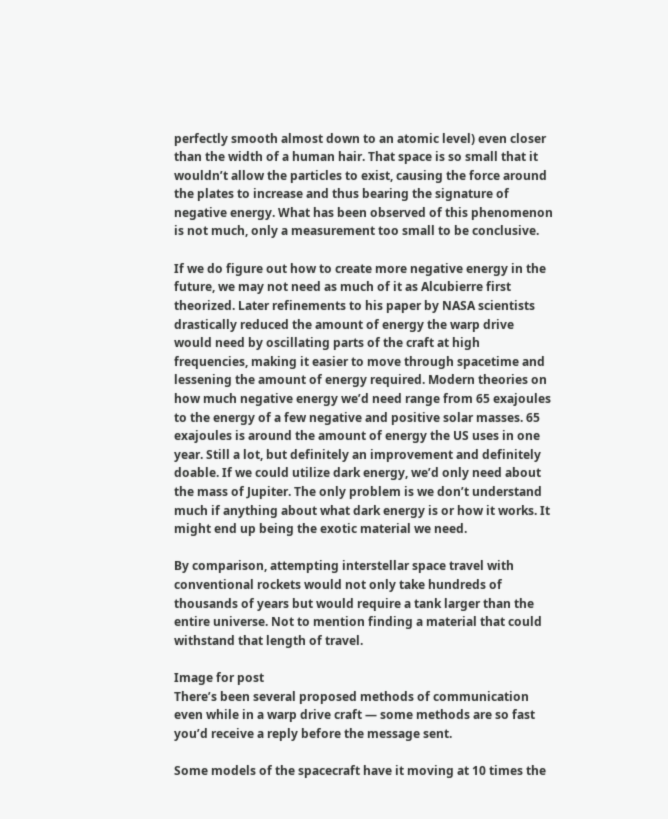perfectly smooth almost down to an atomic level) even closer than the width of a human hair. That space is so small that it wouldn’t allow the particles to exist, causing the force around the plates to increase and thus bearing the signature of negative energy. What has been observed of this phenomenon is not much, only a measurement too small to be conclusive.

If we do figure out how to create more negative energy in the future, we may not need as much of it as Alcubierre first theorized. Later refinements to his paper by NASA scientists drastically reduced the amount of energy the warp drive would need by oscillating parts of the craft at high frequencies, making it easier to move through spacetime and lessening the amount of energy required. Modern theories on how much negative energy we’d need range from 65 exajoules to the energy of a few negative and positive solar masses. 65 exajoules is around the amount of energy the US uses in one year. Still a lot, but definitely an improvement and definitely doable. If we could utilize dark energy, we’d only need about the mass of Jupiter. The only problem is we don’t understand much if anything about what dark energy is or how it works. It might end up being the exotic material we need.

By comparison, attempting interstellar space travel with conventional rockets would not only take hundreds of thousands of years but would require a tank larger than the entire universe. Not to mention finding a material that could withstand that length of travel.

Image for post
There’s been several proposed methods of communication even while in a warp drive craft — some methods are so fast you’d receive a reply before the message sent.

Some models of the spacecraft have it moving at 10 times the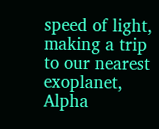speed of light, making a trip to our nearest exoplanet, Alpha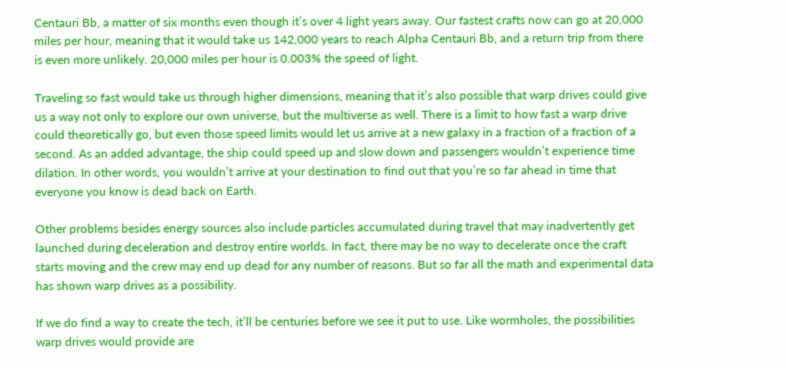Centauri Bb, a matter of six months even though it’s over 4 light years away. Our fastest crafts now can go at 20,000 miles per hour, meaning that it would take us 142,000 years to reach Alpha Centauri Bb, and a return trip from there is even more unlikely. 20,000 miles per hour is 0.003% the speed of light.

Traveling so fast would take us through higher dimensions, meaning that it’s also possible that warp drives could give us a way not only to explore our own universe, but the multiverse as well. There is a limit to how fast a warp drive could theoretically go, but even those speed limits would let us arrive at a new galaxy in a fraction of a fraction of a second. As an added advantage, the ship could speed up and slow down and passengers wouldn’t experience time dilation. In other words, you wouldn’t arrive at your destination to find out that you’re so far ahead in time that everyone you know is dead back on Earth.

Other problems besides energy sources also include particles accumulated during travel that may inadvertently get launched during deceleration and destroy entire worlds. In fact, there may be no way to decelerate once the craft starts moving and the crew may end up dead for any number of reasons. But so far all the math and experimental data has shown warp drives as a possibility.

If we do find a way to create the tech, it’ll be centuries before we see it put to use. Like wormholes, the possibilities warp drives would provide are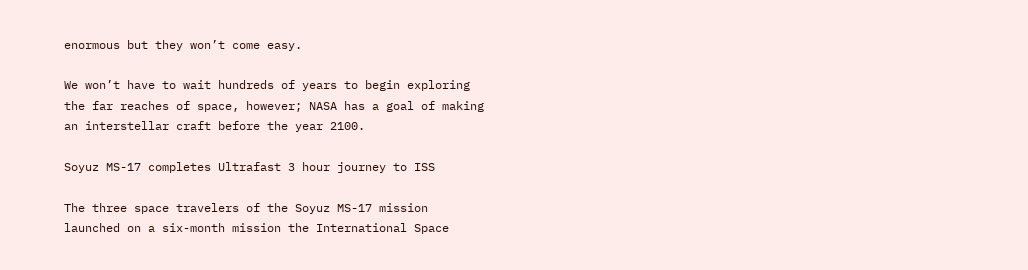enormous but they won’t come easy.

We won’t have to wait hundreds of years to begin exploring the far reaches of space, however; NASA has a goal of making an interstellar craft before the year 2100.

Soyuz MS-17 completes Ultrafast 3 hour journey to ISS

The three space travelers of the Soyuz MS-17 mission launched on a six-month mission the International Space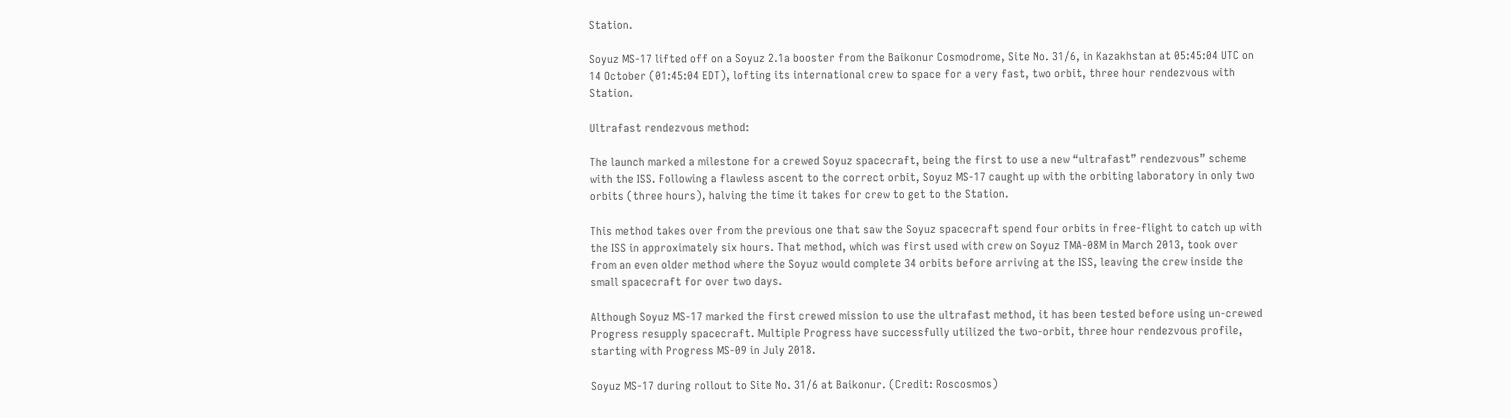Station.

Soyuz MS-17 lifted off on a Soyuz 2.1a booster from the Baikonur Cosmodrome, Site No. 31/6, in Kazakhstan at 05:45:04 UTC on 14 October (01:45:04 EDT), lofting its international crew to space for a very fast, two orbit, three hour rendezvous with Station.

Ultrafast rendezvous method:

The launch marked a milestone for a crewed Soyuz spacecraft, being the first to use a new “ultrafast” rendezvous” scheme with the ISS. Following a flawless ascent to the correct orbit, Soyuz MS-17 caught up with the orbiting laboratory in only two orbits (three hours), halving the time it takes for crew to get to the Station.

This method takes over from the previous one that saw the Soyuz spacecraft spend four orbits in free-flight to catch up with the ISS in approximately six hours. That method, which was first used with crew on Soyuz TMA-08M in March 2013, took over from an even older method where the Soyuz would complete 34 orbits before arriving at the ISS, leaving the crew inside the small spacecraft for over two days.

Although Soyuz MS-17 marked the first crewed mission to use the ultrafast method, it has been tested before using un-crewed Progress resupply spacecraft. Multiple Progress have successfully utilized the two-orbit, three hour rendezvous profile, starting with Progress MS-09 in July 2018.

Soyuz MS-17 during rollout to Site No. 31/6 at Baikonur. (Credit: Roscosmos)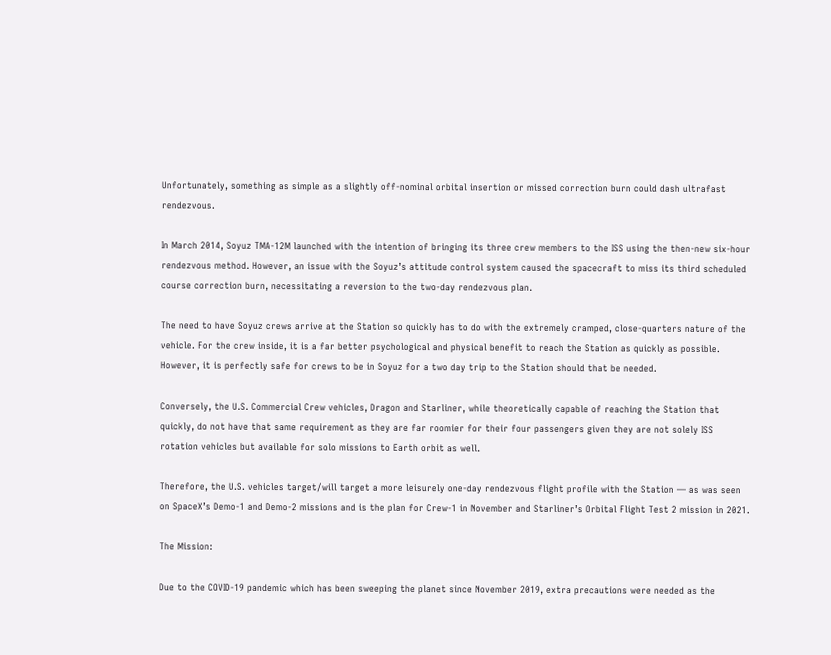Unfortunately, something as simple as a slightly off-nominal orbital insertion or missed correction burn could dash ultrafast rendezvous.

In March 2014, Soyuz TMA-12M launched with the intention of bringing its three crew members to the ISS using the then-new six-hour rendezvous method. However, an issue with the Soyuz’s attitude control system caused the spacecraft to miss its third scheduled course correction burn, necessitating a reversion to the two-day rendezvous plan.

The need to have Soyuz crews arrive at the Station so quickly has to do with the extremely cramped, close-quarters nature of the vehicle. For the crew inside, it is a far better psychological and physical benefit to reach the Station as quickly as possible.  However, it is perfectly safe for crews to be in Soyuz for a two day trip to the Station should that be needed.

Conversely, the U.S. Commercial Crew vehicles, Dragon and Starliner, while theoretically capable of reaching the Station that quickly, do not have that same requirement as they are far roomier for their four passengers given they are not solely ISS rotation vehicles but available for solo missions to Earth orbit as well.

Therefore, the U.S. vehicles target/will target a more leisurely one-day rendezvous flight profile with the Station — as was seen on SpaceX’s Demo-1 and Demo-2 missions and is the plan for Crew-1 in November and Starliner’s Orbital Flight Test 2 mission in 2021.

The Mission:

Due to the COVID-19 pandemic which has been sweeping the planet since November 2019, extra precautions were needed as the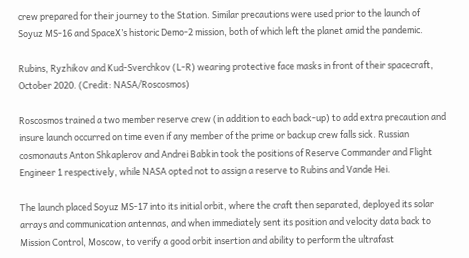crew prepared for their journey to the Station. Similar precautions were used prior to the launch of Soyuz MS-16 and SpaceX’s historic Demo-2 mission, both of which left the planet amid the pandemic.

Rubins, Ryzhikov and Kud-Sverchkov (L-R) wearing protective face masks in front of their spacecraft, October 2020. (Credit: NASA/Roscosmos)

Roscosmos trained a two member reserve crew (in addition to each back-up) to add extra precaution and insure launch occurred on time even if any member of the prime or backup crew falls sick. Russian cosmonauts Anton Shkaplerov and Andrei Babkin took the positions of Reserve Commander and Flight Engineer 1 respectively, while NASA opted not to assign a reserve to Rubins and Vande Hei.

The launch placed Soyuz MS-17 into its initial orbit, where the craft then separated, deployed its solar arrays and communication antennas, and when immediately sent its position and velocity data back to Mission Control, Moscow, to verify a good orbit insertion and ability to perform the ultrafast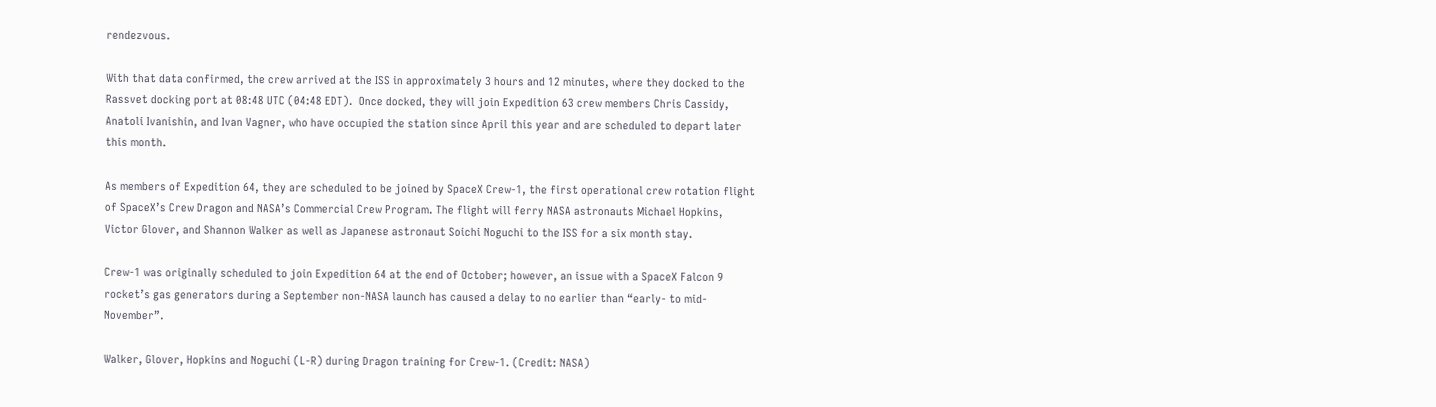rendezvous.

With that data confirmed, the crew arrived at the ISS in approximately 3 hours and 12 minutes, where they docked to the Rassvet docking port at 08:48 UTC (04:48 EDT).  Once docked, they will join Expedition 63 crew members Chris Cassidy, Anatoli Ivanishin, and Ivan Vagner, who have occupied the station since April this year and are scheduled to depart later this month.

As members of Expedition 64, they are scheduled to be joined by SpaceX Crew-1, the first operational crew rotation flight of SpaceX’s Crew Dragon and NASA’s Commercial Crew Program. The flight will ferry NASA astronauts Michael Hopkins, Victor Glover, and Shannon Walker as well as Japanese astronaut Soichi Noguchi to the ISS for a six month stay.

Crew-1 was originally scheduled to join Expedition 64 at the end of October; however, an issue with a SpaceX Falcon 9 rocket’s gas generators during a September non-NASA launch has caused a delay to no earlier than “early- to mid-November”.

Walker, Glover, Hopkins and Noguchi (L-R) during Dragon training for Crew-1. (Credit: NASA)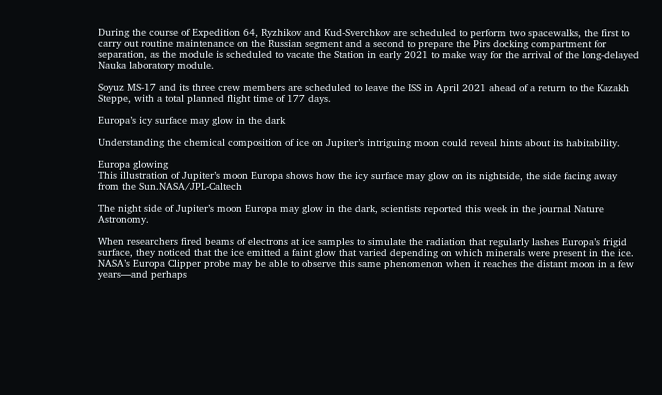During the course of Expedition 64, Ryzhikov and Kud-Sverchkov are scheduled to perform two spacewalks, the first to carry out routine maintenance on the Russian segment and a second to prepare the Pirs docking compartment for separation, as the module is scheduled to vacate the Station in early 2021 to make way for the arrival of the long-delayed Nauka laboratory module.

Soyuz MS-17 and its three crew members are scheduled to leave the ISS in April 2021 ahead of a return to the Kazakh Steppe, with a total planned flight time of 177 days.

Europa’s icy surface may glow in the dark

Understanding the chemical composition of ice on Jupiter’s intriguing moon could reveal hints about its habitability.

Europa glowing
This illustration of Jupiter’s moon Europa shows how the icy surface may glow on its nightside, the side facing away from the Sun.NASA/JPL-Caltech

The night side of Jupiter’s moon Europa may glow in the dark, scientists reported this week in the journal Nature Astronomy.

When researchers fired beams of electrons at ice samples to simulate the radiation that regularly lashes Europa’s frigid surface, they noticed that the ice emitted a faint glow that varied depending on which minerals were present in the ice. NASA’s Europa Clipper probe may be able to observe this same phenomenon when it reaches the distant moon in a few years—and perhaps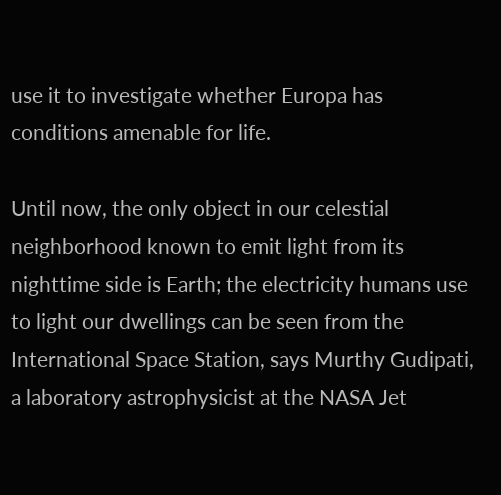use it to investigate whether Europa has conditions amenable for life.

Until now, the only object in our celestial neighborhood known to emit light from its nighttime side is Earth; the electricity humans use to light our dwellings can be seen from the International Space Station, says Murthy Gudipati, a laboratory astrophysicist at the NASA Jet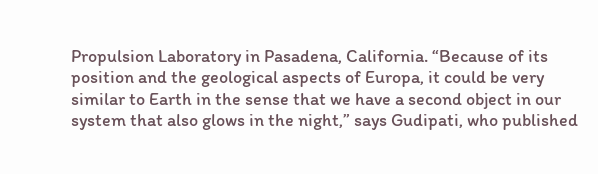Propulsion Laboratory in Pasadena, California. “Because of its position and the geological aspects of Europa, it could be very similar to Earth in the sense that we have a second object in our system that also glows in the night,” says Gudipati, who published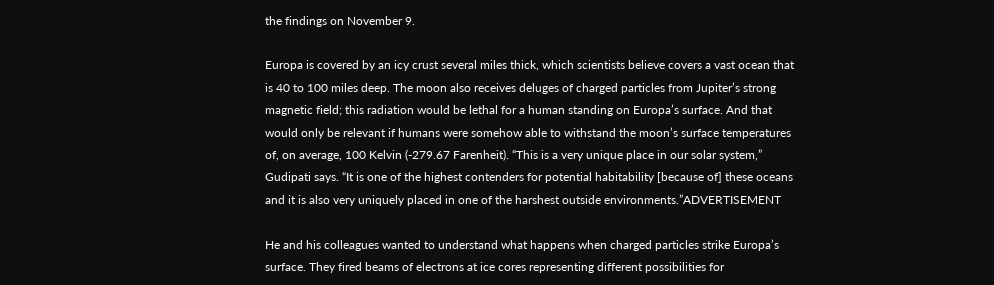the findings on November 9.

Europa is covered by an icy crust several miles thick, which scientists believe covers a vast ocean that is 40 to 100 miles deep. The moon also receives deluges of charged particles from Jupiter’s strong magnetic field; this radiation would be lethal for a human standing on Europa’s surface. And that would only be relevant if humans were somehow able to withstand the moon’s surface temperatures of, on average, 100 Kelvin (-279.67 Farenheit). “This is a very unique place in our solar system,” Gudipati says. “It is one of the highest contenders for potential habitability [because of] these oceans and it is also very uniquely placed in one of the harshest outside environments.”ADVERTISEMENT

He and his colleagues wanted to understand what happens when charged particles strike Europa’s surface. They fired beams of electrons at ice cores representing different possibilities for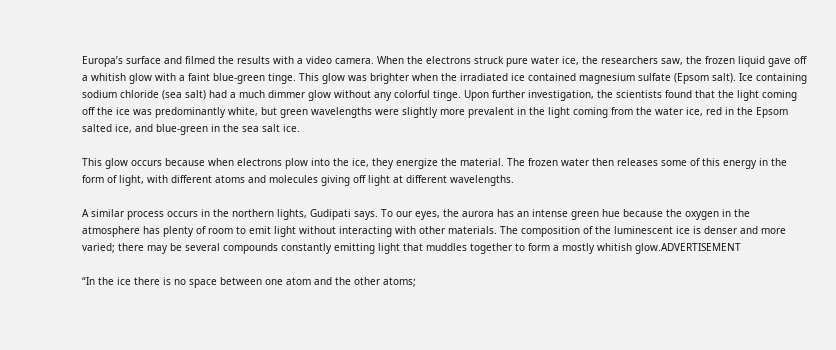Europa’s surface and filmed the results with a video camera. When the electrons struck pure water ice, the researchers saw, the frozen liquid gave off a whitish glow with a faint blue-green tinge. This glow was brighter when the irradiated ice contained magnesium sulfate (Epsom salt). Ice containing sodium chloride (sea salt) had a much dimmer glow without any colorful tinge. Upon further investigation, the scientists found that the light coming off the ice was predominantly white, but green wavelengths were slightly more prevalent in the light coming from the water ice, red in the Epsom salted ice, and blue-green in the sea salt ice.

This glow occurs because when electrons plow into the ice, they energize the material. The frozen water then releases some of this energy in the form of light, with different atoms and molecules giving off light at different wavelengths.

A similar process occurs in the northern lights, Gudipati says. To our eyes, the aurora has an intense green hue because the oxygen in the atmosphere has plenty of room to emit light without interacting with other materials. The composition of the luminescent ice is denser and more varied; there may be several compounds constantly emitting light that muddles together to form a mostly whitish glow.ADVERTISEMENT

“In the ice there is no space between one atom and the other atoms;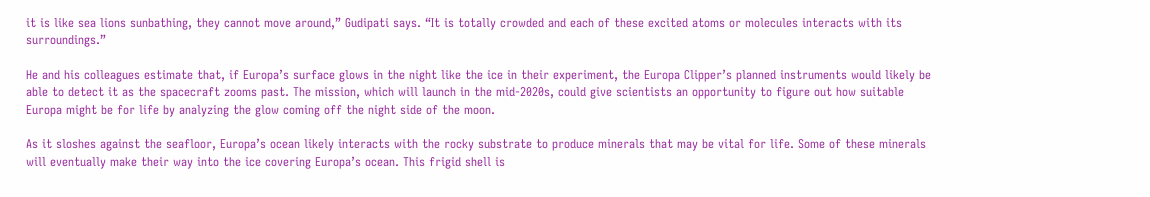it is like sea lions sunbathing, they cannot move around,” Gudipati says. “It is totally crowded and each of these excited atoms or molecules interacts with its surroundings.”

He and his colleagues estimate that, if Europa’s surface glows in the night like the ice in their experiment, the Europa Clipper’s planned instruments would likely be able to detect it as the spacecraft zooms past. The mission, which will launch in the mid-2020s, could give scientists an opportunity to figure out how suitable Europa might be for life by analyzing the glow coming off the night side of the moon.

As it sloshes against the seafloor, Europa’s ocean likely interacts with the rocky substrate to produce minerals that may be vital for life. Some of these minerals will eventually make their way into the ice covering Europa’s ocean. This frigid shell is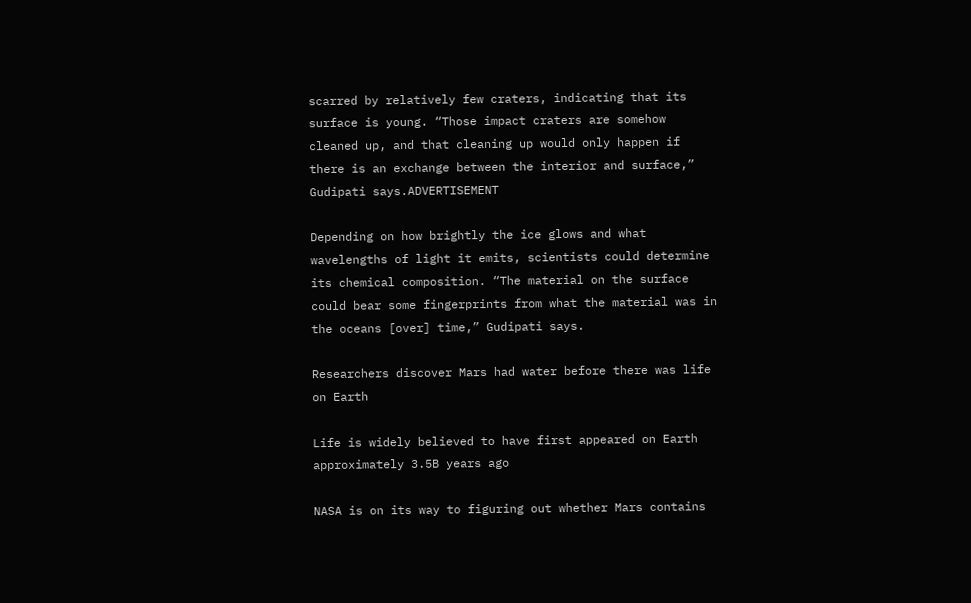scarred by relatively few craters, indicating that its surface is young. “Those impact craters are somehow cleaned up, and that cleaning up would only happen if there is an exchange between the interior and surface,” Gudipati says.ADVERTISEMENT

Depending on how brightly the ice glows and what wavelengths of light it emits, scientists could determine its chemical composition. “The material on the surface could bear some fingerprints from what the material was in the oceans [over] time,” Gudipati says.

Researchers discover Mars had water before there was life on Earth

Life is widely believed to have first appeared on Earth approximately 3.5B years ago

NASA is on its way to figuring out whether Mars contains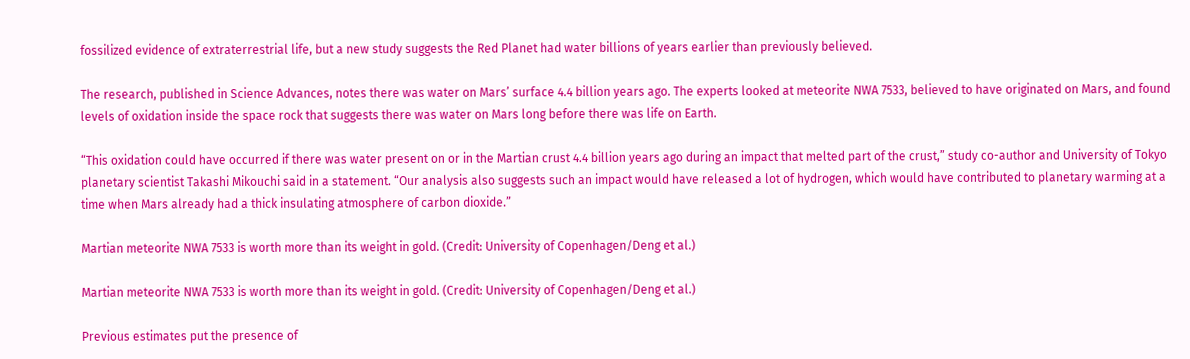fossilized evidence of extraterrestrial life, but a new study suggests the Red Planet had water billions of years earlier than previously believed.

The research, published in Science Advances, notes there was water on Mars’ surface 4.4 billion years ago. The experts looked at meteorite NWA 7533, believed to have originated on Mars, and found levels of oxidation inside the space rock that suggests there was water on Mars long before there was life on Earth.

“This oxidation could have occurred if there was water present on or in the Martian crust 4.4 billion years ago during an impact that melted part of the crust,” study co-author and University of Tokyo planetary scientist Takashi Mikouchi said in a statement. “Our analysis also suggests such an impact would have released a lot of hydrogen, which would have contributed to planetary warming at a time when Mars already had a thick insulating atmosphere of carbon dioxide.”

Martian meteorite NWA 7533 is worth more than its weight in gold. (Credit: University of Copenhagen/Deng et al.)

Martian meteorite NWA 7533 is worth more than its weight in gold. (Credit: University of Copenhagen/Deng et al.)

Previous estimates put the presence of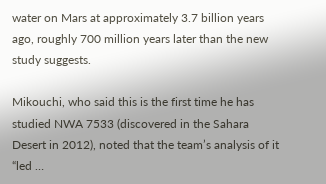water on Mars at approximately 3.7 billion years ago, roughly 700 million years later than the new study suggests.

Mikouchi, who said this is the first time he has studied NWA 7533 (discovered in the Sahara Desert in 2012), noted that the team’s analysis of it “led …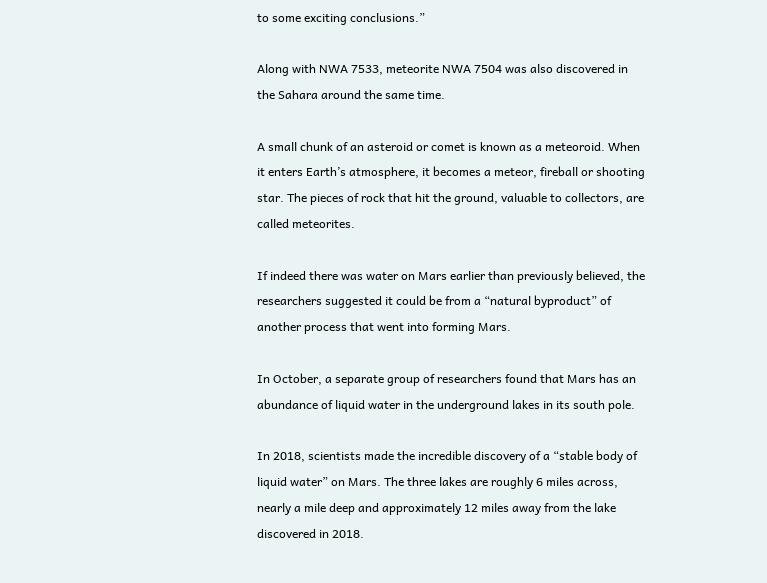to some exciting conclusions.”

Along with NWA 7533, meteorite NWA 7504 was also discovered in the Sahara around the same time.

A small chunk of an asteroid or comet is known as a meteoroid. When it enters Earth’s atmosphere, it becomes a meteor, fireball or shooting star. The pieces of rock that hit the ground, valuable to collectors, are called meteorites.

If indeed there was water on Mars earlier than previously believed, the researchers suggested it could be from a “natural byproduct” of another process that went into forming Mars.

In October, a separate group of researchers found that Mars has an abundance of liquid water in the underground lakes in its south pole.

In 2018, scientists made the incredible discovery of a “stable body of liquid water” on Mars. The three lakes are roughly 6 miles across, nearly a mile deep and approximately 12 miles away from the lake discovered in 2018.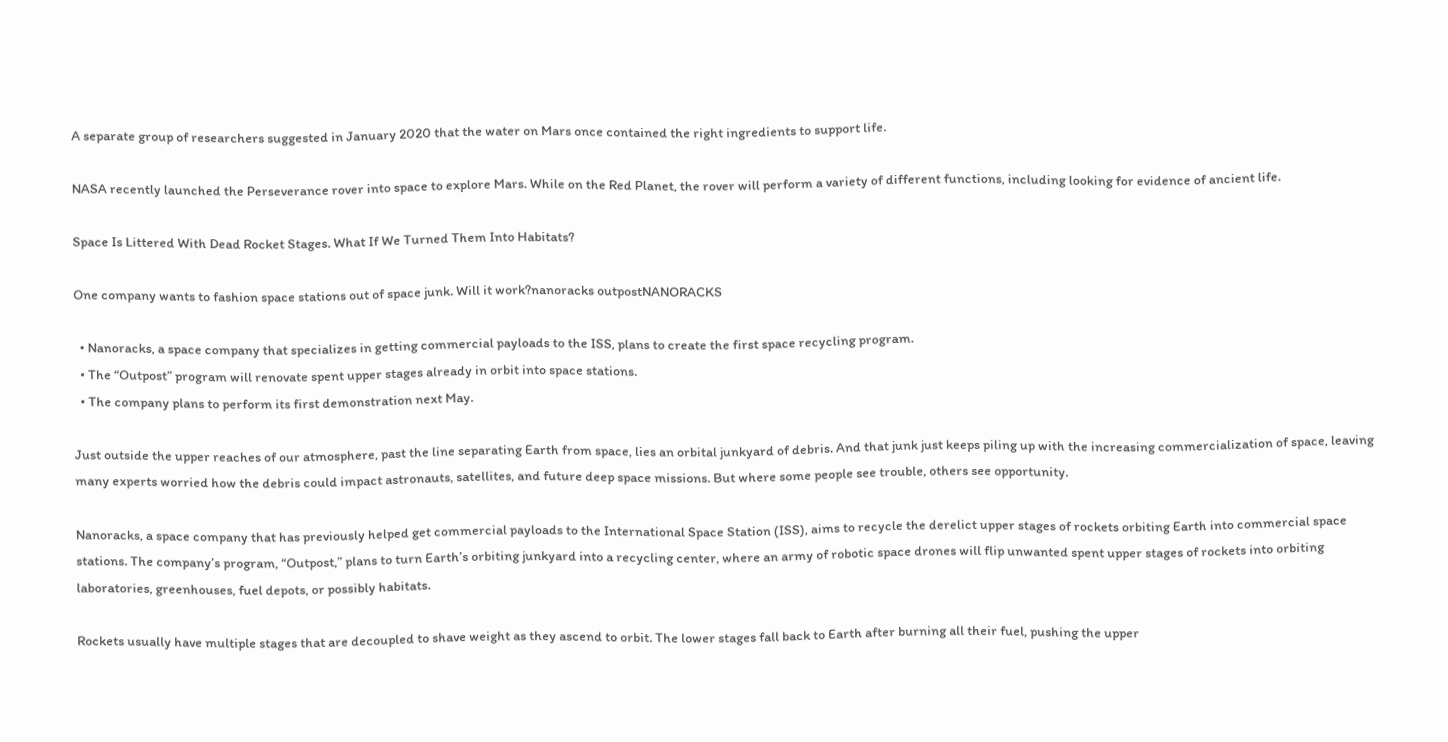A separate group of researchers suggested in January 2020 that the water on Mars once contained the right ingredients to support life.

NASA recently launched the Perseverance rover into space to explore Mars. While on the Red Planet, the rover will perform a variety of different functions, including looking for evidence of ancient life.

Space Is Littered With Dead Rocket Stages. What If We Turned Them Into Habitats?

One company wants to fashion space stations out of space junk. Will it work?nanoracks outpostNANORACKS

  • Nanoracks, a space company that specializes in getting commercial payloads to the ISS, plans to create the first space recycling program.
  • The “Outpost” program will renovate spent upper stages already in orbit into space stations.
  • The company plans to perform its first demonstration next May.

Just outside the upper reaches of our atmosphere, past the line separating Earth from space, lies an orbital junkyard of debris. And that junk just keeps piling up with the increasing commercialization of space, leaving many experts worried how the debris could impact astronauts, satellites, and future deep space missions. But where some people see trouble, others see opportunity.

Nanoracks, a space company that has previously helped get commercial payloads to the International Space Station (ISS), aims to recycle the derelict upper stages of rockets orbiting Earth into commercial space stations. The company’s program, “Outpost,” plans to turn Earth’s orbiting junkyard into a recycling center, where an army of robotic space drones will flip unwanted spent upper stages of rockets into orbiting laboratories, greenhouses, fuel depots, or possibly habitats.

Rockets usually have multiple stages that are decoupled to shave weight as they ascend to orbit. The lower stages fall back to Earth after burning all their fuel, pushing the upper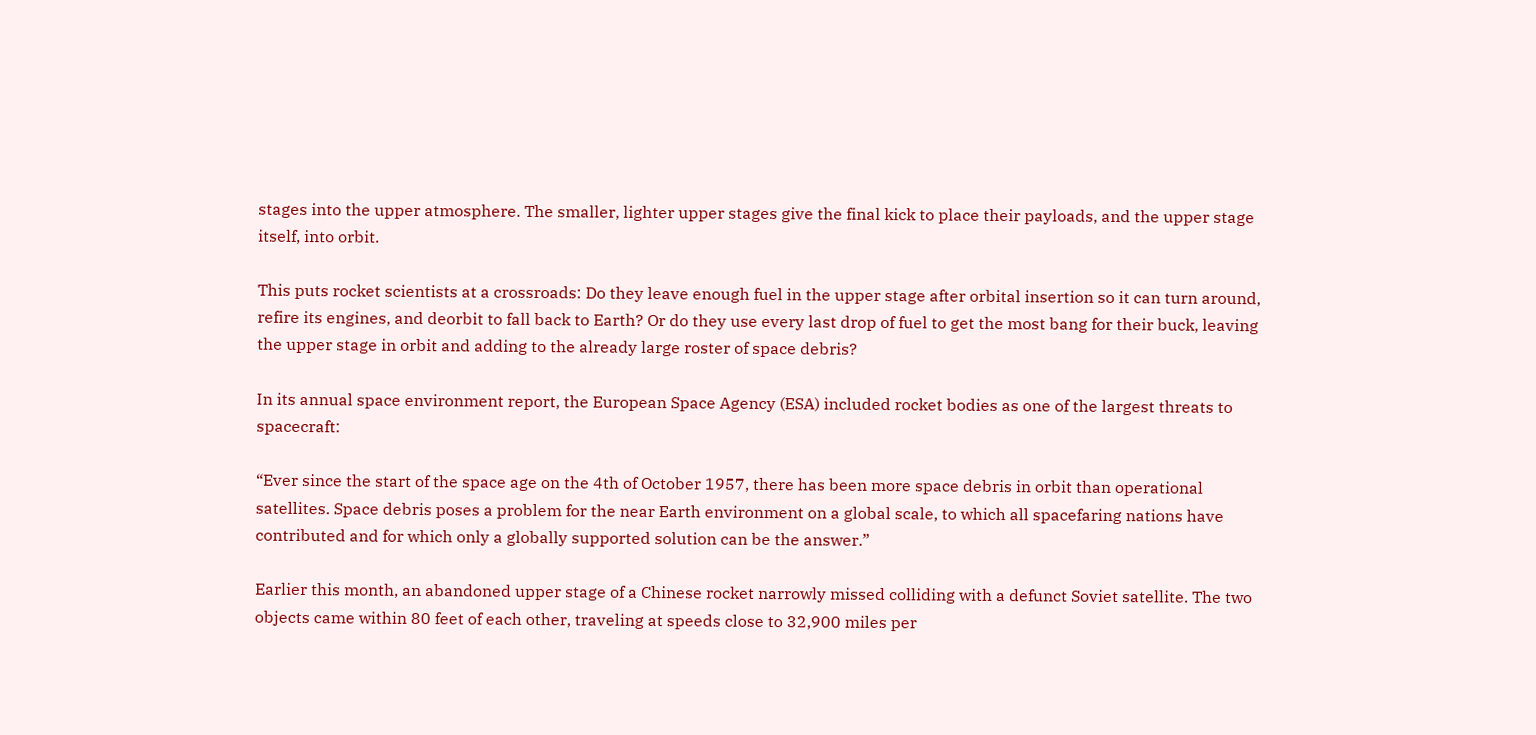stages into the upper atmosphere. The smaller, lighter upper stages give the final kick to place their payloads, and the upper stage itself, into orbit.

This puts rocket scientists at a crossroads: Do they leave enough fuel in the upper stage after orbital insertion so it can turn around, refire its engines, and deorbit to fall back to Earth? Or do they use every last drop of fuel to get the most bang for their buck, leaving the upper stage in orbit and adding to the already large roster of space debris?

In its annual space environment report, the European Space Agency (ESA) included rocket bodies as one of the largest threats to spacecraft:

“Ever since the start of the space age on the 4th of October 1957, there has been more space debris in orbit than operational satellites. Space debris poses a problem for the near Earth environment on a global scale, to which all spacefaring nations have contributed and for which only a globally supported solution can be the answer.”

Earlier this month, an abandoned upper stage of a Chinese rocket narrowly missed colliding with a defunct Soviet satellite. The two objects came within 80 feet of each other, traveling at speeds close to 32,900 miles per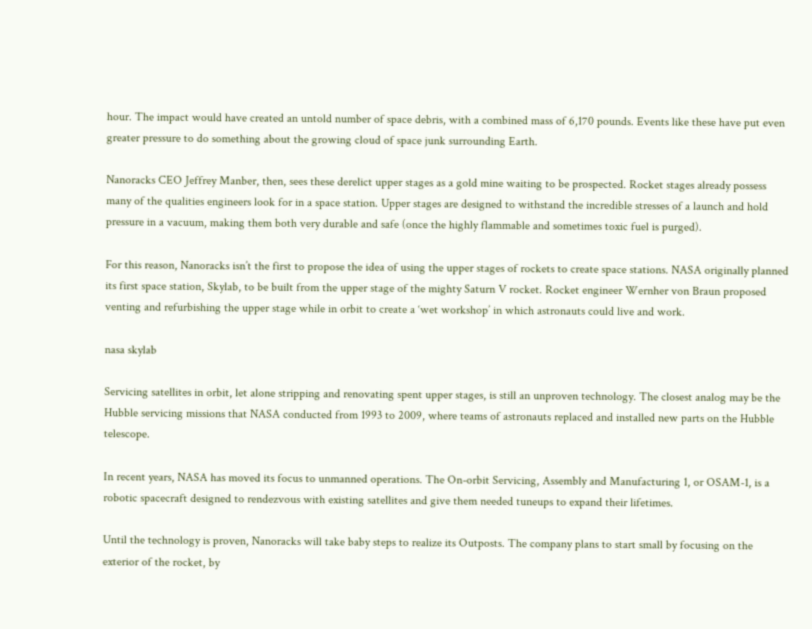hour. The impact would have created an untold number of space debris, with a combined mass of 6,170 pounds. Events like these have put even greater pressure to do something about the growing cloud of space junk surrounding Earth.

Nanoracks CEO Jeffrey Manber, then, sees these derelict upper stages as a gold mine waiting to be prospected. Rocket stages already possess many of the qualities engineers look for in a space station. Upper stages are designed to withstand the incredible stresses of a launch and hold pressure in a vacuum, making them both very durable and safe (once the highly flammable and sometimes toxic fuel is purged).

For this reason, Nanoracks isn’t the first to propose the idea of using the upper stages of rockets to create space stations. NASA originally planned its first space station, Skylab, to be built from the upper stage of the mighty Saturn V rocket. Rocket engineer Wernher von Braun proposed venting and refurbishing the upper stage while in orbit to create a ‘wet workshop’ in which astronauts could live and work.

nasa skylab

Servicing satellites in orbit, let alone stripping and renovating spent upper stages, is still an unproven technology. The closest analog may be the Hubble servicing missions that NASA conducted from 1993 to 2009, where teams of astronauts replaced and installed new parts on the Hubble telescope.

In recent years, NASA has moved its focus to unmanned operations. The On-orbit Servicing, Assembly and Manufacturing 1, or OSAM-1, is a robotic spacecraft designed to rendezvous with existing satellites and give them needed tuneups to expand their lifetimes.

Until the technology is proven, Nanoracks will take baby steps to realize its Outposts. The company plans to start small by focusing on the exterior of the rocket, by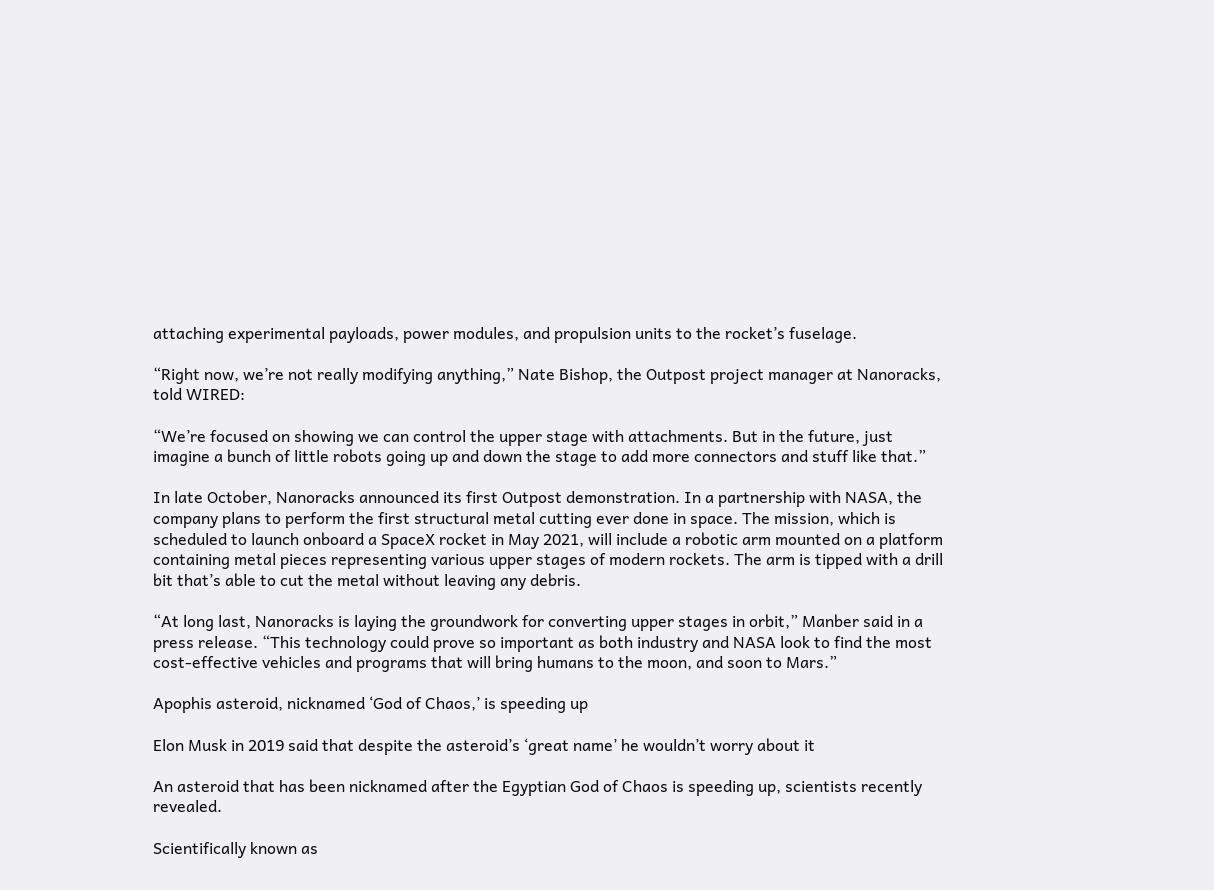attaching experimental payloads, power modules, and propulsion units to the rocket’s fuselage.

“Right now, we’re not really modifying anything,” Nate Bishop, the Outpost project manager at Nanoracks, told WIRED:

“We’re focused on showing we can control the upper stage with attachments. But in the future, just imagine a bunch of little robots going up and down the stage to add more connectors and stuff like that.”

In late October, Nanoracks announced its first Outpost demonstration. In a partnership with NASA, the company plans to perform the first structural metal cutting ever done in space. The mission, which is scheduled to launch onboard a SpaceX rocket in May 2021, will include a robotic arm mounted on a platform containing metal pieces representing various upper stages of modern rockets. The arm is tipped with a drill bit that’s able to cut the metal without leaving any debris.

“At long last, Nanoracks is laying the groundwork for converting upper stages in orbit,” Manber said in a press release. “This technology could prove so important as both industry and NASA look to find the most cost-effective vehicles and programs that will bring humans to the moon, and soon to Mars.”

Apophis asteroid, nicknamed ‘God of Chaos,’ is speeding up

Elon Musk in 2019 said that despite the asteroid’s ‘great name’ he wouldn’t worry about it

An asteroid that has been nicknamed after the Egyptian God of Chaos is speeding up, scientists recently revealed.

Scientifically known as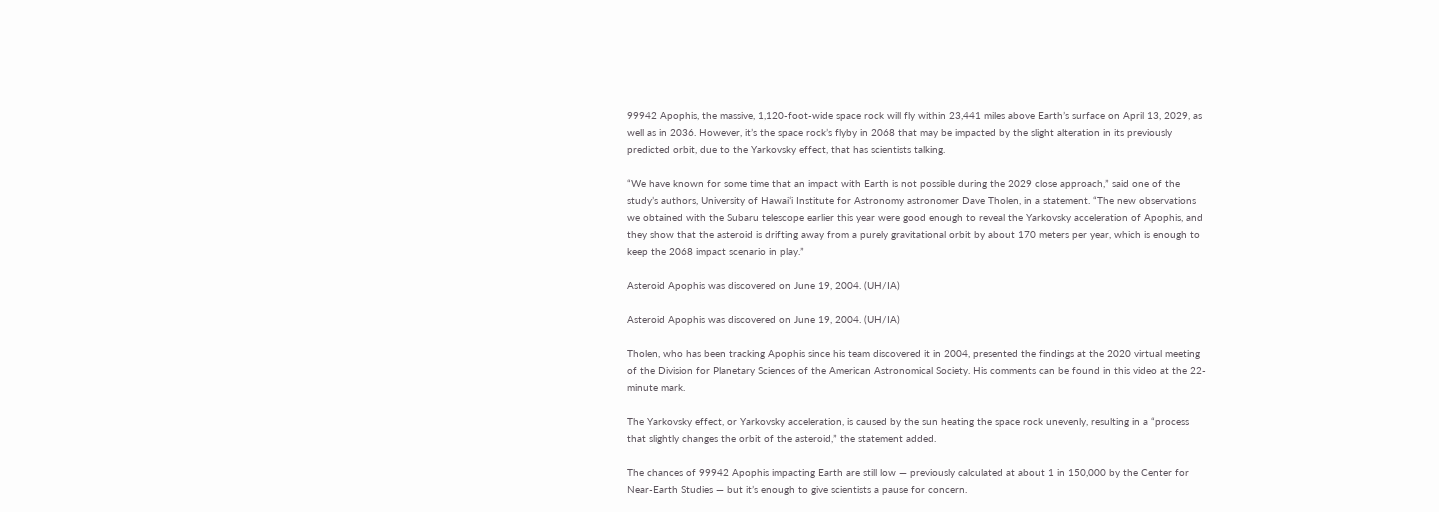99942 Apophis, the massive, 1,120-foot-wide space rock will fly within 23,441 miles above Earth’s surface on April 13, 2029, as well as in 2036. However, it’s the space rock’s flyby in 2068 that may be impacted by the slight alteration in its previously predicted orbit, due to the Yarkovsky effect, that has scientists talking.

“We have known for some time that an impact with Earth is not possible during the 2029 close approach,” said one of the study’s authors, University of Hawaiʻi Institute for Astronomy astronomer Dave Tholen, in a statement. “The new observations we obtained with the Subaru telescope earlier this year were good enough to reveal the Yarkovsky acceleration of Apophis, and they show that the asteroid is drifting away from a purely gravitational orbit by about 170 meters per year, which is enough to keep the 2068 impact scenario in play.”

Asteroid Apophis was discovered on June 19, 2004. (UH/IA)

Asteroid Apophis was discovered on June 19, 2004. (UH/IA)

Tholen, who has been tracking Apophis since his team discovered it in 2004, presented the findings at the 2020 virtual meeting of the Division for Planetary Sciences of the American Astronomical Society. His comments can be found in this video at the 22-minute mark.

The Yarkovsky effect, or Yarkovsky acceleration, is caused by the sun heating the space rock unevenly, resulting in a “process that slightly changes the orbit of the asteroid,” the statement added.

The chances of 99942 Apophis impacting Earth are still low — previously calculated at about 1 in 150,000 by the Center for Near-Earth Studies — but it’s enough to give scientists a pause for concern.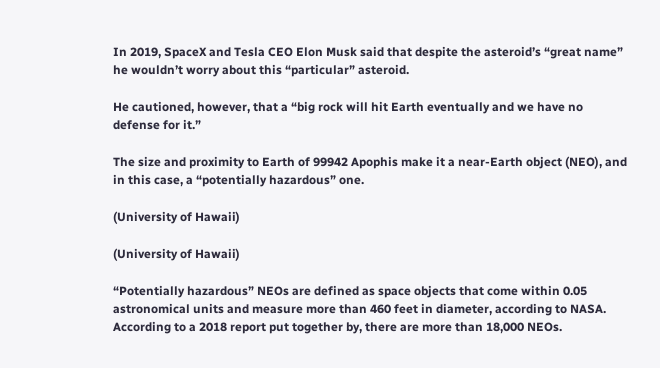In 2019, SpaceX and Tesla CEO Elon Musk said that despite the asteroid’s “great name” he wouldn’t worry about this “particular” asteroid.

He cautioned, however, that a “big rock will hit Earth eventually and we have no defense for it.”

The size and proximity to Earth of 99942 Apophis make it a near-Earth object (NEO), and in this case, a “potentially hazardous” one.

(University of Hawaii)

(University of Hawaii)

“Potentially hazardous” NEOs are defined as space objects that come within 0.05 astronomical units and measure more than 460 feet in diameter, according to NASA. According to a 2018 report put together by, there are more than 18,000 NEOs.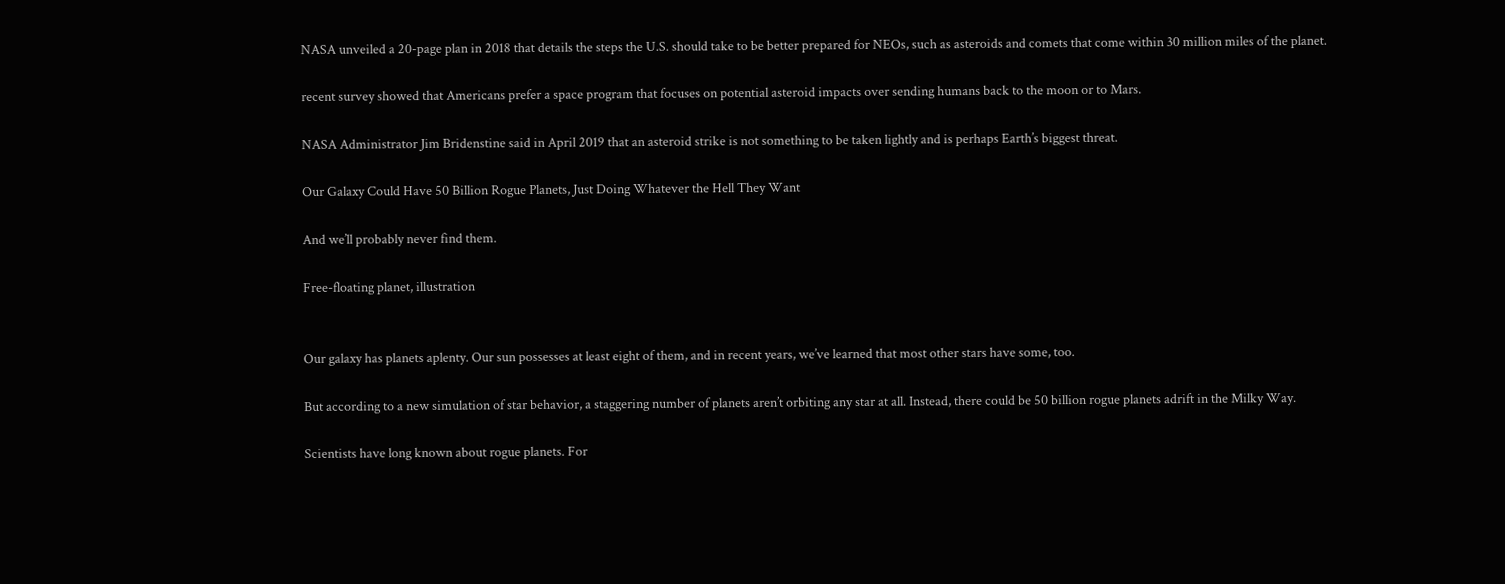NASA unveiled a 20-page plan in 2018 that details the steps the U.S. should take to be better prepared for NEOs, such as asteroids and comets that come within 30 million miles of the planet.

recent survey showed that Americans prefer a space program that focuses on potential asteroid impacts over sending humans back to the moon or to Mars.

NASA Administrator Jim Bridenstine said in April 2019 that an asteroid strike is not something to be taken lightly and is perhaps Earth’s biggest threat.

Our Galaxy Could Have 50 Billion Rogue Planets, Just Doing Whatever the Hell They Want

And we’ll probably never find them.

Free-floating planet, illustration


Our galaxy has planets aplenty. Our sun possesses at least eight of them, and in recent years, we’ve learned that most other stars have some, too.

But according to a new simulation of star behavior, a staggering number of planets aren’t orbiting any star at all. Instead, there could be 50 billion rogue planets adrift in the Milky Way.

Scientists have long known about rogue planets. For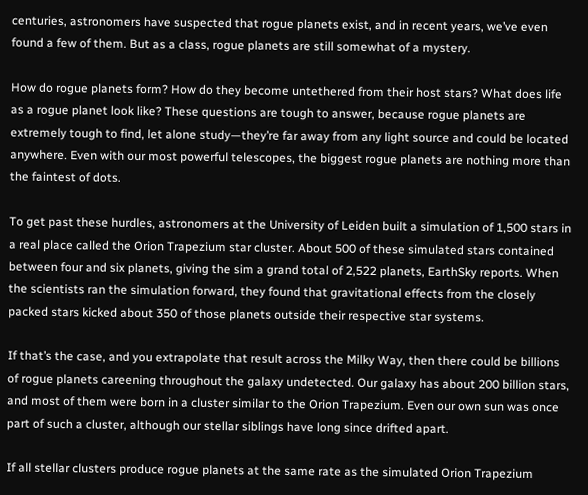centuries, astronomers have suspected that rogue planets exist, and in recent years, we’ve even found a few of them. But as a class, rogue planets are still somewhat of a mystery.

How do rogue planets form? How do they become untethered from their host stars? What does life as a rogue planet look like? These questions are tough to answer, because rogue planets are extremely tough to find, let alone study—they’re far away from any light source and could be located anywhere. Even with our most powerful telescopes, the biggest rogue planets are nothing more than the faintest of dots.

To get past these hurdles, astronomers at the University of Leiden built a simulation of 1,500 stars in a real place called the Orion Trapezium star cluster. About 500 of these simulated stars contained between four and six planets, giving the sim a grand total of 2,522 planets, EarthSky reports. When the scientists ran the simulation forward, they found that gravitational effects from the closely packed stars kicked about 350 of those planets outside their respective star systems.

If that’s the case, and you extrapolate that result across the Milky Way, then there could be billions of rogue planets careening throughout the galaxy undetected. Our galaxy has about 200 billion stars, and most of them were born in a cluster similar to the Orion Trapezium. Even our own sun was once part of such a cluster, although our stellar siblings have long since drifted apart.

If all stellar clusters produce rogue planets at the same rate as the simulated Orion Trapezium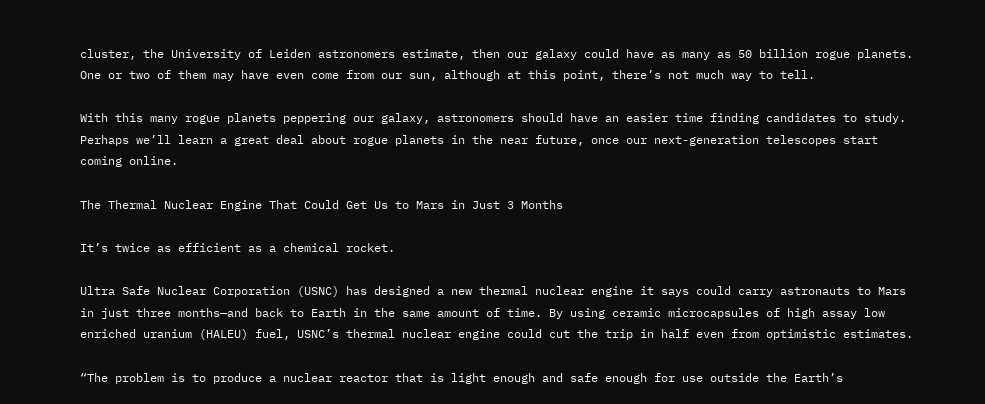cluster, the University of Leiden astronomers estimate, then our galaxy could have as many as 50 billion rogue planets. One or two of them may have even come from our sun, although at this point, there’s not much way to tell.

With this many rogue planets peppering our galaxy, astronomers should have an easier time finding candidates to study. Perhaps we’ll learn a great deal about rogue planets in the near future, once our next-generation telescopes start coming online.

The Thermal Nuclear Engine That Could Get Us to Mars in Just 3 Months

It’s twice as efficient as a chemical rocket.

Ultra Safe Nuclear Corporation (USNC) has designed a new thermal nuclear engine it says could carry astronauts to Mars in just three months—and back to Earth in the same amount of time. By using ceramic microcapsules of high assay low enriched uranium (HALEU) fuel, USNC’s thermal nuclear engine could cut the trip in half even from optimistic estimates.

“The problem is to produce a nuclear reactor that is light enough and safe enough for use outside the Earth’s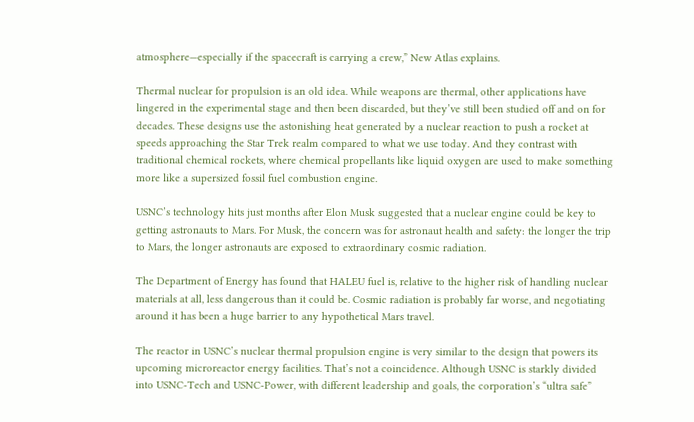atmosphere—especially if the spacecraft is carrying a crew,” New Atlas explains.

Thermal nuclear for propulsion is an old idea. While weapons are thermal, other applications have lingered in the experimental stage and then been discarded, but they’ve still been studied off and on for decades. These designs use the astonishing heat generated by a nuclear reaction to push a rocket at speeds approaching the Star Trek realm compared to what we use today. And they contrast with traditional chemical rockets, where chemical propellants like liquid oxygen are used to make something more like a supersized fossil fuel combustion engine.

USNC’s technology hits just months after Elon Musk suggested that a nuclear engine could be key to getting astronauts to Mars. For Musk, the concern was for astronaut health and safety: the longer the trip to Mars, the longer astronauts are exposed to extraordinary cosmic radiation.

The Department of Energy has found that HALEU fuel is, relative to the higher risk of handling nuclear materials at all, less dangerous than it could be. Cosmic radiation is probably far worse, and negotiating around it has been a huge barrier to any hypothetical Mars travel.

The reactor in USNC’s nuclear thermal propulsion engine is very similar to the design that powers its upcoming microreactor energy facilities. That’s not a coincidence. Although USNC is starkly divided into USNC-Tech and USNC-Power, with different leadership and goals, the corporation’s “ultra safe”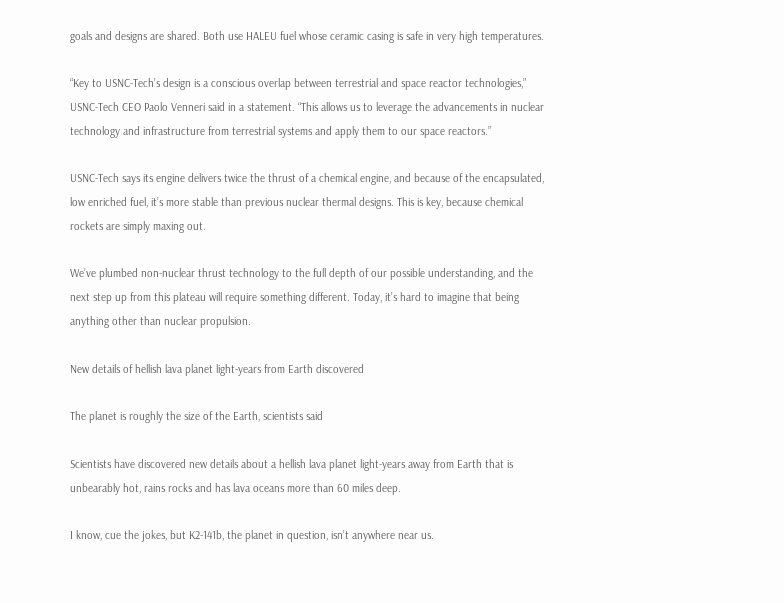goals and designs are shared. Both use HALEU fuel whose ceramic casing is safe in very high temperatures.

“Key to USNC-Tech’s design is a conscious overlap between terrestrial and space reactor technologies,” USNC-Tech CEO Paolo Venneri said in a statement. “This allows us to leverage the advancements in nuclear technology and infrastructure from terrestrial systems and apply them to our space reactors.”

USNC-Tech says its engine delivers twice the thrust of a chemical engine, and because of the encapsulated, low enriched fuel, it’s more stable than previous nuclear thermal designs. This is key, because chemical rockets are simply maxing out.

We’ve plumbed non-nuclear thrust technology to the full depth of our possible understanding, and the next step up from this plateau will require something different. Today, it’s hard to imagine that being anything other than nuclear propulsion.

New details of hellish lava planet light-years from Earth discovered

The planet is roughly the size of the Earth, scientists said

Scientists have discovered new details about a hellish lava planet light-years away from Earth that is unbearably hot, rains rocks and has lava oceans more than 60 miles deep.

I know, cue the jokes, but K2-141b, the planet in question, isn’t anywhere near us.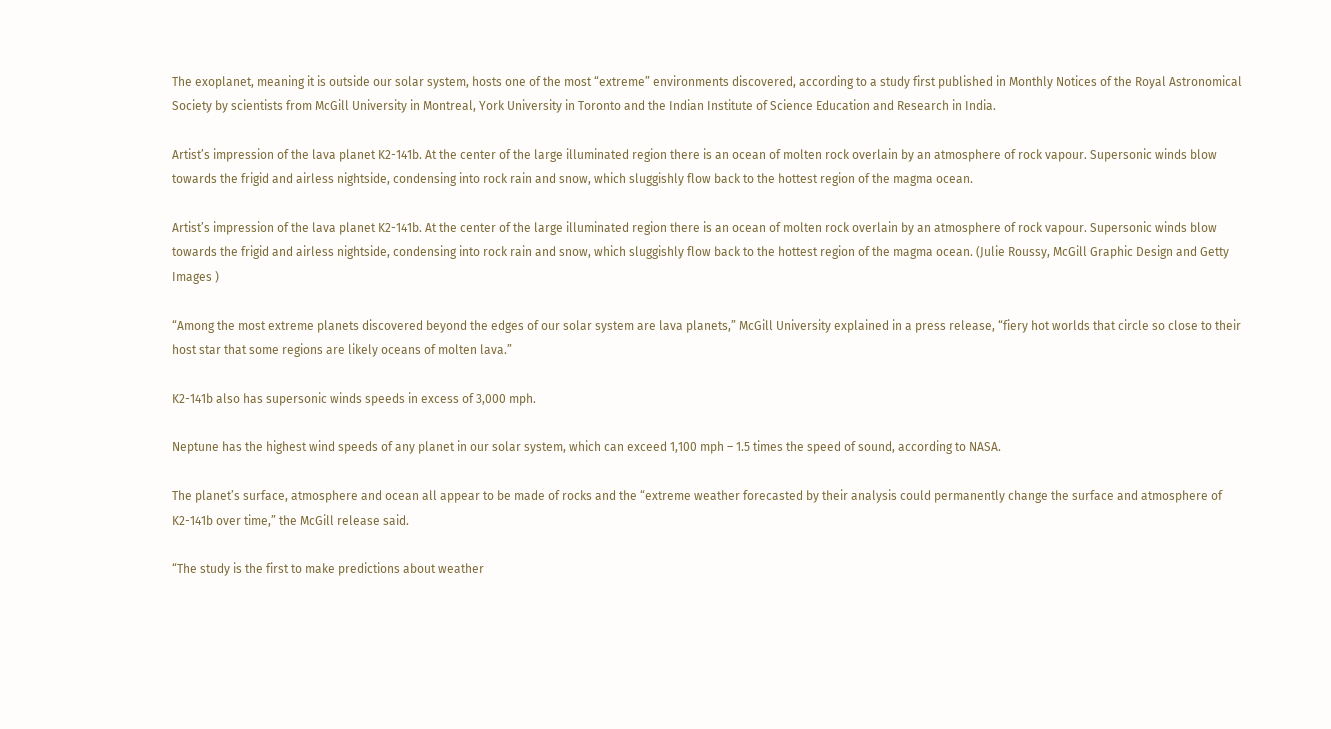The exoplanet, meaning it is outside our solar system, hosts one of the most “extreme” environments discovered, according to a study first published in Monthly Notices of the Royal Astronomical Society by scientists from McGill University in Montreal, York University in Toronto and the Indian Institute of Science Education and Research in India.

Artist’s impression of the lava planet K2-141b. At the center of the large illuminated region there is an ocean of molten rock overlain by an atmosphere of rock vapour. Supersonic winds blow towards the frigid and airless nightside, condensing into rock rain and snow, which sluggishly flow back to the hottest region of the magma ocean.

Artist’s impression of the lava planet K2-141b. At the center of the large illuminated region there is an ocean of molten rock overlain by an atmosphere of rock vapour. Supersonic winds blow towards the frigid and airless nightside, condensing into rock rain and snow, which sluggishly flow back to the hottest region of the magma ocean. (Julie Roussy, McGill Graphic Design and Getty Images )

“Among the most extreme planets discovered beyond the edges of our solar system are lava planets,” McGill University explained in a press release, “fiery hot worlds that circle so close to their host star that some regions are likely oceans of molten lava.”

K2-141b also has supersonic winds speeds in excess of 3,000 mph.

Neptune has the highest wind speeds of any planet in our solar system, which can exceed 1,100 mph – 1.5 times the speed of sound, according to NASA.

The planet’s surface, atmosphere and ocean all appear to be made of rocks and the “extreme weather forecasted by their analysis could permanently change the surface and atmosphere of K2-141b over time,” the McGill release said.

“The study is the first to make predictions about weather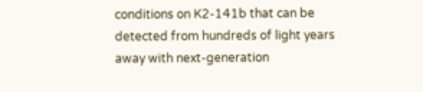conditions on K2-141b that can be detected from hundreds of light years away with next-generation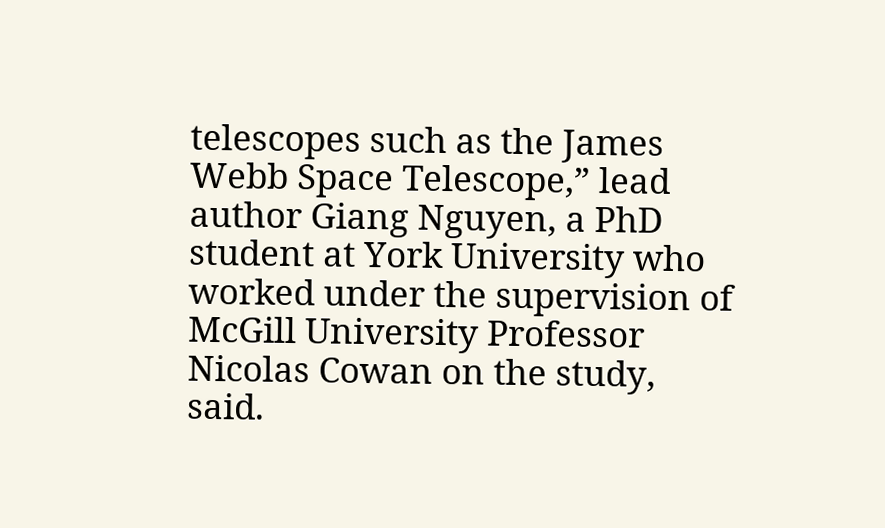telescopes such as the James Webb Space Telescope,” lead author Giang Nguyen, a PhD student at York University who worked under the supervision of McGill University Professor Nicolas Cowan on the study, said.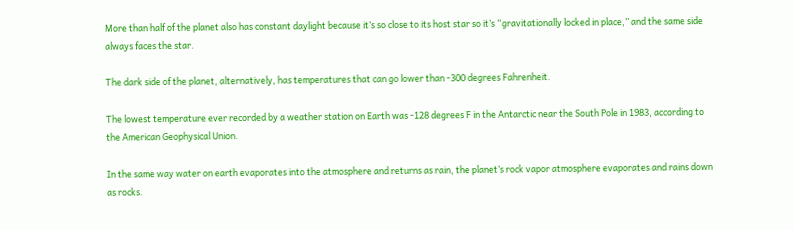More than half of the planet also has constant daylight because it’s so close to its host star so it’s “gravitationally locked in place,” and the same side always faces the star.

The dark side of the planet, alternatively, has temperatures that can go lower than -300 degrees Fahrenheit.

The lowest temperature ever recorded by a weather station on Earth was -128 degrees F in the Antarctic near the South Pole in 1983, according to the American Geophysical Union.

In the same way water on earth evaporates into the atmosphere and returns as rain, the planet’s rock vapor atmosphere evaporates and rains down as rocks.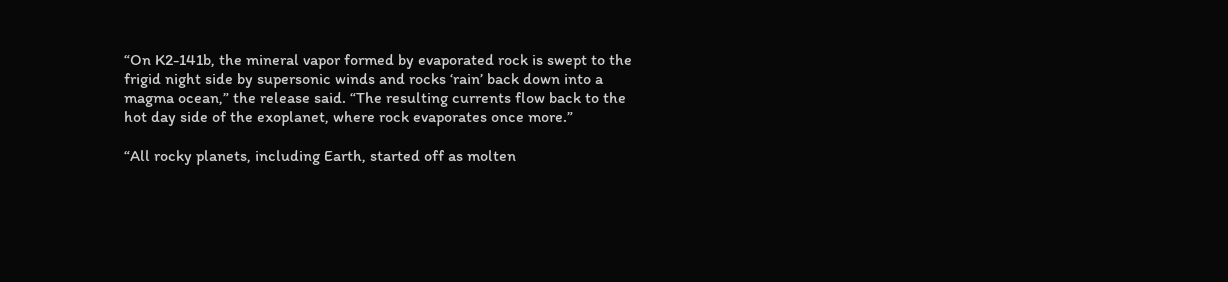“On K2-141b, the mineral vapor formed by evaporated rock is swept to the frigid night side by supersonic winds and rocks ‘rain’ back down into a magma ocean,” the release said. “The resulting currents flow back to the hot day side of the exoplanet, where rock evaporates once more.”

“All rocky planets, including Earth, started off as molten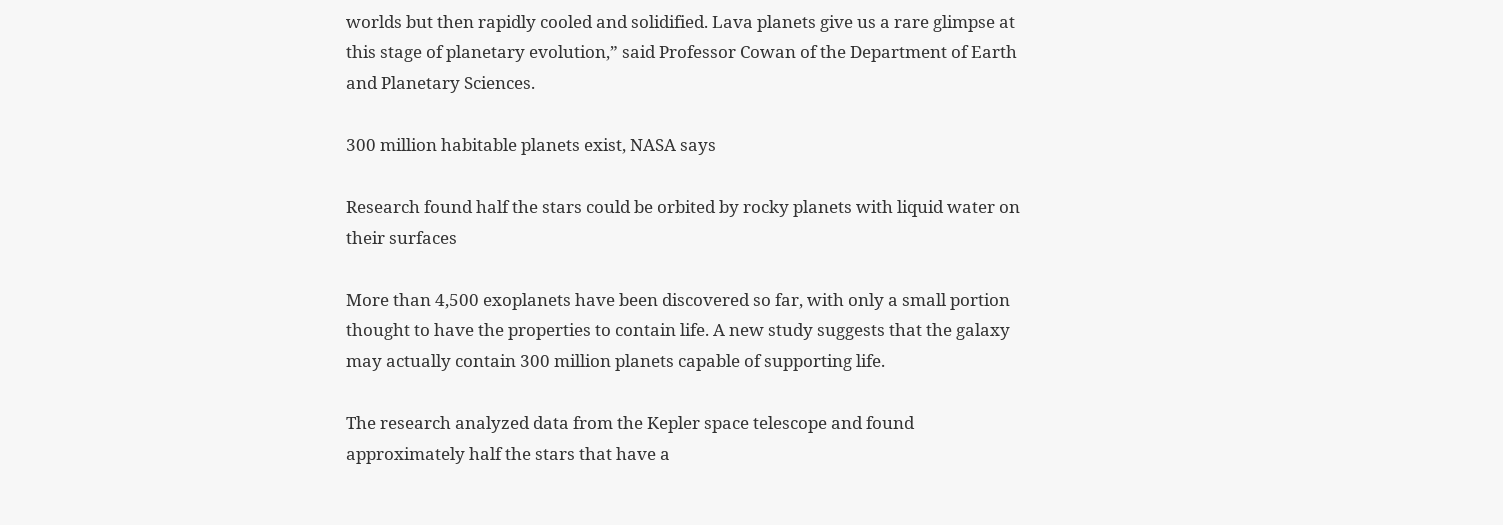worlds but then rapidly cooled and solidified. Lava planets give us a rare glimpse at this stage of planetary evolution,” said Professor Cowan of the Department of Earth and Planetary Sciences.

300 million habitable planets exist, NASA says

Research found half the stars could be orbited by rocky planets with liquid water on their surfaces

More than 4,500 exoplanets have been discovered so far, with only a small portion thought to have the properties to contain life. A new study suggests that the galaxy may actually contain 300 million planets capable of supporting life.

The research analyzed data from the Kepler space telescope and found approximately half the stars that have a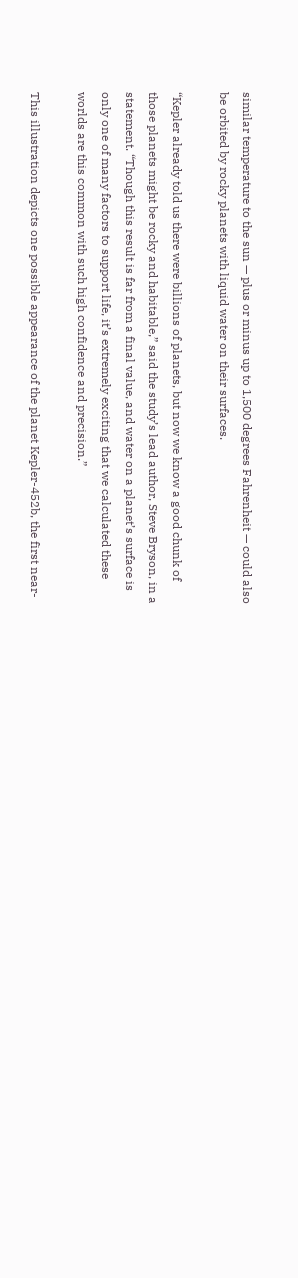similar temperature to the sun — plus or minus up to 1,500 degrees Fahrenheit — could also be orbited by rocky planets with liquid water on their surfaces.

“Kepler already told us there were billions of planets, but now we know a good chunk of those planets might be rocky and habitable,” said the study’s lead author, Steve Bryson, in a statement. “Though this result is far from a final value, and water on a planet’s surface is only one of many factors to support life, it’s extremely exciting that we calculated these worlds are this common with such high confidence and precision.”

This illustration depicts one possible appearance of the planet Kepler-452b, the first near-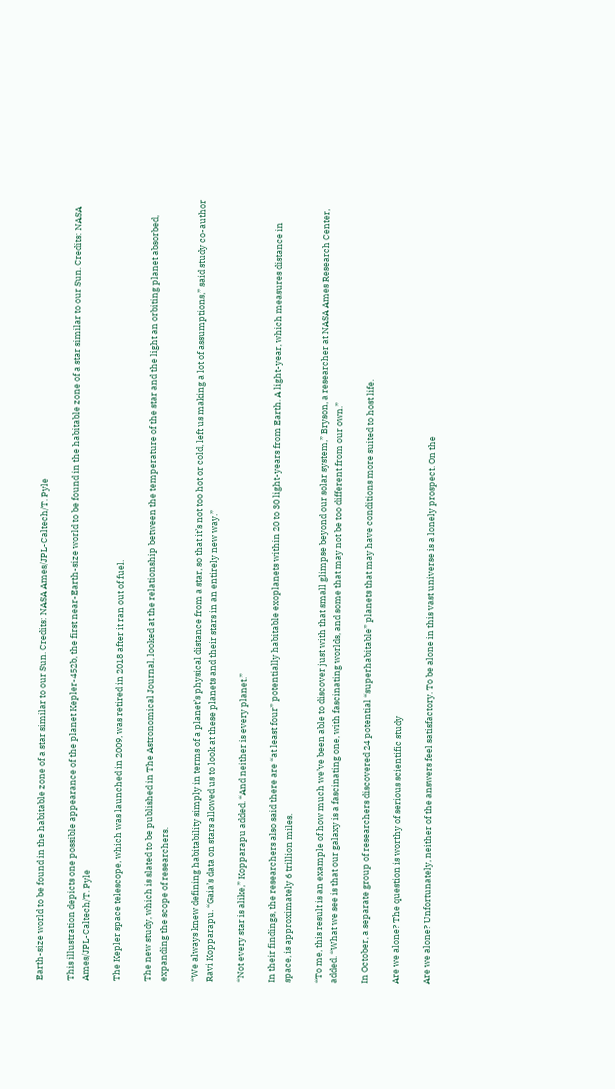Earth-size world to be found in the habitable zone of a star similar to our Sun. Credits: NASA Ames/JPL-Caltech/T. Pyle

This illustration depicts one possible appearance of the planet Kepler-452b, the first near-Earth-size world to be found in the habitable zone of a star similar to our Sun. Credits: NASA Ames/JPL-Caltech/T. Pyle

The Kepler space telescope, which was launched in 2009, was retired in 2018 after it ran out of fuel.

The new study, which is slated to be published in The Astronomical Journal, looked at the relationship between the temperature of the star and the light an orbiting planet absorbed, expanding the scope of researchers.

“We always knew defining habitability simply in terms of a planet’s physical distance from a star, so that it’s not too hot or cold, left us making a lot of assumptions,” said study co-author Ravi Kopparapu. “Gaia’s data on stars allowed us to look at these planets and their stars in an entirely new way.”

“Not every star is alike,” Kopparapu added. “And neither is every planet.”

In their findings, the researchers also said there are “at least four” potentially habitable exoplanets within 20 to 30 light-years from Earth. A light-year, which measures distance in space, is approximately 6 trillion miles.

“To me, this result is an example of how much we’ve been able to discover just with that small glimpse beyond our solar system,” Bryson, a researcher at NASA Ames Research Center, added. “What we see is that our galaxy is a fascinating one, with fascinating worlds, and some that may not be too different from our own.”

In October, a separate group of researchers discovered 24 potential “superhabitable” planets that may have conditions more suited to host life.

Are we alone? The question is worthy of serious scientific study

Are we alone? Unfortunately, neither of the answers feel satisfactory. To be alone in this vast universe is a lonely prospect. On the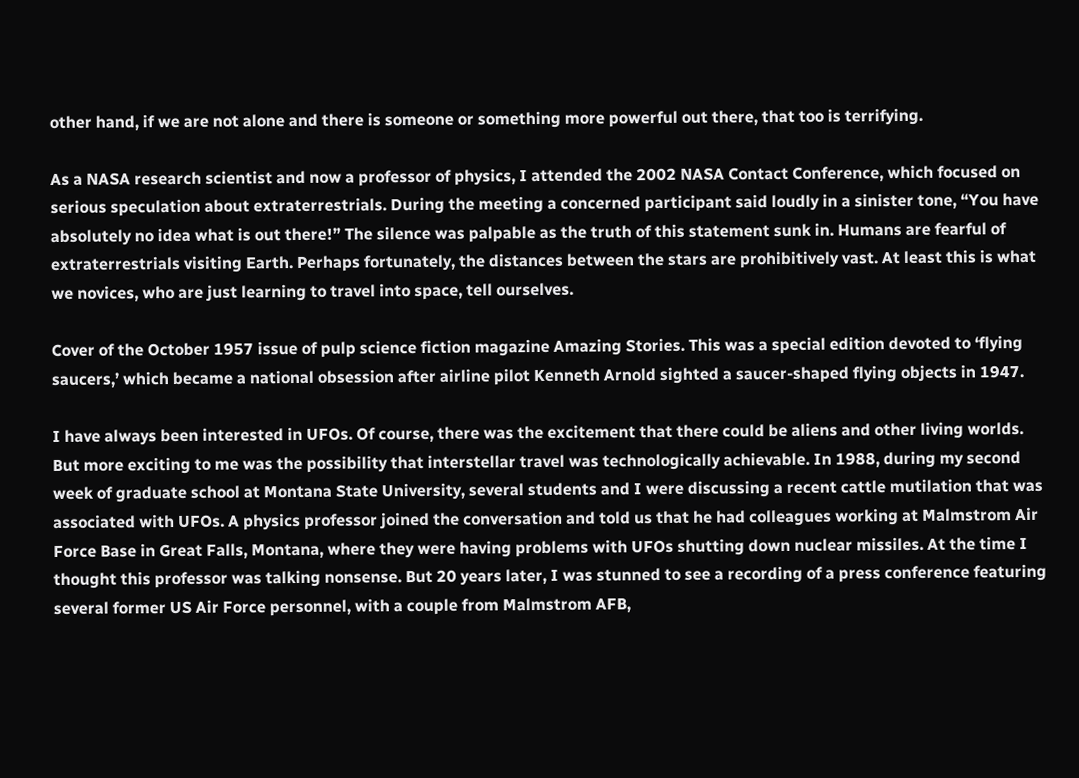other hand, if we are not alone and there is someone or something more powerful out there, that too is terrifying.

As a NASA research scientist and now a professor of physics, I attended the 2002 NASA Contact Conference, which focused on serious speculation about extraterrestrials. During the meeting a concerned participant said loudly in a sinister tone, “You have absolutely no idea what is out there!” The silence was palpable as the truth of this statement sunk in. Humans are fearful of extraterrestrials visiting Earth. Perhaps fortunately, the distances between the stars are prohibitively vast. At least this is what we novices, who are just learning to travel into space, tell ourselves.

Cover of the October 1957 issue of pulp science fiction magazine Amazing Stories. This was a special edition devoted to ‘flying saucers,’ which became a national obsession after airline pilot Kenneth Arnold sighted a saucer-shaped flying objects in 1947.

I have always been interested in UFOs. Of course, there was the excitement that there could be aliens and other living worlds. But more exciting to me was the possibility that interstellar travel was technologically achievable. In 1988, during my second week of graduate school at Montana State University, several students and I were discussing a recent cattle mutilation that was associated with UFOs. A physics professor joined the conversation and told us that he had colleagues working at Malmstrom Air Force Base in Great Falls, Montana, where they were having problems with UFOs shutting down nuclear missiles. At the time I thought this professor was talking nonsense. But 20 years later, I was stunned to see a recording of a press conference featuring several former US Air Force personnel, with a couple from Malmstrom AFB,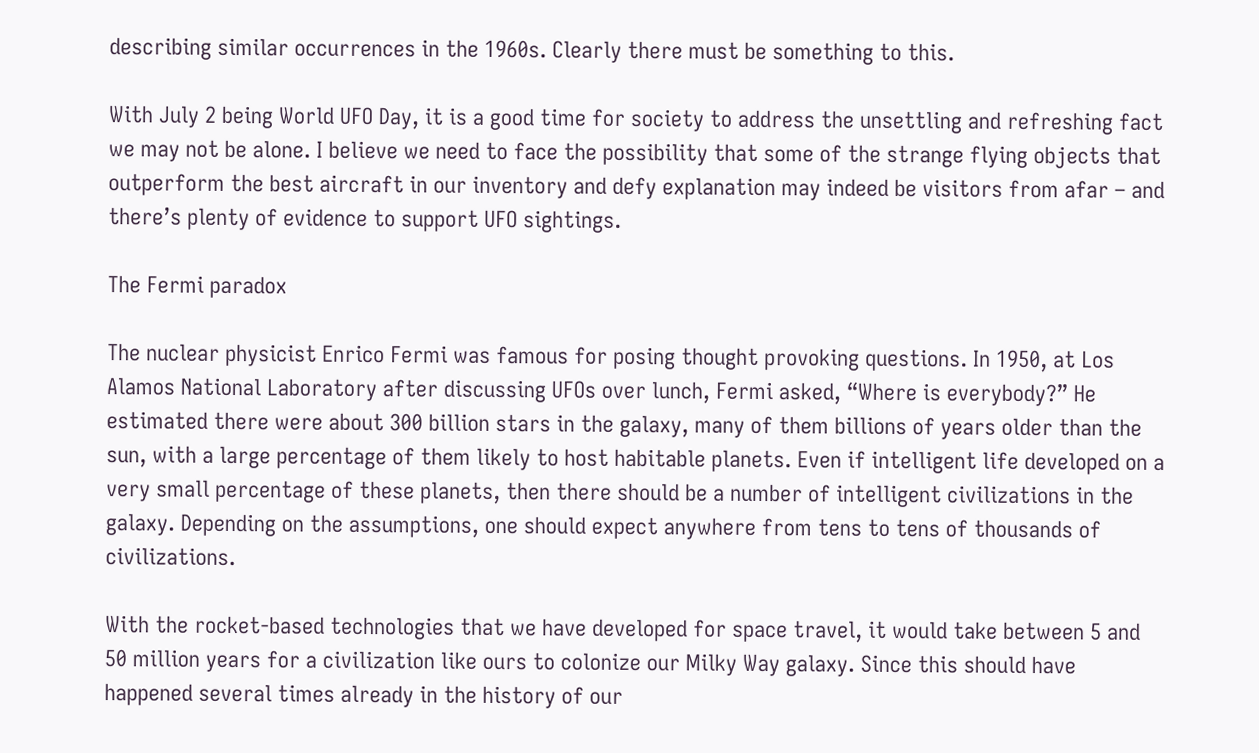describing similar occurrences in the 1960s. Clearly there must be something to this.

With July 2 being World UFO Day, it is a good time for society to address the unsettling and refreshing fact we may not be alone. I believe we need to face the possibility that some of the strange flying objects that outperform the best aircraft in our inventory and defy explanation may indeed be visitors from afar – and there’s plenty of evidence to support UFO sightings.

The Fermi paradox

The nuclear physicist Enrico Fermi was famous for posing thought provoking questions. In 1950, at Los Alamos National Laboratory after discussing UFOs over lunch, Fermi asked, “Where is everybody?” He estimated there were about 300 billion stars in the galaxy, many of them billions of years older than the sun, with a large percentage of them likely to host habitable planets. Even if intelligent life developed on a very small percentage of these planets, then there should be a number of intelligent civilizations in the galaxy. Depending on the assumptions, one should expect anywhere from tens to tens of thousands of civilizations.

With the rocket-based technologies that we have developed for space travel, it would take between 5 and 50 million years for a civilization like ours to colonize our Milky Way galaxy. Since this should have happened several times already in the history of our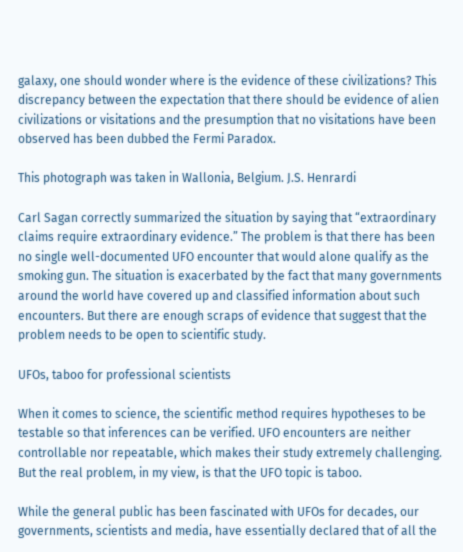galaxy, one should wonder where is the evidence of these civilizations? This discrepancy between the expectation that there should be evidence of alien civilizations or visitations and the presumption that no visitations have been observed has been dubbed the Fermi Paradox.

This photograph was taken in Wallonia, Belgium. J.S. Henrardi

Carl Sagan correctly summarized the situation by saying that “extraordinary claims require extraordinary evidence.” The problem is that there has been no single well-documented UFO encounter that would alone qualify as the smoking gun. The situation is exacerbated by the fact that many governments around the world have covered up and classified information about such encounters. But there are enough scraps of evidence that suggest that the problem needs to be open to scientific study.

UFOs, taboo for professional scientists

When it comes to science, the scientific method requires hypotheses to be testable so that inferences can be verified. UFO encounters are neither controllable nor repeatable, which makes their study extremely challenging. But the real problem, in my view, is that the UFO topic is taboo.

While the general public has been fascinated with UFOs for decades, our governments, scientists and media, have essentially declared that of all the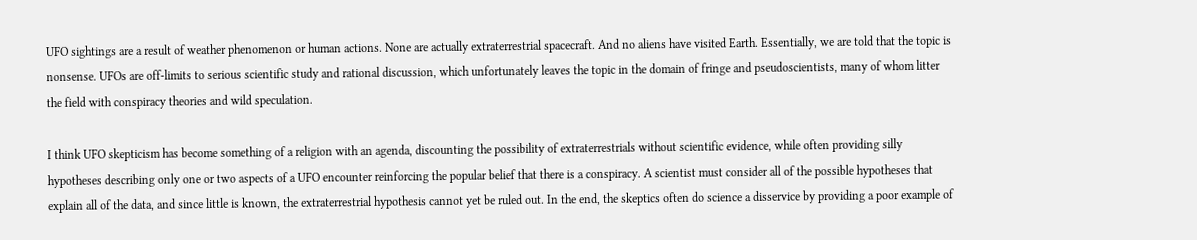UFO sightings are a result of weather phenomenon or human actions. None are actually extraterrestrial spacecraft. And no aliens have visited Earth. Essentially, we are told that the topic is nonsense. UFOs are off-limits to serious scientific study and rational discussion, which unfortunately leaves the topic in the domain of fringe and pseudoscientists, many of whom litter the field with conspiracy theories and wild speculation.

I think UFO skepticism has become something of a religion with an agenda, discounting the possibility of extraterrestrials without scientific evidence, while often providing silly hypotheses describing only one or two aspects of a UFO encounter reinforcing the popular belief that there is a conspiracy. A scientist must consider all of the possible hypotheses that explain all of the data, and since little is known, the extraterrestrial hypothesis cannot yet be ruled out. In the end, the skeptics often do science a disservice by providing a poor example of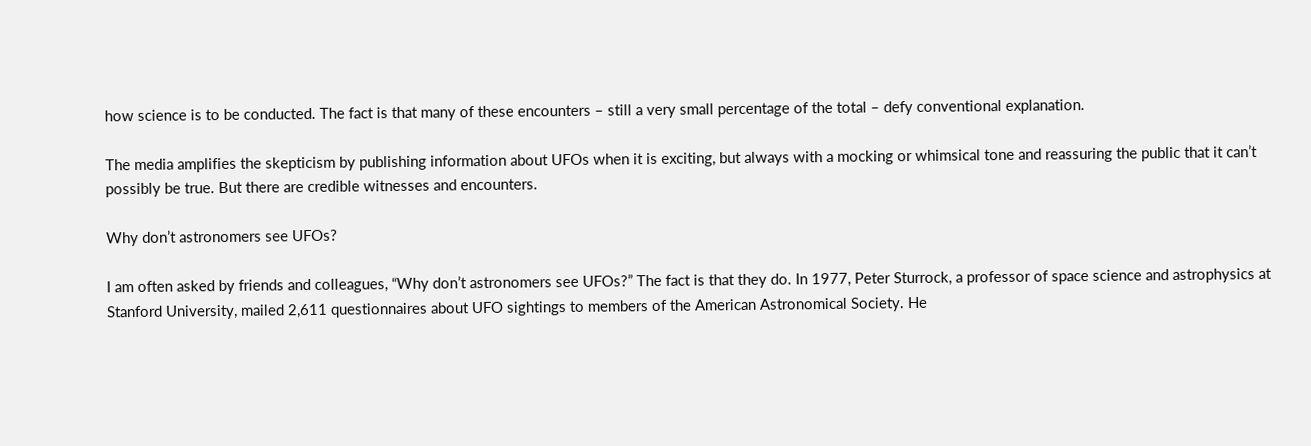how science is to be conducted. The fact is that many of these encounters – still a very small percentage of the total – defy conventional explanation.

The media amplifies the skepticism by publishing information about UFOs when it is exciting, but always with a mocking or whimsical tone and reassuring the public that it can’t possibly be true. But there are credible witnesses and encounters.

Why don’t astronomers see UFOs?

I am often asked by friends and colleagues, “Why don’t astronomers see UFOs?” The fact is that they do. In 1977, Peter Sturrock, a professor of space science and astrophysics at Stanford University, mailed 2,611 questionnaires about UFO sightings to members of the American Astronomical Society. He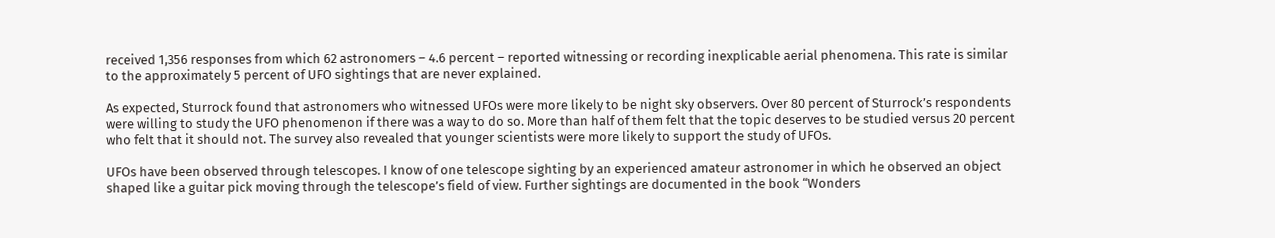received 1,356 responses from which 62 astronomers – 4.6 percent – reported witnessing or recording inexplicable aerial phenomena. This rate is similar to the approximately 5 percent of UFO sightings that are never explained.

As expected, Sturrock found that astronomers who witnessed UFOs were more likely to be night sky observers. Over 80 percent of Sturrock’s respondents were willing to study the UFO phenomenon if there was a way to do so. More than half of them felt that the topic deserves to be studied versus 20 percent who felt that it should not. The survey also revealed that younger scientists were more likely to support the study of UFOs.

UFOs have been observed through telescopes. I know of one telescope sighting by an experienced amateur astronomer in which he observed an object shaped like a guitar pick moving through the telescope’s field of view. Further sightings are documented in the book “Wonders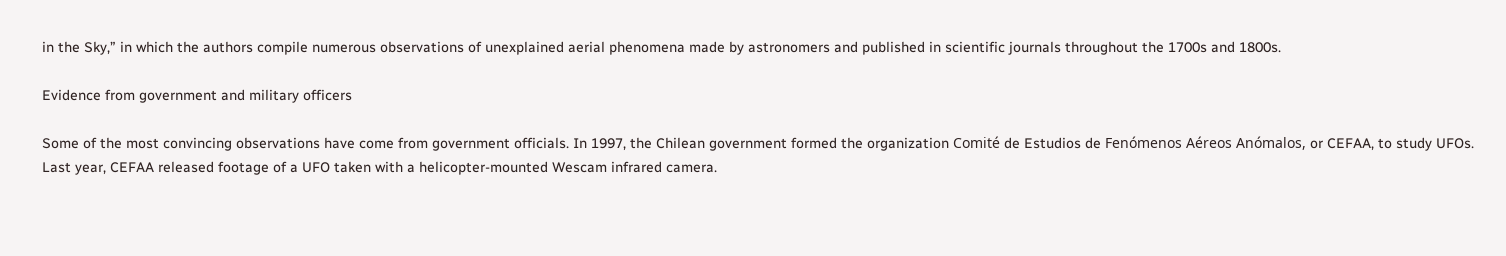in the Sky,” in which the authors compile numerous observations of unexplained aerial phenomena made by astronomers and published in scientific journals throughout the 1700s and 1800s.

Evidence from government and military officers

Some of the most convincing observations have come from government officials. In 1997, the Chilean government formed the organization Comité de Estudios de Fenómenos Aéreos Anómalos, or CEFAA, to study UFOs. Last year, CEFAA released footage of a UFO taken with a helicopter-mounted Wescam infrared camera.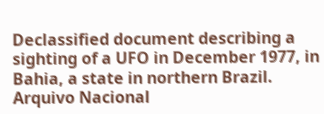Declassified document describing a sighting of a UFO in December 1977, in Bahia, a state in northern Brazil. Arquivo Nacional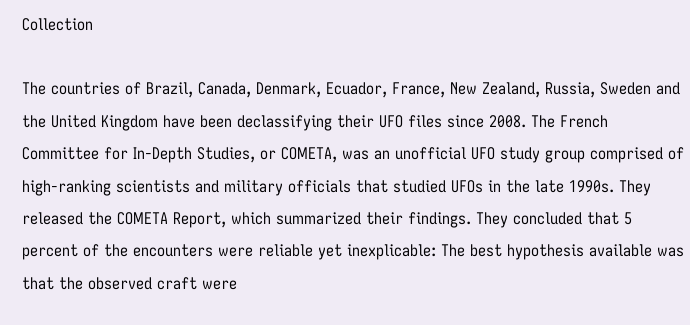Collection

The countries of Brazil, Canada, Denmark, Ecuador, France, New Zealand, Russia, Sweden and the United Kingdom have been declassifying their UFO files since 2008. The French Committee for In-Depth Studies, or COMETA, was an unofficial UFO study group comprised of high-ranking scientists and military officials that studied UFOs in the late 1990s. They released the COMETA Report, which summarized their findings. They concluded that 5 percent of the encounters were reliable yet inexplicable: The best hypothesis available was that the observed craft were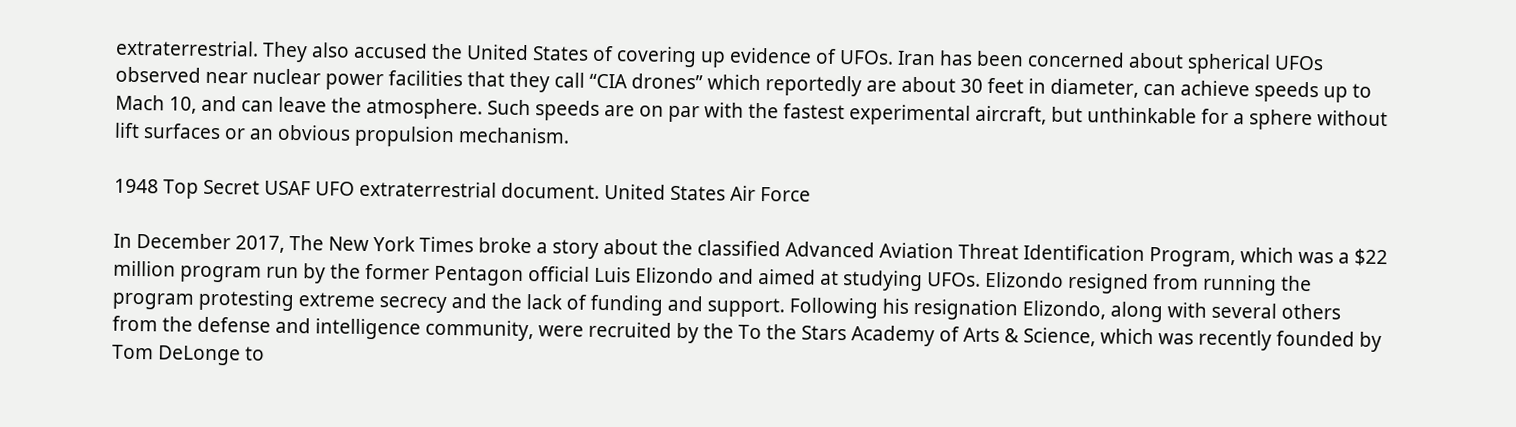extraterrestrial. They also accused the United States of covering up evidence of UFOs. Iran has been concerned about spherical UFOs observed near nuclear power facilities that they call “CIA drones” which reportedly are about 30 feet in diameter, can achieve speeds up to Mach 10, and can leave the atmosphere. Such speeds are on par with the fastest experimental aircraft, but unthinkable for a sphere without lift surfaces or an obvious propulsion mechanism.

1948 Top Secret USAF UFO extraterrestrial document. United States Air Force

In December 2017, The New York Times broke a story about the classified Advanced Aviation Threat Identification Program, which was a $22 million program run by the former Pentagon official Luis Elizondo and aimed at studying UFOs. Elizondo resigned from running the program protesting extreme secrecy and the lack of funding and support. Following his resignation Elizondo, along with several others from the defense and intelligence community, were recruited by the To the Stars Academy of Arts & Science, which was recently founded by Tom DeLonge to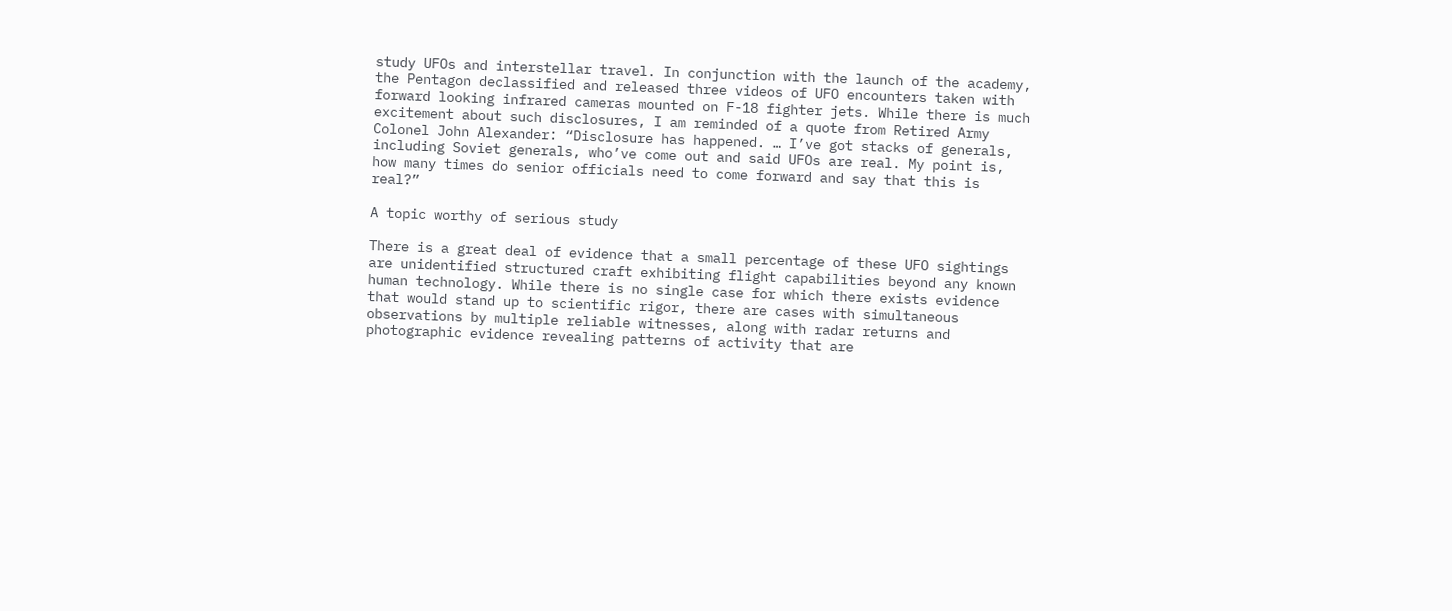study UFOs and interstellar travel. In conjunction with the launch of the academy, the Pentagon declassified and released three videos of UFO encounters taken with forward looking infrared cameras mounted on F-18 fighter jets. While there is much excitement about such disclosures, I am reminded of a quote from Retired Army Colonel John Alexander: “Disclosure has happened. … I’ve got stacks of generals, including Soviet generals, who’ve come out and said UFOs are real. My point is, how many times do senior officials need to come forward and say that this is real?”

A topic worthy of serious study

There is a great deal of evidence that a small percentage of these UFO sightings are unidentified structured craft exhibiting flight capabilities beyond any known human technology. While there is no single case for which there exists evidence that would stand up to scientific rigor, there are cases with simultaneous observations by multiple reliable witnesses, along with radar returns and photographic evidence revealing patterns of activity that are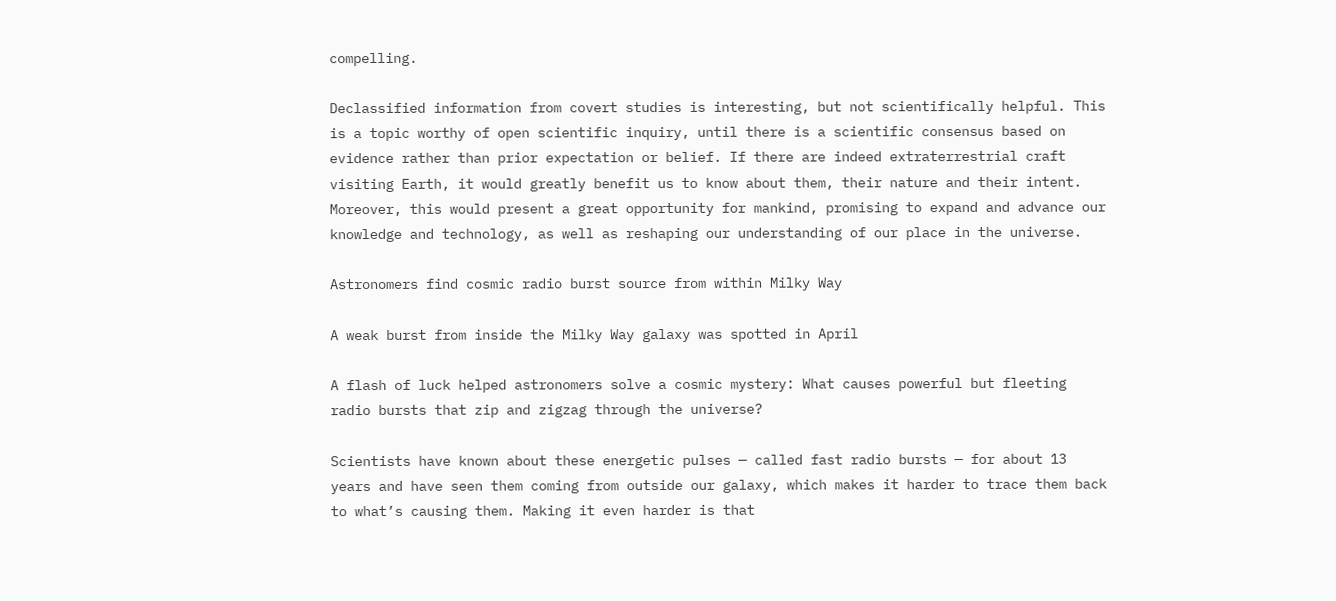compelling.

Declassified information from covert studies is interesting, but not scientifically helpful. This is a topic worthy of open scientific inquiry, until there is a scientific consensus based on evidence rather than prior expectation or belief. If there are indeed extraterrestrial craft visiting Earth, it would greatly benefit us to know about them, their nature and their intent. Moreover, this would present a great opportunity for mankind, promising to expand and advance our knowledge and technology, as well as reshaping our understanding of our place in the universe.

Astronomers find cosmic radio burst source from within Milky Way

A weak burst from inside the Milky Way galaxy was spotted in April

A flash of luck helped astronomers solve a cosmic mystery: What causes powerful but fleeting radio bursts that zip and zigzag through the universe?

Scientists have known about these energetic pulses — called fast radio bursts — for about 13 years and have seen them coming from outside our galaxy, which makes it harder to trace them back to what’s causing them. Making it even harder is that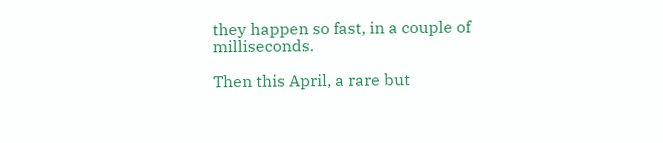they happen so fast, in a couple of milliseconds.

Then this April, a rare but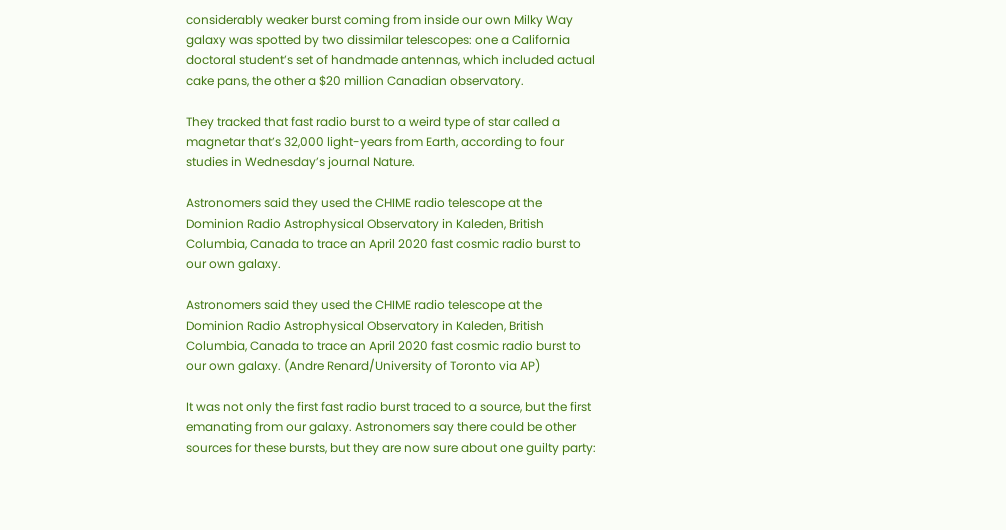considerably weaker burst coming from inside our own Milky Way galaxy was spotted by two dissimilar telescopes: one a California doctoral student’s set of handmade antennas, which included actual cake pans, the other a $20 million Canadian observatory.

They tracked that fast radio burst to a weird type of star called a magnetar that’s 32,000 light-years from Earth, according to four studies in Wednesday’s journal Nature.

Astronomers said they used the CHIME radio telescope at the Dominion Radio Astrophysical Observatory in Kaleden, British Columbia, Canada to trace an April 2020 fast cosmic radio burst to our own galaxy.

Astronomers said they used the CHIME radio telescope at the Dominion Radio Astrophysical Observatory in Kaleden, British Columbia, Canada to trace an April 2020 fast cosmic radio burst to our own galaxy. (Andre Renard/University of Toronto via AP)

It was not only the first fast radio burst traced to a source, but the first emanating from our galaxy. Astronomers say there could be other sources for these bursts, but they are now sure about one guilty party: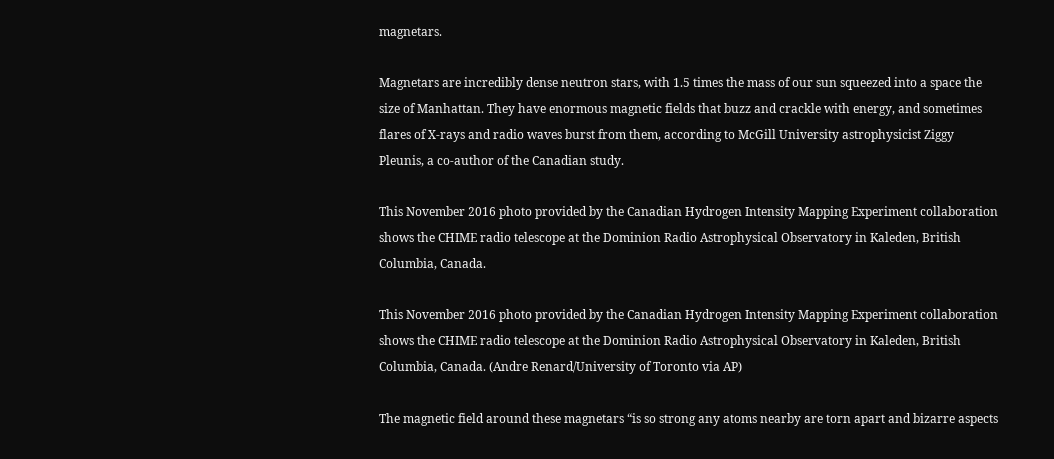magnetars.

Magnetars are incredibly dense neutron stars, with 1.5 times the mass of our sun squeezed into a space the size of Manhattan. They have enormous magnetic fields that buzz and crackle with energy, and sometimes flares of X-rays and radio waves burst from them, according to McGill University astrophysicist Ziggy Pleunis, a co-author of the Canadian study.

This November 2016 photo provided by the Canadian Hydrogen Intensity Mapping Experiment collaboration shows the CHIME radio telescope at the Dominion Radio Astrophysical Observatory in Kaleden, British Columbia, Canada.

This November 2016 photo provided by the Canadian Hydrogen Intensity Mapping Experiment collaboration shows the CHIME radio telescope at the Dominion Radio Astrophysical Observatory in Kaleden, British Columbia, Canada. (Andre Renard/University of Toronto via AP)

The magnetic field around these magnetars “is so strong any atoms nearby are torn apart and bizarre aspects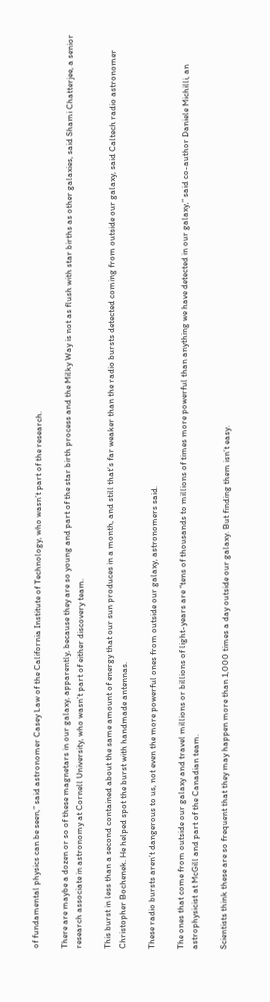of fundamental physics can be seen,” said astronomer Casey Law of the California Institute of Technology, who wasn’t part of the research.

There are maybe a dozen or so of these magnetars in our galaxy, apparently, because they are so young and part of the star birth process and the Milky Way is not as flush with star births as other galaxies, said Shami Chatterjee, a senior research associate in astronomy at Cornell University, who wasn’t part of either discovery team.

This burst in less than a second contained about the same amount of energy that our sun produces in a month, and still that’s far weaker than the radio bursts detected coming from outside our galaxy, said Caltech radio astronomer Christopher Bochenek. He helped spot the burst with handmade antennas.

These radio bursts aren’t dangerous to us, not even the more powerful ones from outside our galaxy, astronomers said.

The ones that come from outside our galaxy and travel millions or billions of light-years are “tens of thousands to millions of times more powerful than anything we have detected in our galaxy,” said co-author Daniele Michilli, an astrophysicist at McGill and part of the Canadian team.

Scientists think these are so frequent that they may happen more than 1,000 times a day outside our galaxy. But finding them isn’t easy.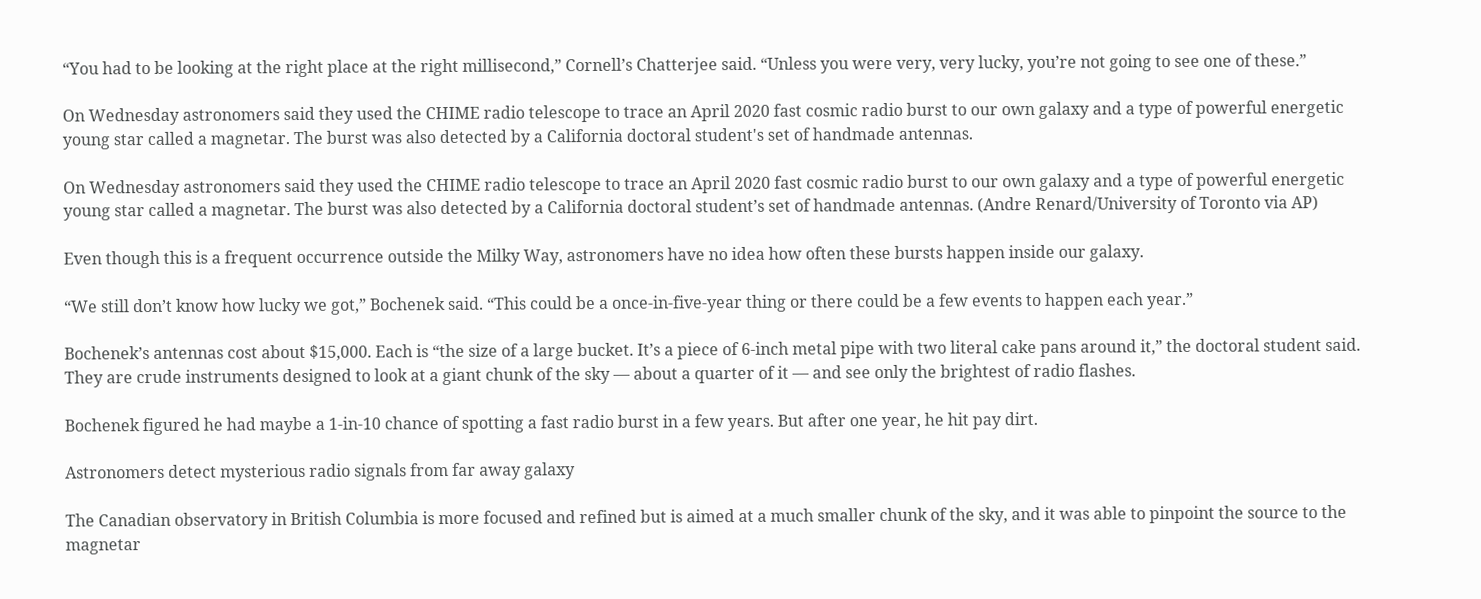“You had to be looking at the right place at the right millisecond,” Cornell’s Chatterjee said. “Unless you were very, very lucky, you’re not going to see one of these.”

On Wednesday astronomers said they used the CHIME radio telescope to trace an April 2020 fast cosmic radio burst to our own galaxy and a type of powerful energetic young star called a magnetar. The burst was also detected by a California doctoral student's set of handmade antennas.

On Wednesday astronomers said they used the CHIME radio telescope to trace an April 2020 fast cosmic radio burst to our own galaxy and a type of powerful energetic young star called a magnetar. The burst was also detected by a California doctoral student’s set of handmade antennas. (Andre Renard/University of Toronto via AP)

Even though this is a frequent occurrence outside the Milky Way, astronomers have no idea how often these bursts happen inside our galaxy.

“We still don’t know how lucky we got,” Bochenek said. “This could be a once-in-five-year thing or there could be a few events to happen each year.”

Bochenek’s antennas cost about $15,000. Each is “the size of a large bucket. It’s a piece of 6-inch metal pipe with two literal cake pans around it,” the doctoral student said. They are crude instruments designed to look at a giant chunk of the sky — about a quarter of it — and see only the brightest of radio flashes.

Bochenek figured he had maybe a 1-in-10 chance of spotting a fast radio burst in a few years. But after one year, he hit pay dirt.

Astronomers detect mysterious radio signals from far away galaxy

The Canadian observatory in British Columbia is more focused and refined but is aimed at a much smaller chunk of the sky, and it was able to pinpoint the source to the magnetar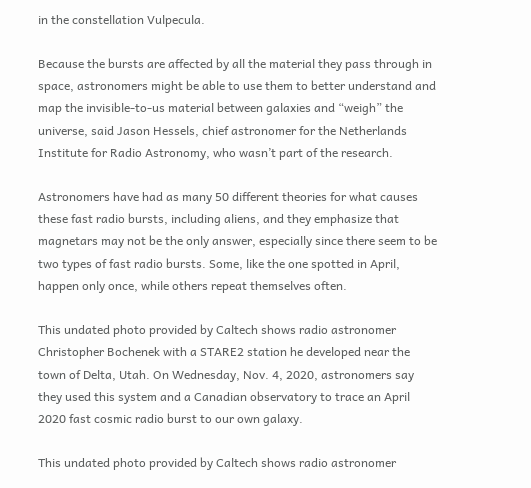in the constellation Vulpecula.

Because the bursts are affected by all the material they pass through in space, astronomers might be able to use them to better understand and map the invisible-to-us material between galaxies and “weigh” the universe, said Jason Hessels, chief astronomer for the Netherlands Institute for Radio Astronomy, who wasn’t part of the research.

Astronomers have had as many 50 different theories for what causes these fast radio bursts, including aliens, and they emphasize that magnetars may not be the only answer, especially since there seem to be two types of fast radio bursts. Some, like the one spotted in April, happen only once, while others repeat themselves often.

This undated photo provided by Caltech shows radio astronomer Christopher Bochenek with a STARE2 station he developed near the town of Delta, Utah. On Wednesday, Nov. 4, 2020, astronomers say they used this system and a Canadian observatory to trace an April 2020 fast cosmic radio burst to our own galaxy.

This undated photo provided by Caltech shows radio astronomer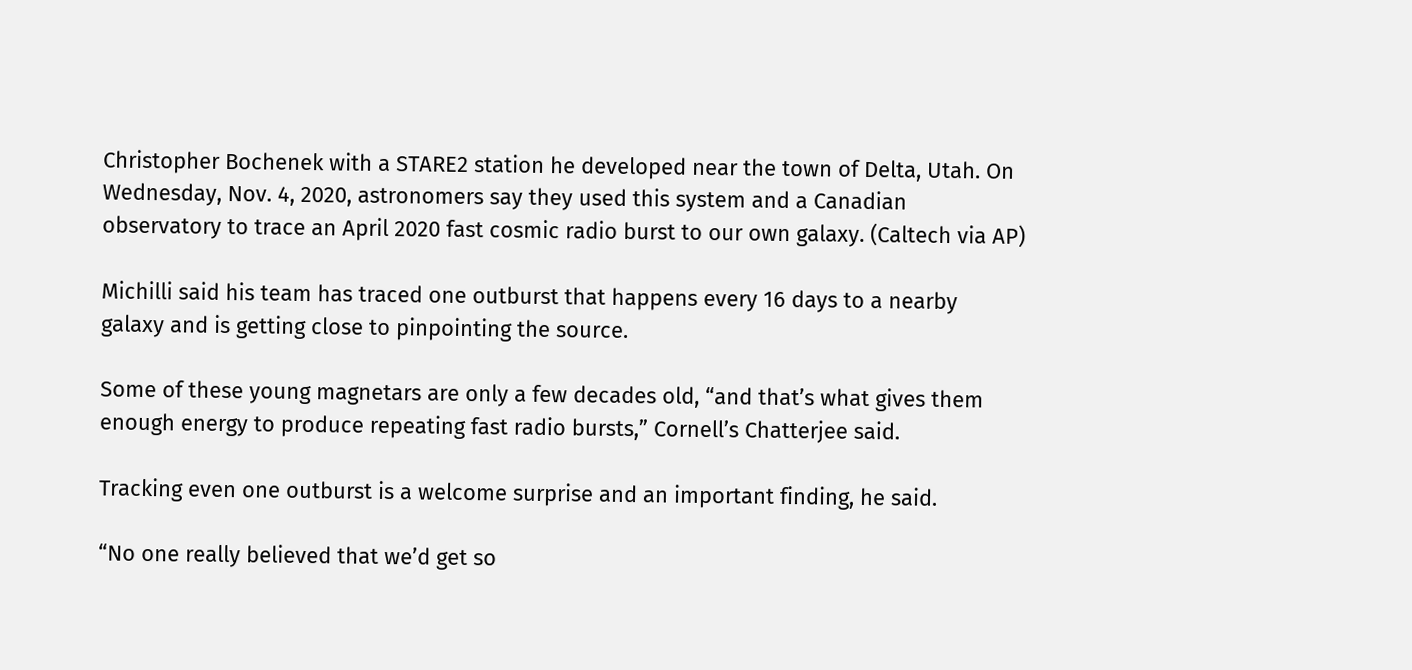Christopher Bochenek with a STARE2 station he developed near the town of Delta, Utah. On Wednesday, Nov. 4, 2020, astronomers say they used this system and a Canadian observatory to trace an April 2020 fast cosmic radio burst to our own galaxy. (Caltech via AP)

Michilli said his team has traced one outburst that happens every 16 days to a nearby galaxy and is getting close to pinpointing the source.

Some of these young magnetars are only a few decades old, “and that’s what gives them enough energy to produce repeating fast radio bursts,” Cornell’s Chatterjee said.

Tracking even one outburst is a welcome surprise and an important finding, he said.

“No one really believed that we’d get so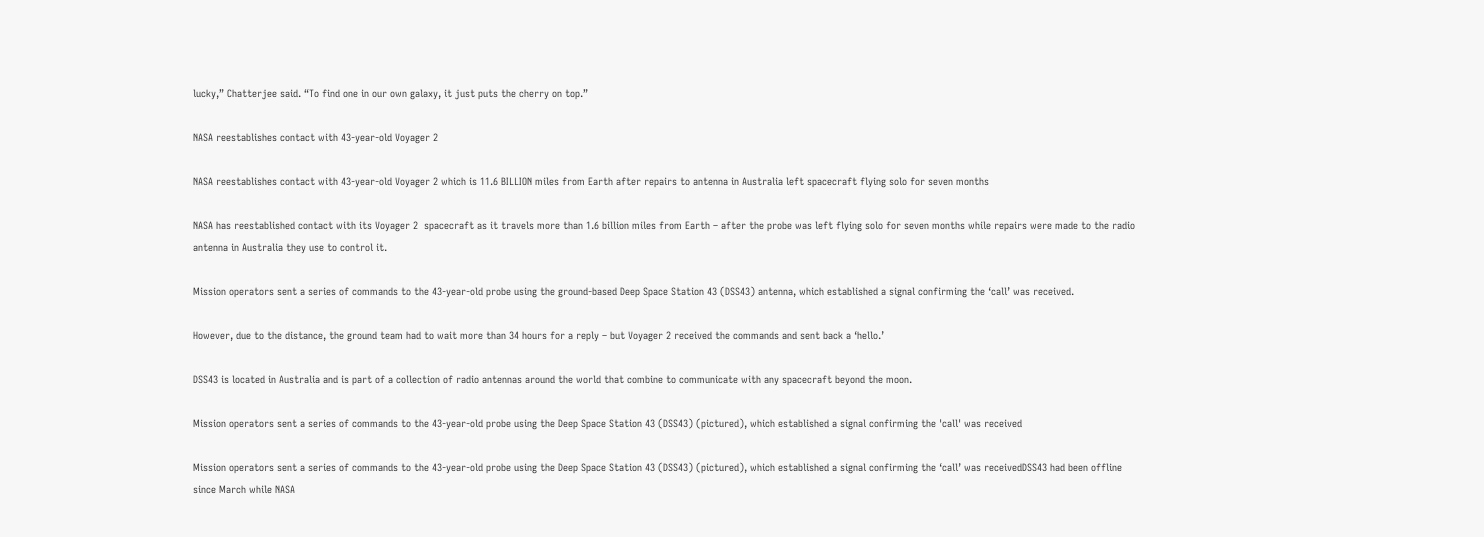lucky,” Chatterjee said. “To find one in our own galaxy, it just puts the cherry on top.”

NASA reestablishes contact with 43-year-old Voyager 2

NASA reestablishes contact with 43-year-old Voyager 2 which is 11.6 BILLION miles from Earth after repairs to antenna in Australia left spacecraft flying solo for seven months

NASA has reestablished contact with its Voyager 2  spacecraft as it travels more than 1.6 billion miles from Earth – after the probe was left flying solo for seven months while repairs were made to the radio antenna in Australia they use to control it.

Mission operators sent a series of commands to the 43-year-old probe using the ground-based Deep Space Station 43 (DSS43) antenna, which established a signal confirming the ‘call’ was received.

However, due to the distance, the ground team had to wait more than 34 hours for a reply – but Voyager 2 received the commands and sent back a ‘hello.’

DSS43 is located in Australia and is part of a collection of radio antennas around the world that combine to communicate with any spacecraft beyond the moon.

Mission operators sent a series of commands to the 43-year-old probe using the Deep Space Station 43 (DSS43) (pictured), which established a signal confirming the 'call' was received

Mission operators sent a series of commands to the 43-year-old probe using the Deep Space Station 43 (DSS43) (pictured), which established a signal confirming the ‘call’ was receivedDSS43 had been offline since March while NASA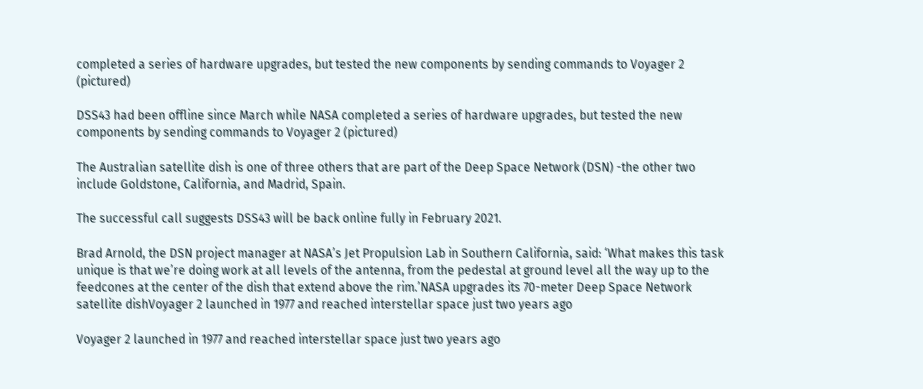completed a series of hardware upgrades, but tested the new components by sending commands to Voyager 2 (pictured)

DSS43 had been offline since March while NASA completed a series of hardware upgrades, but tested the new components by sending commands to Voyager 2 (pictured)

The Australian satellite dish is one of three others that are part of the Deep Space Network (DSN) -the other two include Goldstone, California, and Madrid, Spain.

The successful call suggests DSS43 will be back online fully in February 2021.

Brad Arnold, the DSN project manager at NASA’s Jet Propulsion Lab in Southern California, said: ‘What makes this task unique is that we’re doing work at all levels of the antenna, from the pedestal at ground level all the way up to the feedcones at the center of the dish that extend above the rim.’NASA upgrades its 70-meter Deep Space Network satellite dishVoyager 2 launched in 1977 and reached interstellar space just two years ago

Voyager 2 launched in 1977 and reached interstellar space just two years ago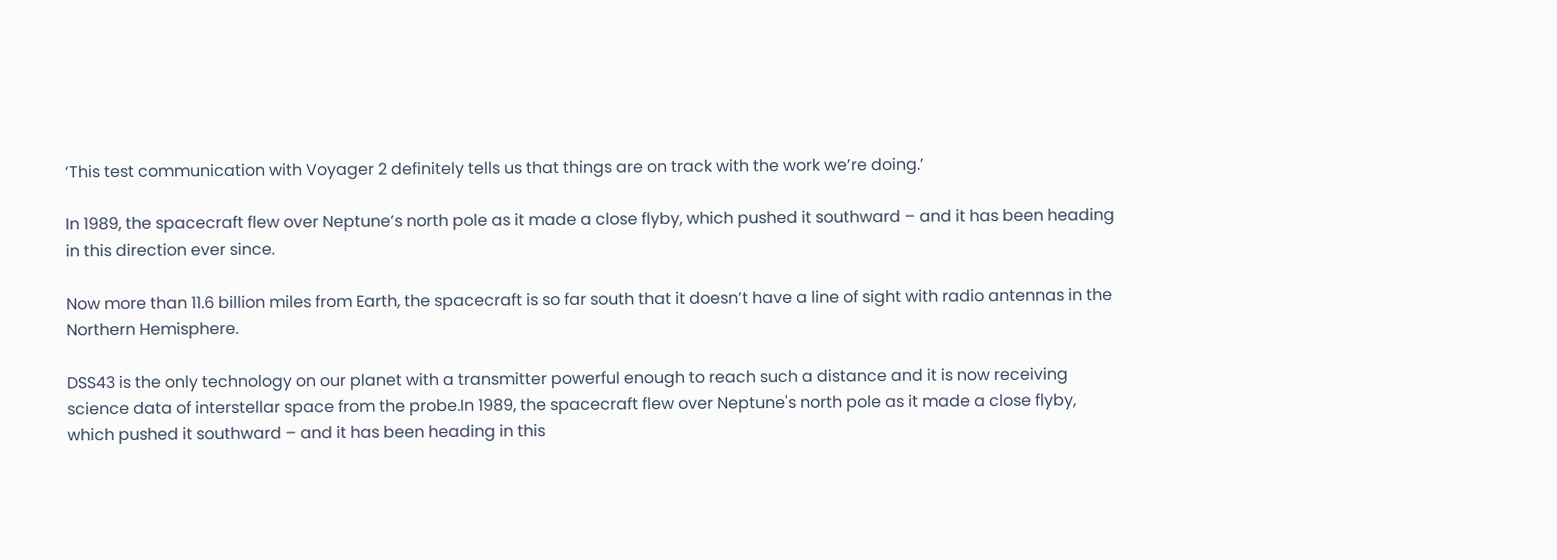‘This test communication with Voyager 2 definitely tells us that things are on track with the work we’re doing.’

In 1989, the spacecraft flew over Neptune’s north pole as it made a close flyby, which pushed it southward – and it has been heading in this direction ever since.

Now more than 11.6 billion miles from Earth, the spacecraft is so far south that it doesn’t have a line of sight with radio antennas in the Northern Hemisphere.

DSS43 is the only technology on our planet with a transmitter powerful enough to reach such a distance and it is now receiving science data of interstellar space from the probe.In 1989, the spacecraft flew over Neptune's north pole as it made a close flyby, which pushed it southward – and it has been heading in this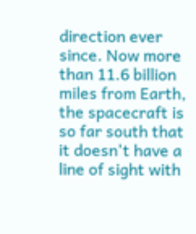direction ever since. Now more than 11.6 billion miles from Earth, the spacecraft is so far south that it doesn't have a line of sight with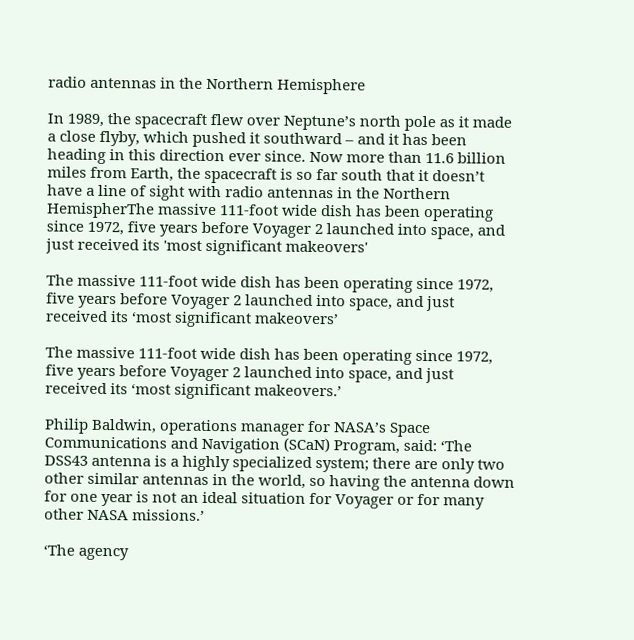radio antennas in the Northern Hemisphere

In 1989, the spacecraft flew over Neptune’s north pole as it made a close flyby, which pushed it southward – and it has been heading in this direction ever since. Now more than 11.6 billion miles from Earth, the spacecraft is so far south that it doesn’t have a line of sight with radio antennas in the Northern HemispherThe massive 111-foot wide dish has been operating since 1972, five years before Voyager 2 launched into space, and just received its 'most significant makeovers'

The massive 111-foot wide dish has been operating since 1972, five years before Voyager 2 launched into space, and just received its ‘most significant makeovers’

The massive 111-foot wide dish has been operating since 1972, five years before Voyager 2 launched into space, and just received its ‘most significant makeovers.’

Philip Baldwin, operations manager for NASA’s Space Communications and Navigation (SCaN) Program, said: ‘The DSS43 antenna is a highly specialized system; there are only two other similar antennas in the world, so having the antenna down for one year is not an ideal situation for Voyager or for many other NASA missions.’

‘The agency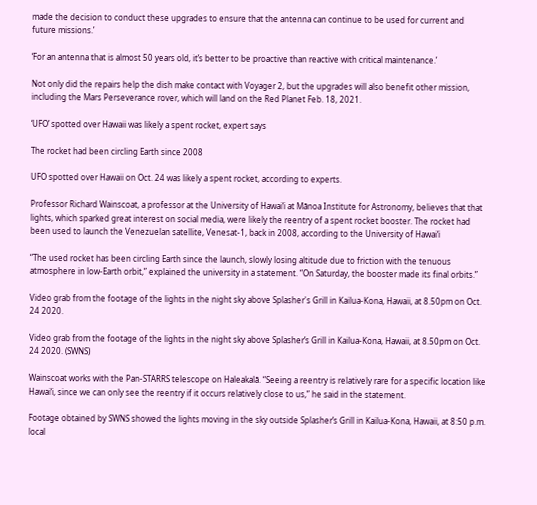made the decision to conduct these upgrades to ensure that the antenna can continue to be used for current and future missions.’

‘For an antenna that is almost 50 years old, it’s better to be proactive than reactive with critical maintenance.’

Not only did the repairs help the dish make contact with Voyager 2, but the upgrades will also benefit other mission,  including the Mars Perseverance rover, which will land on the Red Planet Feb. 18, 2021.

‘UFO’ spotted over Hawaii was likely a spent rocket, expert says

The rocket had been circling Earth since 2008

UFO spotted over Hawaii on Oct. 24 was likely a spent rocket, according to experts.

Professor Richard Wainscoat, a professor at the University of Hawaiʻi at Mānoa Institute for Astronomy, believes that that lights, which sparked great interest on social media, were likely the reentry of a spent rocket booster. The rocket had been used to launch the Venezuelan satellite, Venesat-1, back in 2008, according to the University of Hawaiʻi

“The used rocket has been circling Earth since the launch, slowly losing altitude due to friction with the tenuous atmosphere in low-Earth orbit,” explained the university in a statement. “On Saturday, the booster made its final orbits.”

Video grab from the footage of the lights in the night sky above Splasher's Grill in Kailua-Kona, Hawaii, at 8.50pm on Oct. 24 2020.

Video grab from the footage of the lights in the night sky above Splasher’s Grill in Kailua-Kona, Hawaii, at 8.50pm on Oct. 24 2020. (SWNS)

Wainscoat works with the Pan-STARRS telescope on Haleakalā. “Seeing a reentry is relatively rare for a specific location like Hawaiʻi, since we can only see the reentry if it occurs relatively close to us,” he said in the statement.

Footage obtained by SWNS showed the lights moving in the sky outside Splasher’s Grill in Kailua-Kona, Hawaii, at 8:50 p.m. local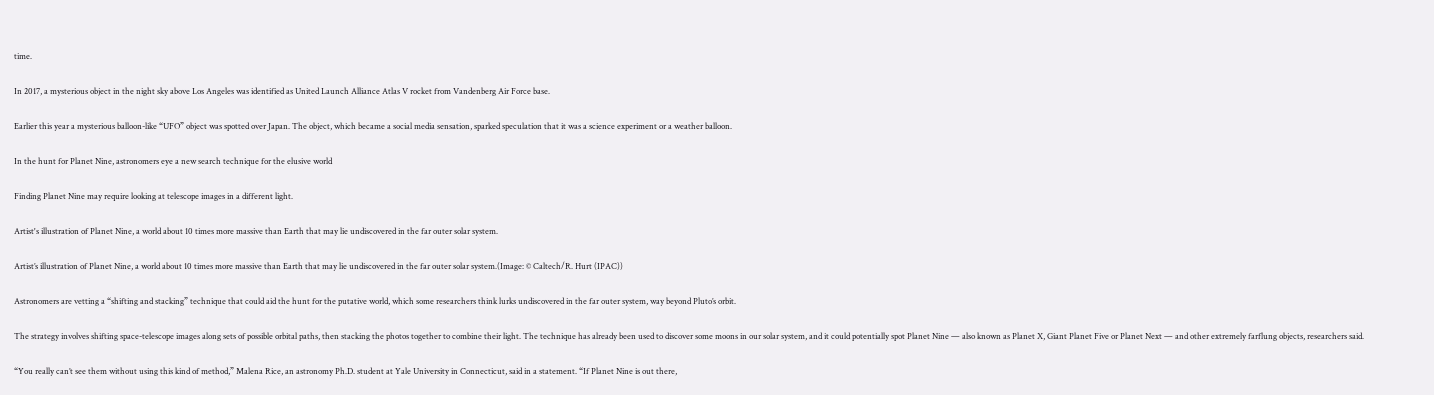time.

In 2017, a mysterious object in the night sky above Los Angeles was identified as United Launch Alliance Atlas V rocket from Vandenberg Air Force base.

Earlier this year a mysterious balloon-like “UFO” object was spotted over Japan. The object, which became a social media sensation, sparked speculation that it was a science experiment or a weather balloon.

In the hunt for Planet Nine, astronomers eye a new search technique for the elusive world

Finding Planet Nine may require looking at telescope images in a different light.

Artist's illustration of Planet Nine, a world about 10 times more massive than Earth that may lie undiscovered in the far outer solar system.

Artist’s illustration of Planet Nine, a world about 10 times more massive than Earth that may lie undiscovered in the far outer solar system.(Image: © Caltech/R. Hurt (IPAC))

Astronomers are vetting a “shifting and stacking” technique that could aid the hunt for the putative world, which some researchers think lurks undiscovered in the far outer system, way beyond Pluto’s orbit.

The strategy involves shifting space-telescope images along sets of possible orbital paths, then stacking the photos together to combine their light. The technique has already been used to discover some moons in our solar system, and it could potentially spot Planet Nine — also known as Planet X, Giant Planet Five or Planet Next — and other extremely farflung objects, researchers said.

“You really can’t see them without using this kind of method,” Malena Rice, an astronomy Ph.D. student at Yale University in Connecticut, said in a statement. “If Planet Nine is out there,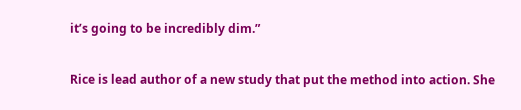it’s going to be incredibly dim.”

Rice is lead author of a new study that put the method into action. She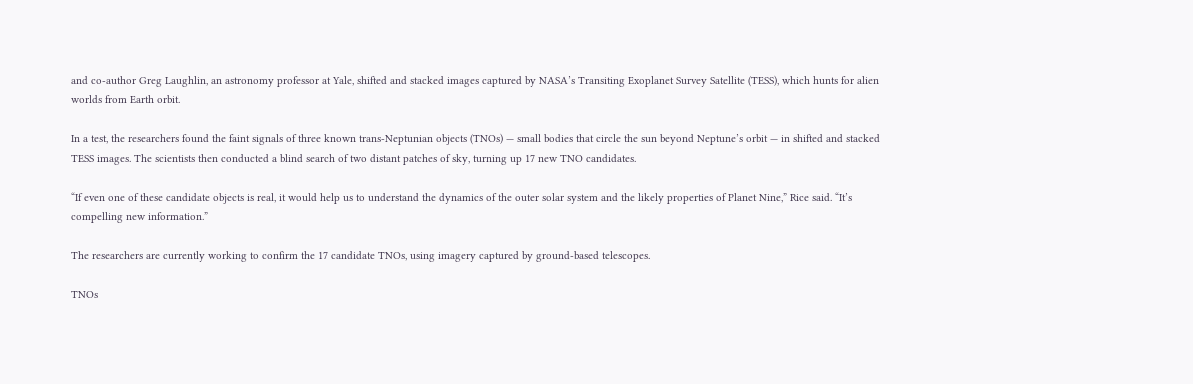and co-author Greg Laughlin, an astronomy professor at Yale, shifted and stacked images captured by NASA’s Transiting Exoplanet Survey Satellite (TESS), which hunts for alien worlds from Earth orbit.

In a test, the researchers found the faint signals of three known trans-Neptunian objects (TNOs) — small bodies that circle the sun beyond Neptune’s orbit — in shifted and stacked TESS images. The scientists then conducted a blind search of two distant patches of sky, turning up 17 new TNO candidates.

“If even one of these candidate objects is real, it would help us to understand the dynamics of the outer solar system and the likely properties of Planet Nine,” Rice said. “It’s compelling new information.”

The researchers are currently working to confirm the 17 candidate TNOs, using imagery captured by ground-based telescopes.

TNOs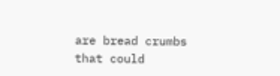are bread crumbs that could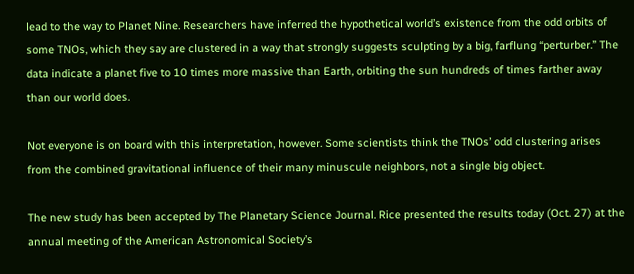lead to the way to Planet Nine. Researchers have inferred the hypothetical world’s existence from the odd orbits of some TNOs, which they say are clustered in a way that strongly suggests sculpting by a big, farflung “perturber.” The data indicate a planet five to 10 times more massive than Earth, orbiting the sun hundreds of times farther away than our world does.

Not everyone is on board with this interpretation, however. Some scientists think the TNOs’ odd clustering arises from the combined gravitational influence of their many minuscule neighbors, not a single big object.

The new study has been accepted by The Planetary Science Journal. Rice presented the results today (Oct. 27) at the annual meeting of the American Astronomical Society’s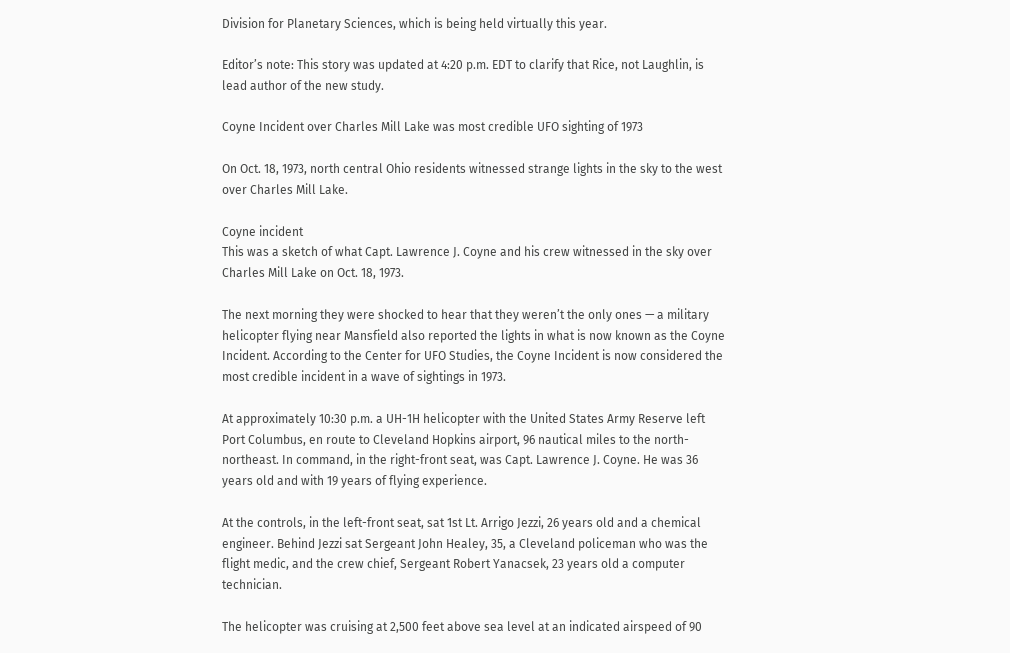Division for Planetary Sciences, which is being held virtually this year.

Editor’s note: This story was updated at 4:20 p.m. EDT to clarify that Rice, not Laughlin, is lead author of the new study.

Coyne Incident over Charles Mill Lake was most credible UFO sighting of 1973

On Oct. 18, 1973, north central Ohio residents witnessed strange lights in the sky to the west over Charles Mill Lake.

Coyne incident
This was a sketch of what Capt. Lawrence J. Coyne and his crew witnessed in the sky over Charles Mill Lake on Oct. 18, 1973.

The next morning they were shocked to hear that they weren’t the only ones — a military helicopter flying near Mansfield also reported the lights in what is now known as the Coyne Incident. According to the Center for UFO Studies, the Coyne Incident is now considered the most credible incident in a wave of sightings in 1973.

At approximately 10:30 p.m. a UH-1H helicopter with the United States Army Reserve left Port Columbus, en route to Cleveland Hopkins airport, 96 nautical miles to the north-northeast. In command, in the right-front seat, was Capt. Lawrence J. Coyne. He was 36 years old and with 19 years of flying experience.

At the controls, in the left-front seat, sat 1st Lt. Arrigo Jezzi, 26 years old and a chemical engineer. Behind Jezzi sat Sergeant John Healey, 35, a Cleveland policeman who was the flight medic, and the crew chief, Sergeant Robert Yanacsek, 23 years old a computer technician.

The helicopter was cruising at 2,500 feet above sea level at an indicated airspeed of 90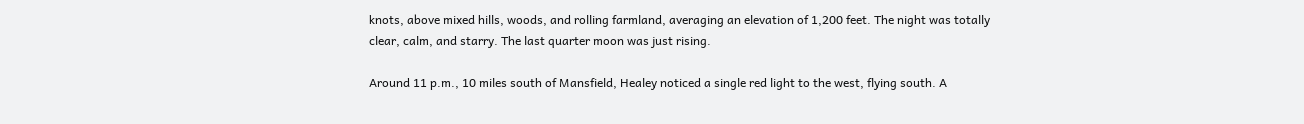knots, above mixed hills, woods, and rolling farmland, averaging an elevation of 1,200 feet. The night was totally clear, calm, and starry. The last quarter moon was just rising.

Around 11 p.m., 10 miles south of Mansfield, Healey noticed a single red light to the west, flying south. A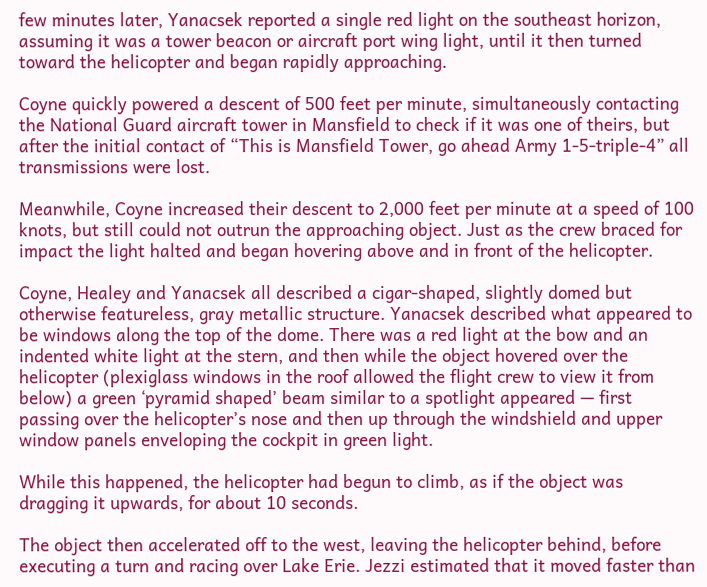few minutes later, Yanacsek reported a single red light on the southeast horizon, assuming it was a tower beacon or aircraft port wing light, until it then turned toward the helicopter and began rapidly approaching.

Coyne quickly powered a descent of 500 feet per minute, simultaneously contacting the National Guard aircraft tower in Mansfield to check if it was one of theirs, but after the initial contact of “This is Mansfield Tower, go ahead Army 1-5-triple-4” all transmissions were lost.

Meanwhile, Coyne increased their descent to 2,000 feet per minute at a speed of 100 knots, but still could not outrun the approaching object. Just as the crew braced for impact the light halted and began hovering above and in front of the helicopter.

Coyne, Healey and Yanacsek all described a cigar-shaped, slightly domed but otherwise featureless, gray metallic structure. Yanacsek described what appeared to be windows along the top of the dome. There was a red light at the bow and an indented white light at the stern, and then while the object hovered over the helicopter (plexiglass windows in the roof allowed the flight crew to view it from below) a green ‘pyramid shaped’ beam similar to a spotlight appeared — first passing over the helicopter’s nose and then up through the windshield and upper window panels enveloping the cockpit in green light.

While this happened, the helicopter had begun to climb, as if the object was dragging it upwards, for about 10 seconds.

The object then accelerated off to the west, leaving the helicopter behind, before executing a turn and racing over Lake Erie. Jezzi estimated that it moved faster than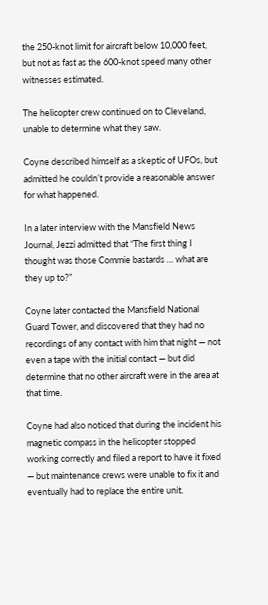the 250-knot limit for aircraft below 10,000 feet, but not as fast as the 600-knot speed many other witnesses estimated.

The helicopter crew continued on to Cleveland, unable to determine what they saw.

Coyne described himself as a skeptic of UFOs, but admitted he couldn’t provide a reasonable answer for what happened.

In a later interview with the Mansfield News Journal, Jezzi admitted that “The first thing I thought was those Commie bastards … what are they up to?”

Coyne later contacted the Mansfield National Guard Tower, and discovered that they had no recordings of any contact with him that night — not even a tape with the initial contact — but did determine that no other aircraft were in the area at that time.

Coyne had also noticed that during the incident his magnetic compass in the helicopter stopped working correctly and filed a report to have it fixed — but maintenance crews were unable to fix it and eventually had to replace the entire unit.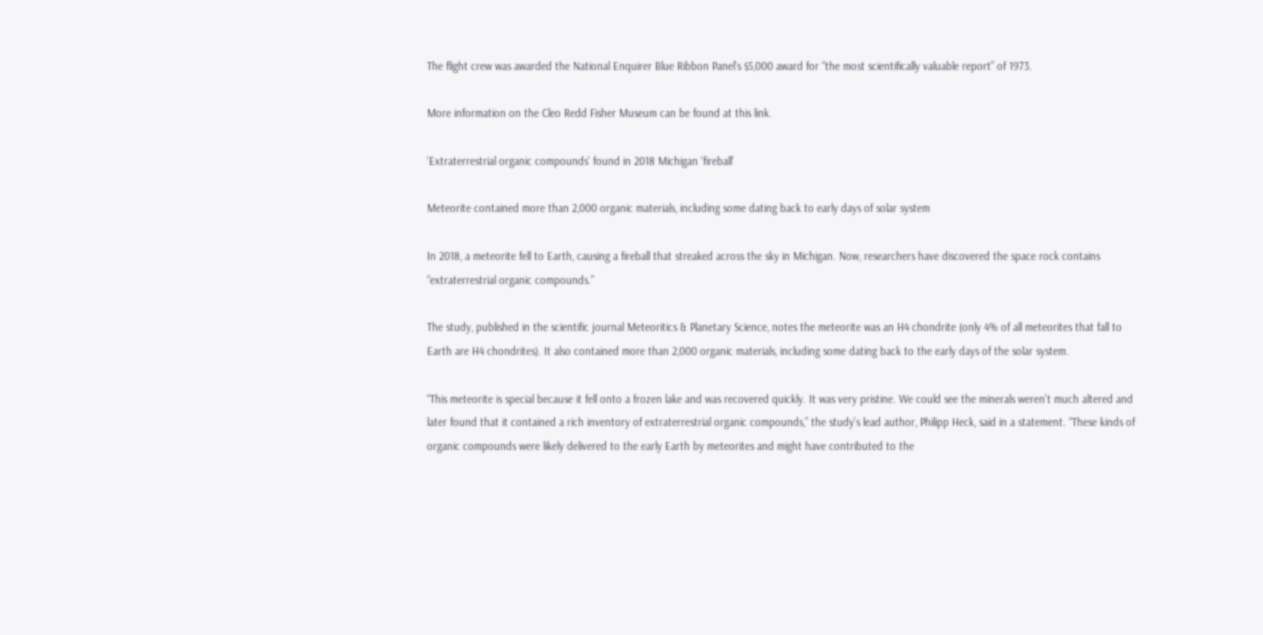The flight crew was awarded the National Enquirer Blue Ribbon Panel’s $5,000 award for “the most scientifically valuable report” of 1973.

More information on the Cleo Redd Fisher Museum can be found at this link.

‘Extraterrestrial organic compounds’ found in 2018 Michigan ‘fireball’

Meteorite contained more than 2,000 organic materials, including some dating back to early days of solar system

In 2018, a meteorite fell to Earth, causing a fireball that streaked across the sky in Michigan. Now, researchers have discovered the space rock contains “extraterrestrial organic compounds.”

The study, published in the scientific journal Meteoritics & Planetary Science, notes the meteorite was an H4 chondrite (only 4% of all meteorites that fall to Earth are H4 chondrites). It also contained more than 2,000 organic materials, including some dating back to the early days of the solar system.

“This meteorite is special because it fell onto a frozen lake and was recovered quickly. It was very pristine. We could see the minerals weren’t much altered and later found that it contained a rich inventory of extraterrestrial organic compounds,” the study’s lead author, Philipp Heck, said in a statement. “These kinds of organic compounds were likely delivered to the early Earth by meteorites and might have contributed to the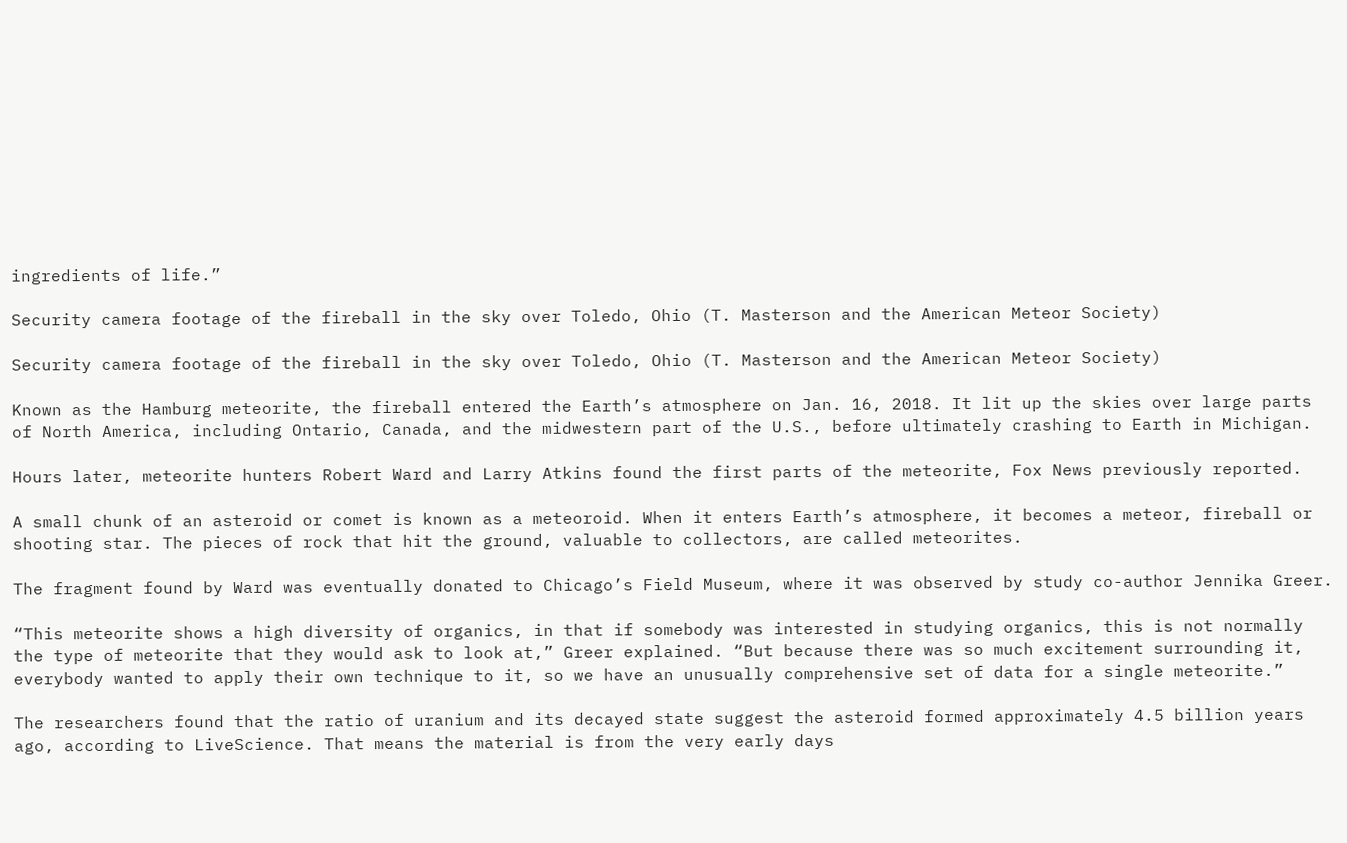ingredients of life.”

Security camera footage of the fireball in the sky over Toledo, Ohio (T. Masterson and the American Meteor Society)

Security camera footage of the fireball in the sky over Toledo, Ohio (T. Masterson and the American Meteor Society)

Known as the Hamburg meteorite, the fireball entered the Earth’s atmosphere on Jan. 16, 2018. It lit up the skies over large parts of North America, including Ontario, Canada, and the midwestern part of the U.S., before ultimately crashing to Earth in Michigan.

Hours later, meteorite hunters Robert Ward and Larry Atkins found the first parts of the meteorite, Fox News previously reported.

A small chunk of an asteroid or comet is known as a meteoroid. When it enters Earth’s atmosphere, it becomes a meteor, fireball or shooting star. The pieces of rock that hit the ground, valuable to collectors, are called meteorites.

The fragment found by Ward was eventually donated to Chicago’s Field Museum, where it was observed by study co-author Jennika Greer.

“This meteorite shows a high diversity of organics, in that if somebody was interested in studying organics, this is not normally the type of meteorite that they would ask to look at,” Greer explained. “But because there was so much excitement surrounding it, everybody wanted to apply their own technique to it, so we have an unusually comprehensive set of data for a single meteorite.”

The researchers found that the ratio of uranium and its decayed state suggest the asteroid formed approximately 4.5 billion years ago, according to LiveScience. That means the material is from the very early days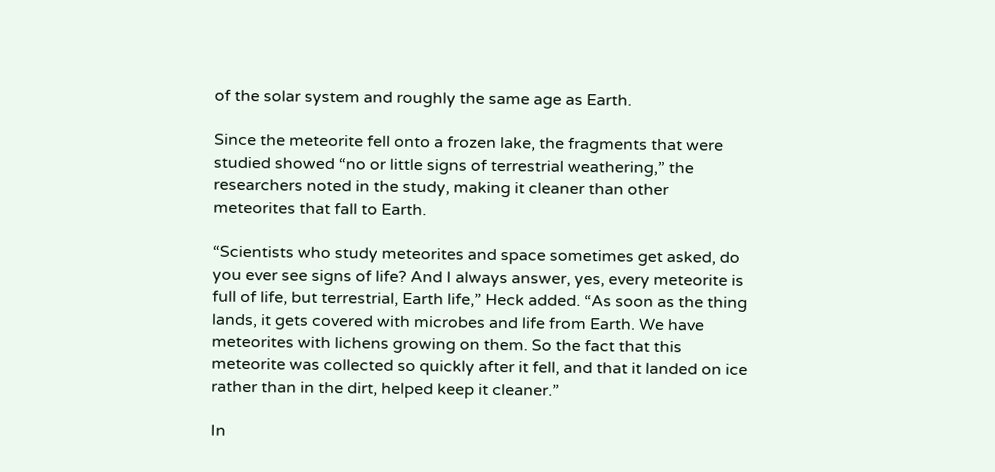of the solar system and roughly the same age as Earth.

Since the meteorite fell onto a frozen lake, the fragments that were studied showed “no or little signs of terrestrial weathering,” the researchers noted in the study, making it cleaner than other meteorites that fall to Earth.

“Scientists who study meteorites and space sometimes get asked, do you ever see signs of life? And I always answer, yes, every meteorite is full of life, but terrestrial, Earth life,” Heck added. “As soon as the thing lands, it gets covered with microbes and life from Earth. We have meteorites with lichens growing on them. So the fact that this meteorite was collected so quickly after it fell, and that it landed on ice rather than in the dirt, helped keep it cleaner.”

In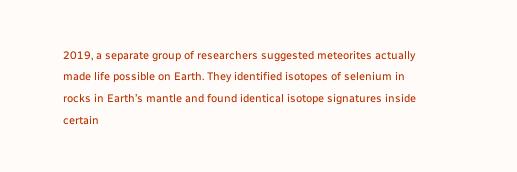2019, a separate group of researchers suggested meteorites actually made life possible on Earth. They identified isotopes of selenium in rocks in Earth’s mantle and found identical isotope signatures inside certain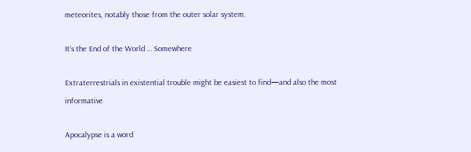meteorites, notably those from the outer solar system.

It’s the End of the World … Somewhere

Extraterrestrials in existential trouble might be easiest to find—and also the most informative

Apocalypse is a word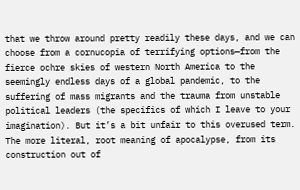that we throw around pretty readily these days, and we can choose from a cornucopia of terrifying options—from the fierce ochre skies of western North America to the seemingly endless days of a global pandemic, to the suffering of mass migrants and the trauma from unstable political leaders (the specifics of which I leave to your imagination). But it’s a bit unfair to this overused term. The more literal, root meaning of apocalypse, from its construction out of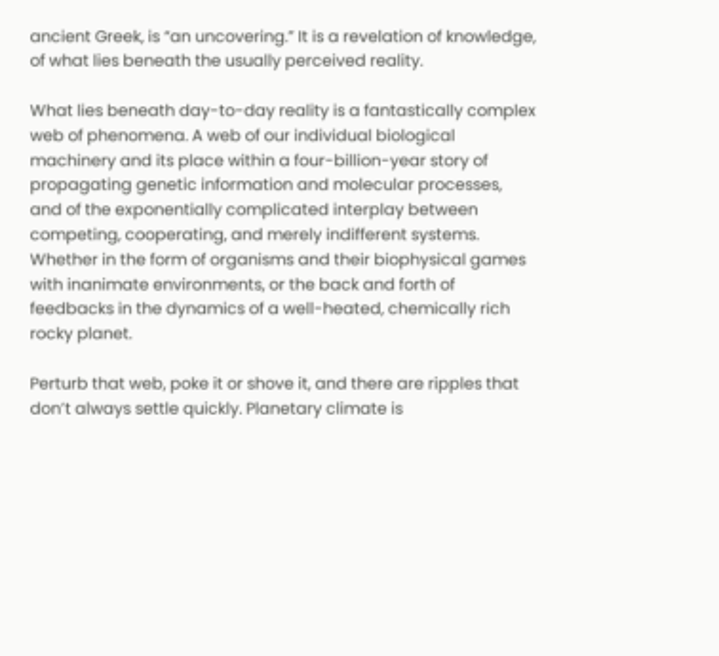ancient Greek, is “an uncovering.” It is a revelation of knowledge, of what lies beneath the usually perceived reality.

What lies beneath day-to-day reality is a fantastically complex web of phenomena. A web of our individual biological machinery and its place within a four-billion-year story of propagating genetic information and molecular processes, and of the exponentially complicated interplay between competing, cooperating, and merely indifferent systems. Whether in the form of organisms and their biophysical games with inanimate environments, or the back and forth of feedbacks in the dynamics of a well-heated, chemically rich rocky planet.

Perturb that web, poke it or shove it, and there are ripples that don’t always settle quickly. Planetary climate is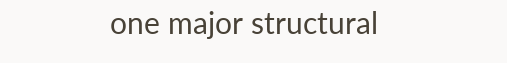one major structural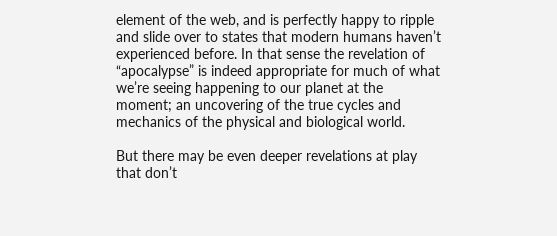element of the web, and is perfectly happy to ripple and slide over to states that modern humans haven’t experienced before. In that sense the revelation of “apocalypse” is indeed appropriate for much of what we’re seeing happening to our planet at the moment; an uncovering of the true cycles and mechanics of the physical and biological world.

But there may be even deeper revelations at play that don’t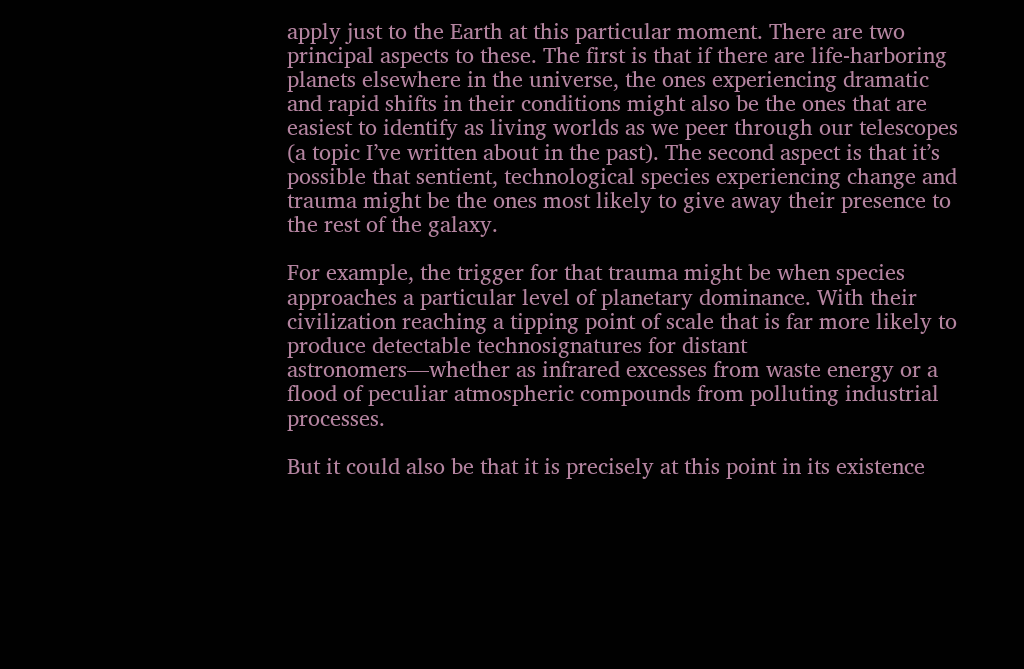apply just to the Earth at this particular moment. There are two principal aspects to these. The first is that if there are life-harboring planets elsewhere in the universe, the ones experiencing dramatic and rapid shifts in their conditions might also be the ones that are easiest to identify as living worlds as we peer through our telescopes (a topic I’ve written about in the past). The second aspect is that it’s possible that sentient, technological species experiencing change and trauma might be the ones most likely to give away their presence to the rest of the galaxy.

For example, the trigger for that trauma might be when species approaches a particular level of planetary dominance. With their civilization reaching a tipping point of scale that is far more likely to produce detectable technosignatures for distant astronomers—whether as infrared excesses from waste energy or a flood of peculiar atmospheric compounds from polluting industrial processes.

But it could also be that it is precisely at this point in its existence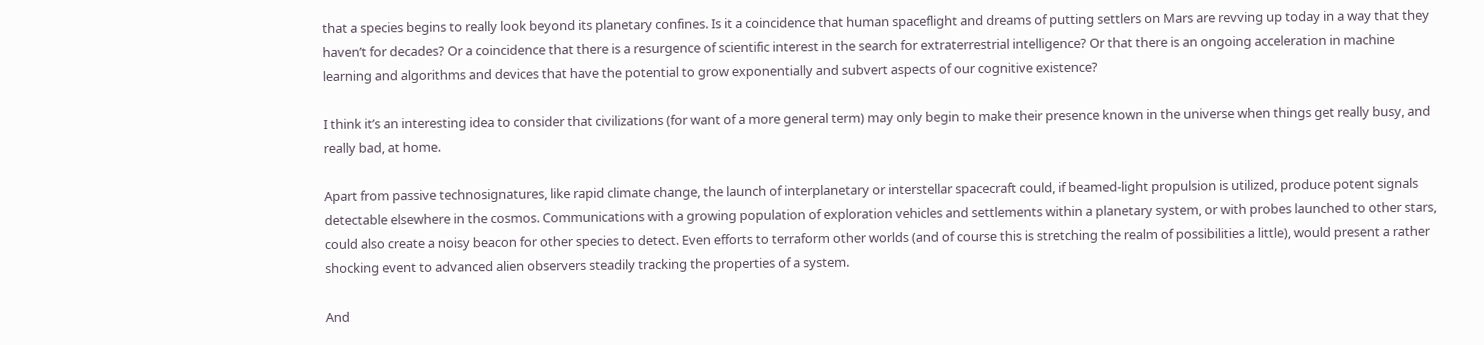that a species begins to really look beyond its planetary confines. Is it a coincidence that human spaceflight and dreams of putting settlers on Mars are revving up today in a way that they haven’t for decades? Or a coincidence that there is a resurgence of scientific interest in the search for extraterrestrial intelligence? Or that there is an ongoing acceleration in machine learning and algorithms and devices that have the potential to grow exponentially and subvert aspects of our cognitive existence?

I think it’s an interesting idea to consider that civilizations (for want of a more general term) may only begin to make their presence known in the universe when things get really busy, and really bad, at home.

Apart from passive technosignatures, like rapid climate change, the launch of interplanetary or interstellar spacecraft could, if beamed-light propulsion is utilized, produce potent signals detectable elsewhere in the cosmos. Communications with a growing population of exploration vehicles and settlements within a planetary system, or with probes launched to other stars, could also create a noisy beacon for other species to detect. Even efforts to terraform other worlds (and of course this is stretching the realm of possibilities a little), would present a rather shocking event to advanced alien observers steadily tracking the properties of a system.

And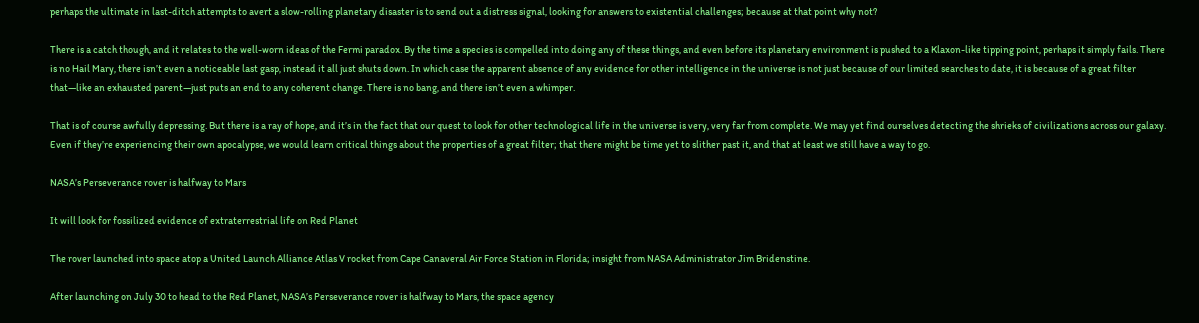perhaps the ultimate in last-ditch attempts to avert a slow-rolling planetary disaster is to send out a distress signal, looking for answers to existential challenges; because at that point why not?

There is a catch though, and it relates to the well-worn ideas of the Fermi paradox. By the time a species is compelled into doing any of these things, and even before its planetary environment is pushed to a Klaxon-like tipping point, perhaps it simply fails. There is no Hail Mary, there isn’t even a noticeable last gasp, instead it all just shuts down. In which case the apparent absence of any evidence for other intelligence in the universe is not just because of our limited searches to date, it is because of a great filter that—like an exhausted parent—just puts an end to any coherent change. There is no bang, and there isn’t even a whimper.

That is of course awfully depressing. But there is a ray of hope, and it’s in the fact that our quest to look for other technological life in the universe is very, very far from complete. We may yet find ourselves detecting the shrieks of civilizations across our galaxy. Even if they’re experiencing their own apocalypse, we would learn critical things about the properties of a great filter; that there might be time yet to slither past it, and that at least we still have a way to go.

NASA’s Perseverance rover is halfway to Mars

It will look for fossilized evidence of extraterrestrial life on Red Planet

The rover launched into space atop a United Launch Alliance Atlas V rocket from Cape Canaveral Air Force Station in Florida; insight from NASA Administrator Jim Bridenstine.

After launching on July 30 to head to the Red Planet, NASA’s Perseverance rover is halfway to Mars, the space agency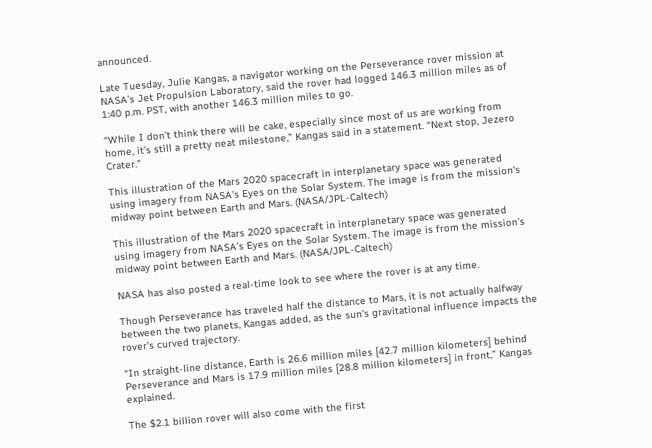announced.

Late Tuesday, Julie Kangas, a navigator working on the Perseverance rover mission at NASA’s Jet Propulsion Laboratory, said the rover had logged 146.3 million miles as of 1:40 p.m. PST, with another 146.3 million miles to go.

“While I don’t think there will be cake, especially since most of us are working from home, it’s still a pretty neat milestone,” Kangas said in a statement. “Next stop, Jezero Crater.”

This illustration of the Mars 2020 spacecraft in interplanetary space was generated using imagery from NASA's Eyes on the Solar System. The image is from the mission's midway point between Earth and Mars. (NASA/JPL-Caltech)

This illustration of the Mars 2020 spacecraft in interplanetary space was generated using imagery from NASA’s Eyes on the Solar System. The image is from the mission’s midway point between Earth and Mars. (NASA/JPL-Caltech)

NASA has also posted a real-time look to see where the rover is at any time.

Though Perseverance has traveled half the distance to Mars, it is not actually halfway between the two planets, Kangas added, as the sun’s gravitational influence impacts the rover’s curved trajectory.

“In straight-line distance, Earth is 26.6 million miles [42.7 million kilometers] behind Perseverance and Mars is 17.9 million miles [28.8 million kilometers] in front,” Kangas explained.

The $2.1 billion rover will also come with the first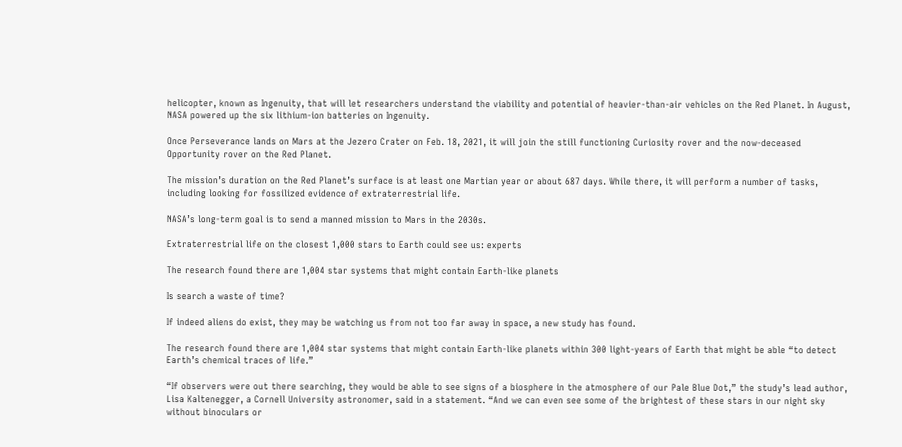helicopter, known as Ingenuity, that will let researchers understand the viability and potential of heavier-than-air vehicles on the Red Planet. In August, NASA powered up the six lithium-ion batteries on Ingenuity.

Once Perseverance lands on Mars at the Jezero Crater on Feb. 18, 2021, it will join the still functioning Curiosity rover and the now-deceased Opportunity rover on the Red Planet.

The mission’s duration on the Red Planet’s surface is at least one Martian year or about 687 days. While there, it will perform a number of tasks, including looking for fossilized evidence of extraterrestrial life.

NASA’s long-term goal is to send a manned mission to Mars in the 2030s.

Extraterrestrial life on the closest 1,000 stars to Earth could see us: experts

The research found there are 1,004 star systems that might contain Earth-like planets

Is search a waste of time?

If indeed aliens do exist, they may be watching us from not too far away in space, a new study has found.

The research found there are 1,004 star systems that might contain Earth-like planets within 300 light-years of Earth that might be able “to detect Earth’s chemical traces of life.”

“If observers were out there searching, they would be able to see signs of a biosphere in the atmosphere of our Pale Blue Dot,” the study’s lead author, Lisa Kaltenegger, a Cornell University astronomer, said in a statement. “And we can even see some of the brightest of these stars in our night sky without binoculars or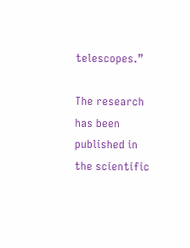telescopes.”

The research has been published in the scientific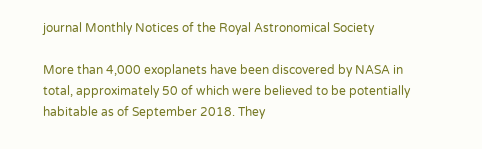journal Monthly Notices of the Royal Astronomical Society

More than 4,000 exoplanets have been discovered by NASA in total, approximately 50 of which were believed to be potentially habitable as of September 2018. They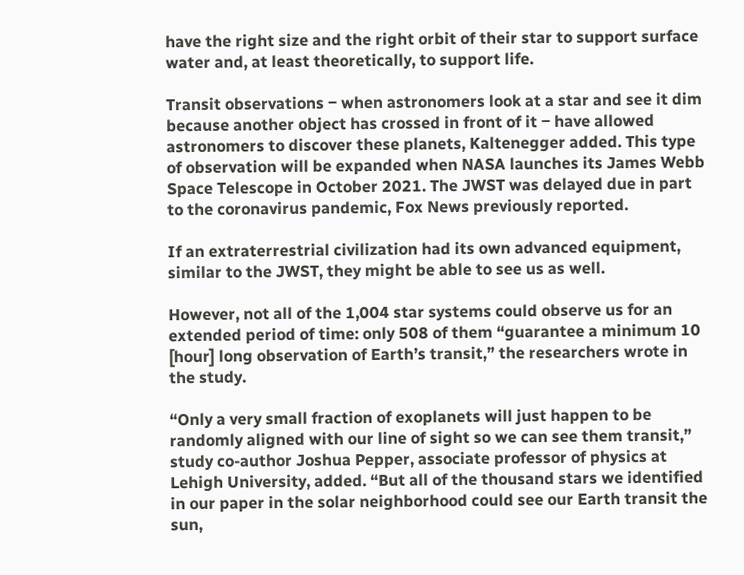have the right size and the right orbit of their star to support surface water and, at least theoretically, to support life.

Transit observations ‒ when astronomers look at a star and see it dim because another object has crossed in front of it ‒ have allowed astronomers to discover these planets, Kaltenegger added. This type of observation will be expanded when NASA launches its James Webb Space Telescope in October 2021. The JWST was delayed due in part to the coronavirus pandemic, Fox News previously reported.

If an extraterrestrial civilization had its own advanced equipment, similar to the JWST, they might be able to see us as well.

However, not all of the 1,004 star systems could observe us for an extended period of time: only 508 of them “guarantee a minimum 10 [hour] long observation of Earth’s transit,” the researchers wrote in the study.

“Only a very small fraction of exoplanets will just happen to be randomly aligned with our line of sight so we can see them transit,” study co-author Joshua Pepper, associate professor of physics at Lehigh University, added. “But all of the thousand stars we identified in our paper in the solar neighborhood could see our Earth transit the sun,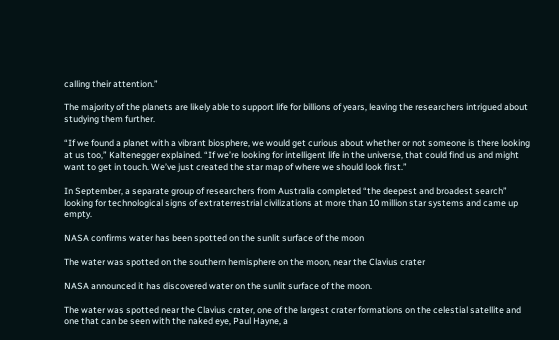calling their attention.”

The majority of the planets are likely able to support life for billions of years, leaving the researchers intrigued about studying them further.

“If we found a planet with a vibrant biosphere, we would get curious about whether or not someone is there looking at us too,” Kaltenegger explained. “If we’re looking for intelligent life in the universe, that could find us and might want to get in touch. We’ve just created the star map of where we should look first.”

In September, a separate group of researchers from Australia completed “the deepest and broadest search” looking for technological signs of extraterrestrial civilizations at more than 10 million star systems and came up empty.

NASA confirms water has been spotted on the sunlit surface of the moon

The water was spotted on the southern hemisphere on the moon, near the Clavius crater

NASA announced it has discovered water on the sunlit surface of the moon.

The water was spotted near the Clavius crater, one of the largest crater formations on the celestial satellite and one that can be seen with the naked eye, Paul Hayne, a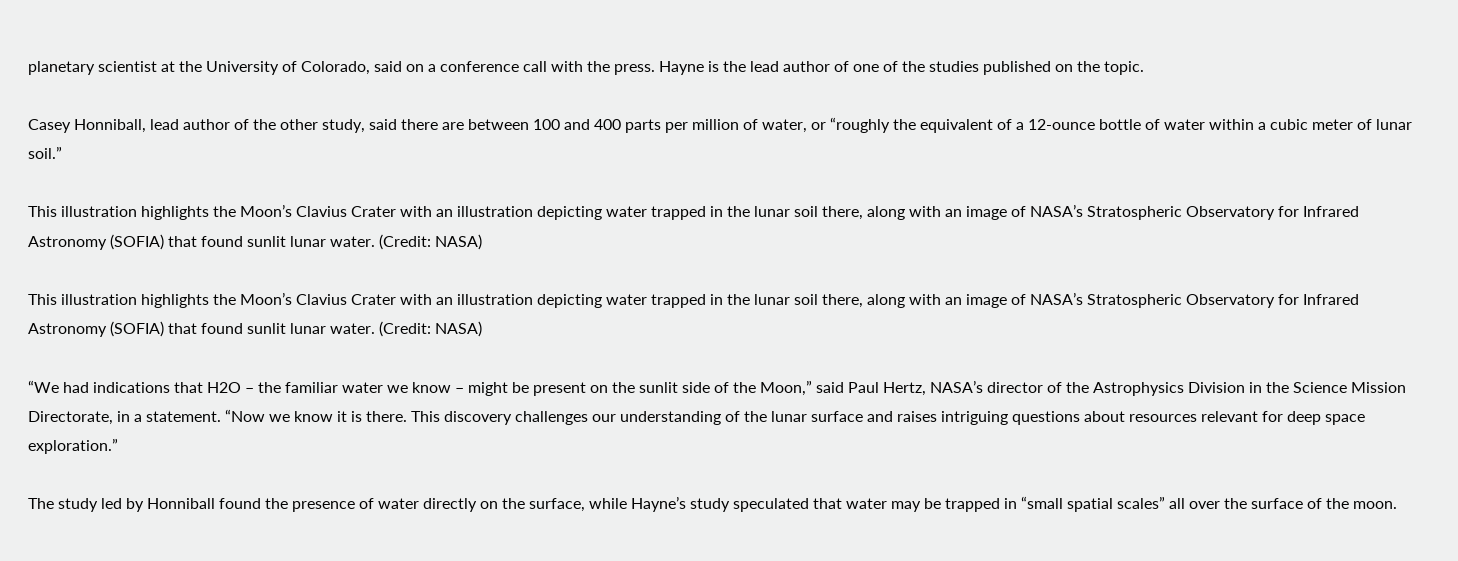planetary scientist at the University of Colorado, said on a conference call with the press. Hayne is the lead author of one of the studies published on the topic.

Casey Honniball, lead author of the other study, said there are between 100 and 400 parts per million of water, or “roughly the equivalent of a 12-ounce bottle of water within a cubic meter of lunar soil.”

This illustration highlights the Moon’s Clavius Crater with an illustration depicting water trapped in the lunar soil there, along with an image of NASA’s Stratospheric Observatory for Infrared Astronomy (SOFIA) that found sunlit lunar water. (Credit: NASA)

This illustration highlights the Moon’s Clavius Crater with an illustration depicting water trapped in the lunar soil there, along with an image of NASA’s Stratospheric Observatory for Infrared Astronomy (SOFIA) that found sunlit lunar water. (Credit: NASA)

“We had indications that H2O – the familiar water we know – might be present on the sunlit side of the Moon,” said Paul Hertz, NASA’s director of the Astrophysics Division in the Science Mission Directorate, in a statement. “Now we know it is there. This discovery challenges our understanding of the lunar surface and raises intriguing questions about resources relevant for deep space exploration.”

The study led by Honniball found the presence of water directly on the surface, while Hayne’s study speculated that water may be trapped in “small spatial scales” all over the surface of the moon.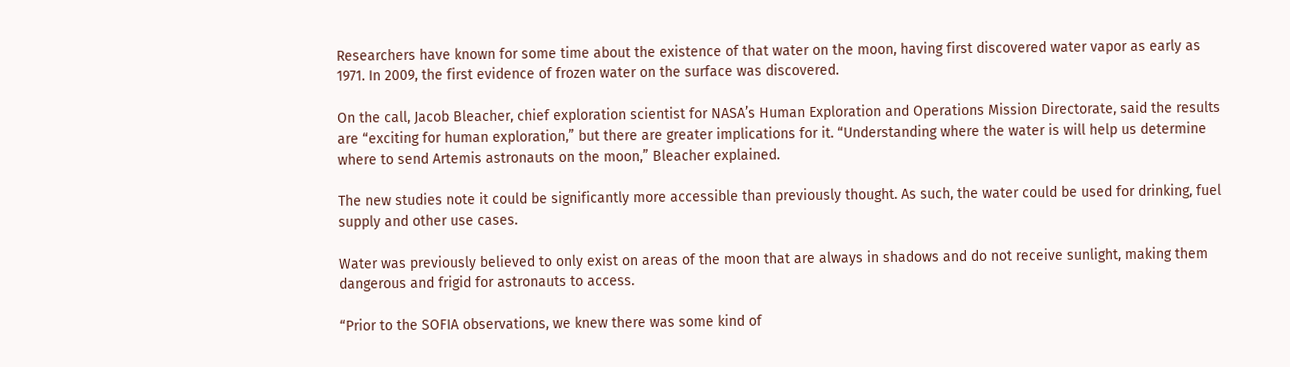Researchers have known for some time about the existence of that water on the moon, having first discovered water vapor as early as 1971. In 2009, the first evidence of frozen water on the surface was discovered.

On the call, Jacob Bleacher, chief exploration scientist for NASA’s Human Exploration and Operations Mission Directorate, said the results are “exciting for human exploration,” but there are greater implications for it. “Understanding where the water is will help us determine where to send Artemis astronauts on the moon,” Bleacher explained.

The new studies note it could be significantly more accessible than previously thought. As such, the water could be used for drinking, fuel supply and other use cases.

Water was previously believed to only exist on areas of the moon that are always in shadows and do not receive sunlight, making them dangerous and frigid for astronauts to access.

“Prior to the SOFIA observations, we knew there was some kind of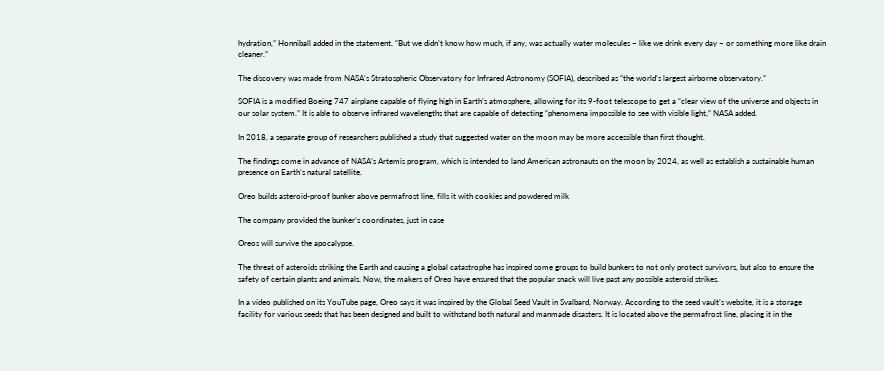hydration,” Honniball added in the statement. “But we didn’t know how much, if any, was actually water molecules – like we drink every day – or something more like drain cleaner.”

The discovery was made from NASA’s Stratospheric Observatory for Infrared Astronomy (SOFIA), described as “the world’s largest airborne observatory.”

SOFIA is a modified Boeing 747 airplane capable of flying high in Earth’s atmosphere, allowing for its 9-foot telescope to get a “clear view of the universe and objects in our solar system.” It is able to observe infrared wavelengths that are capable of detecting “phenomena impossible to see with visible light,” NASA added.

In 2018, a separate group of researchers published a study that suggested water on the moon may be more accessible than first thought.

The findings come in advance of NASA’s Artemis program, which is intended to land American astronauts on the moon by 2024, as well as establish a sustainable human presence on Earth’s natural satellite.

Oreo builds asteroid-proof bunker above permafrost line, fills it with cookies and powdered milk

The company provided the bunker’s coordinates, just in case

Oreos will survive the apocalypse.

The threat of asteroids striking the Earth and causing a global catastrophe has inspired some groups to build bunkers to not only protect survivors, but also to ensure the safety of certain plants and animals. Now, the makers of Oreo have ensured that the popular snack will live past any possible asteroid strikes.

In a video published on its YouTube page, Oreo says it was inspired by the Global Seed Vault in Svalbard, Norway. According to the seed vault’s website, it is a storage facility for various seeds that has been designed and built to withstand both natural and manmade disasters. It is located above the permafrost line, placing it in the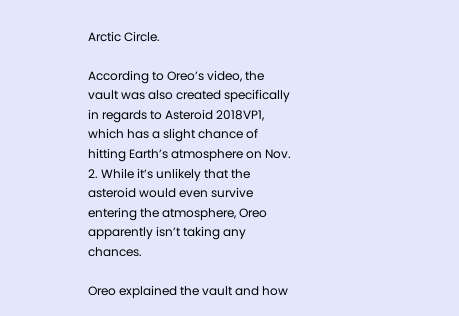Arctic Circle.

According to Oreo’s video, the vault was also created specifically in regards to Asteroid 2018VP1, which has a slight chance of hitting Earth’s atmosphere on Nov. 2. While it’s unlikely that the asteroid would even survive entering the atmosphere, Oreo apparently isn’t taking any chances.

Oreo explained the vault and how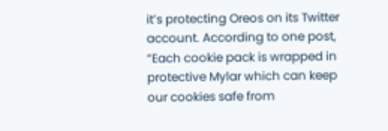it’s protecting Oreos on its Twitter account. According to one post, “Each cookie pack is wrapped in protective Mylar which can keep our cookies safe from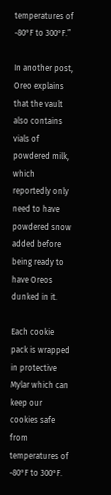temperatures of -80°F to 300°F.”

In another post, Oreo explains that the vault also contains vials of powdered milk, which reportedly only need to have powdered snow added before being ready to have Oreos dunked in it.

Each cookie pack is wrapped in protective Mylar which can keep our cookies safe from temperatures of -80°F to 300°F.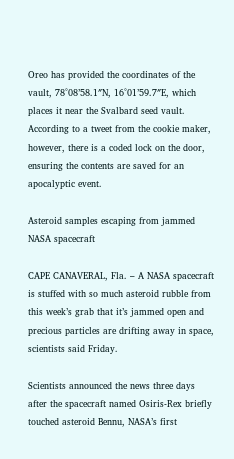Oreo has provided the coordinates of the vault, 78°08’58.1″N, 16°01’59.7″E, which places it near the Svalbard seed vault. According to a tweet from the cookie maker, however, there is a coded lock on the door, ensuring the contents are saved for an apocalyptic event.

Asteroid samples escaping from jammed NASA spacecraft

CAPE CANAVERAL, Fla. – A NASA spacecraft is stuffed with so much asteroid rubble from this week’s grab that it’s jammed open and precious particles are drifting away in space, scientists said Friday.

Scientists announced the news three days after the spacecraft named Osiris-Rex briefly touched asteroid Bennu, NASA’s first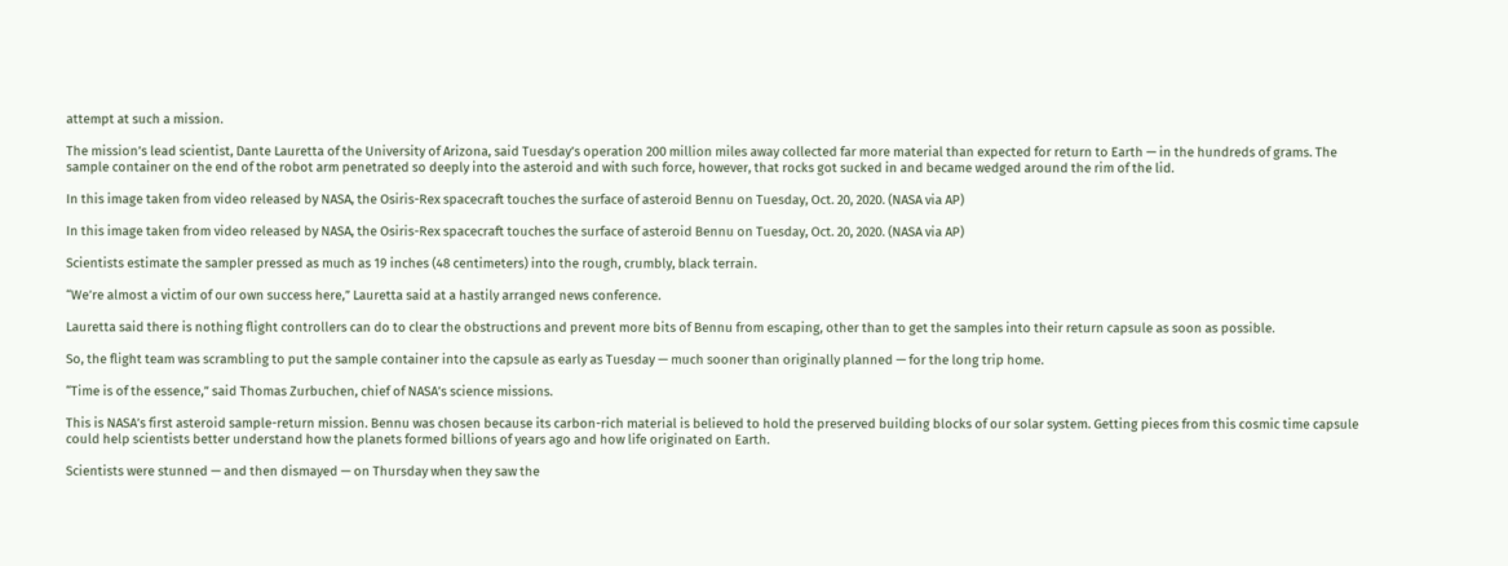attempt at such a mission.

The mission’s lead scientist, Dante Lauretta of the University of Arizona, said Tuesday’s operation 200 million miles away collected far more material than expected for return to Earth — in the hundreds of grams. The sample container on the end of the robot arm penetrated so deeply into the asteroid and with such force, however, that rocks got sucked in and became wedged around the rim of the lid.

In this image taken from video released by NASA, the Osiris-Rex spacecraft touches the surface of asteroid Bennu on Tuesday, Oct. 20, 2020. (NASA via AP)

In this image taken from video released by NASA, the Osiris-Rex spacecraft touches the surface of asteroid Bennu on Tuesday, Oct. 20, 2020. (NASA via AP)

Scientists estimate the sampler pressed as much as 19 inches (48 centimeters) into the rough, crumbly, black terrain.

“We’re almost a victim of our own success here,” Lauretta said at a hastily arranged news conference.

Lauretta said there is nothing flight controllers can do to clear the obstructions and prevent more bits of Bennu from escaping, other than to get the samples into their return capsule as soon as possible.

So, the flight team was scrambling to put the sample container into the capsule as early as Tuesday — much sooner than originally planned — for the long trip home.

“Time is of the essence,” said Thomas Zurbuchen, chief of NASA’s science missions.

This is NASA’s first asteroid sample-return mission. Bennu was chosen because its carbon-rich material is believed to hold the preserved building blocks of our solar system. Getting pieces from this cosmic time capsule could help scientists better understand how the planets formed billions of years ago and how life originated on Earth.

Scientists were stunned — and then dismayed — on Thursday when they saw the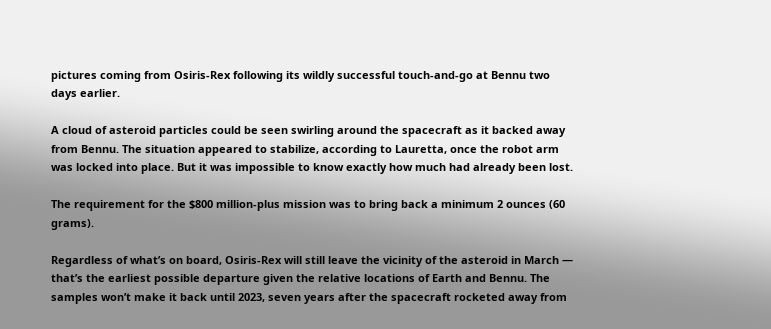pictures coming from Osiris-Rex following its wildly successful touch-and-go at Bennu two days earlier.

A cloud of asteroid particles could be seen swirling around the spacecraft as it backed away from Bennu. The situation appeared to stabilize, according to Lauretta, once the robot arm was locked into place. But it was impossible to know exactly how much had already been lost.

The requirement for the $800 million-plus mission was to bring back a minimum 2 ounces (60 grams).

Regardless of what’s on board, Osiris-Rex will still leave the vicinity of the asteroid in March — that’s the earliest possible departure given the relative locations of Earth and Bennu. The samples won’t make it back until 2023, seven years after the spacecraft rocketed away from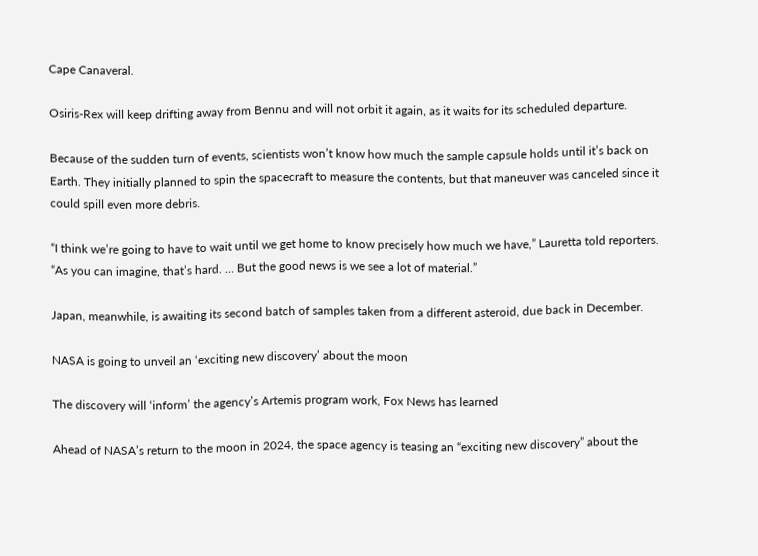Cape Canaveral.

Osiris-Rex will keep drifting away from Bennu and will not orbit it again, as it waits for its scheduled departure.

Because of the sudden turn of events, scientists won’t know how much the sample capsule holds until it’s back on Earth. They initially planned to spin the spacecraft to measure the contents, but that maneuver was canceled since it could spill even more debris.

“I think we’re going to have to wait until we get home to know precisely how much we have,” Lauretta told reporters. “As you can imagine, that’s hard. … But the good news is we see a lot of material.”

Japan, meanwhile, is awaiting its second batch of samples taken from a different asteroid, due back in December.

NASA is going to unveil an ‘exciting new discovery’ about the moon

The discovery will ‘inform’ the agency’s Artemis program work, Fox News has learned

Ahead of NASA’s return to the moon in 2024, the space agency is teasing an “exciting new discovery” about the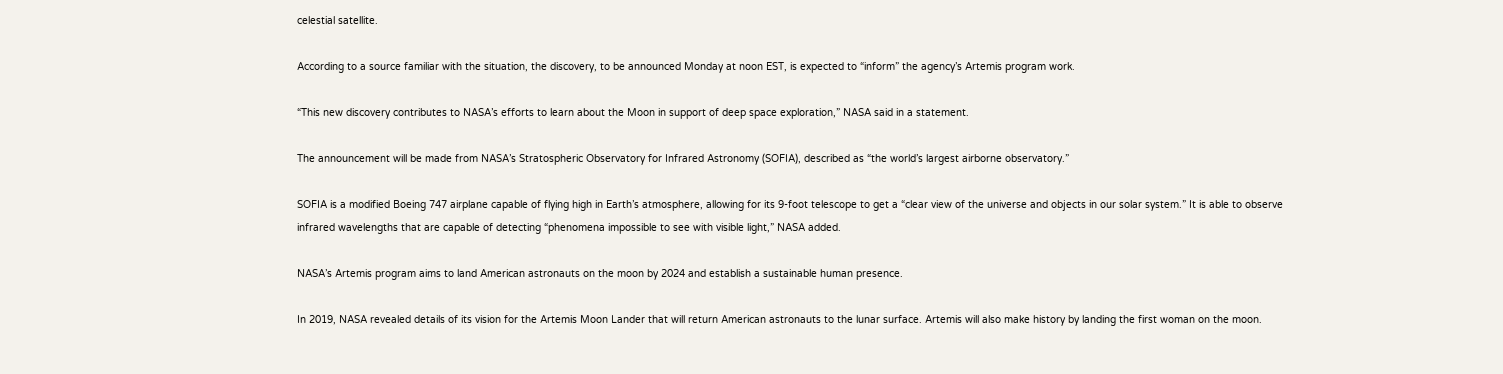celestial satellite.

According to a source familiar with the situation, the discovery, to be announced Monday at noon EST, is expected to “inform” the agency’s Artemis program work.

“This new discovery contributes to NASA’s efforts to learn about the Moon in support of deep space exploration,” NASA said in a statement.

The announcement will be made from NASA’s Stratospheric Observatory for Infrared Astronomy (SOFIA), described as “the world’s largest airborne observatory.”

SOFIA is a modified Boeing 747 airplane capable of flying high in Earth’s atmosphere, allowing for its 9-foot telescope to get a “clear view of the universe and objects in our solar system.” It is able to observe infrared wavelengths that are capable of detecting “phenomena impossible to see with visible light,” NASA added.

NASA’s Artemis program aims to land American astronauts on the moon by 2024 and establish a sustainable human presence.

In 2019, NASA revealed details of its vision for the Artemis Moon Lander that will return American astronauts to the lunar surface. Artemis will also make history by landing the first woman on the moon.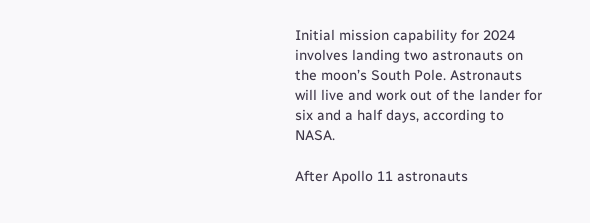Initial mission capability for 2024 involves landing two astronauts on the moon’s South Pole. Astronauts will live and work out of the lander for six and a half days, according to NASA.

After Apollo 11 astronauts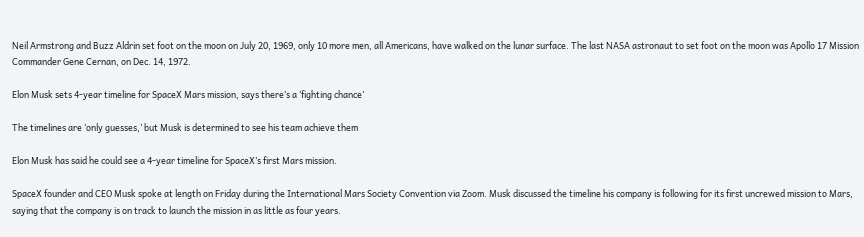Neil Armstrong and Buzz Aldrin set foot on the moon on July 20, 1969, only 10 more men, all Americans, have walked on the lunar surface. The last NASA astronaut to set foot on the moon was Apollo 17 Mission Commander Gene Cernan, on Dec. 14, 1972.

Elon Musk sets 4-year timeline for SpaceX Mars mission, says there’s a ‘fighting chance’

The timelines are ‘only guesses,’ but Musk is determined to see his team achieve them

Elon Musk has said he could see a 4-year timeline for SpaceX’s first Mars mission.

SpaceX founder and CEO Musk spoke at length on Friday during the International Mars Society Convention via Zoom. Musk discussed the timeline his company is following for its first uncrewed mission to Mars, saying that the company is on track to launch the mission in as little as four years.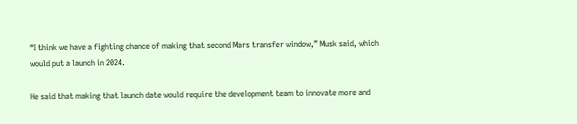“I think we have a fighting chance of making that second Mars transfer window,” Musk said, which would put a launch in 2024.

He said that making that launch date would require the development team to innovate more and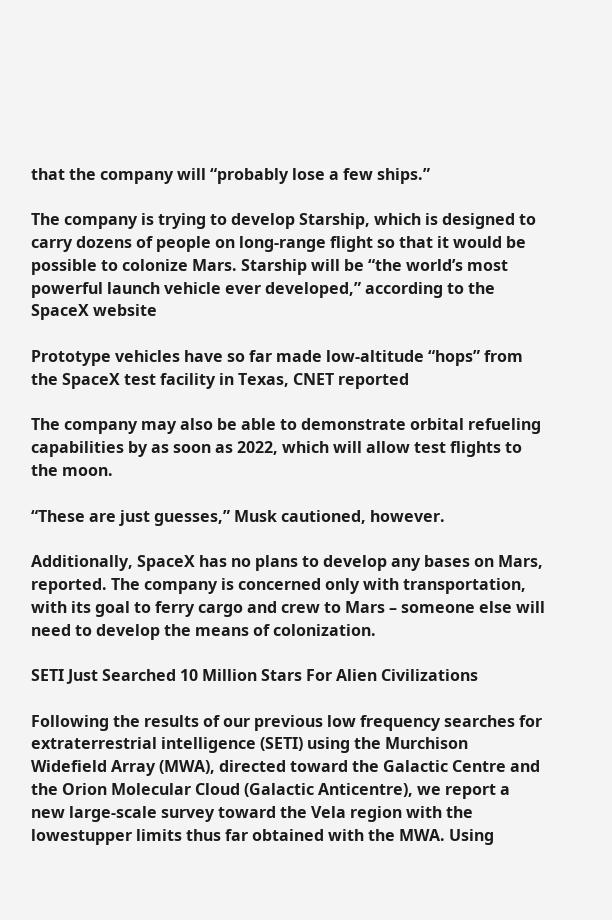that the company will “probably lose a few ships.”

The company is trying to develop Starship, which is designed to carry dozens of people on long-range flight so that it would be possible to colonize Mars. Starship will be “the world’s most powerful launch vehicle ever developed,” according to the SpaceX website

Prototype vehicles have so far made low-altitude “hops” from the SpaceX test facility in Texas, CNET reported

The company may also be able to demonstrate orbital refueling capabilities by as soon as 2022, which will allow test flights to the moon.

“These are just guesses,” Musk cautioned, however.

Additionally, SpaceX has no plans to develop any bases on Mars, reported. The company is concerned only with transportation, with its goal to ferry cargo and crew to Mars – someone else will need to develop the means of colonization.

SETI Just Searched 10 Million Stars For Alien Civilizations

Following the results of our previous low frequency searches for extraterrestrial intelligence (SETI) using the Murchison Widefield Array (MWA), directed toward the Galactic Centre and the Orion Molecular Cloud (Galactic Anticentre), we report a new large-scale survey toward the Vela region with the lowestupper limits thus far obtained with the MWA. Using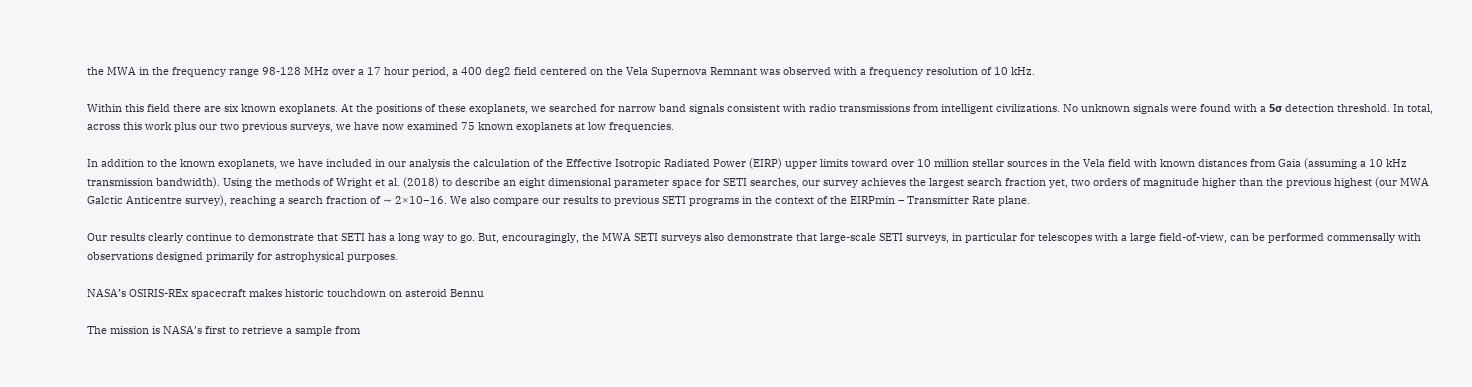the MWA in the frequency range 98-128 MHz over a 17 hour period, a 400 deg2 field centered on the Vela Supernova Remnant was observed with a frequency resolution of 10 kHz.

Within this field there are six known exoplanets. At the positions of these exoplanets, we searched for narrow band signals consistent with radio transmissions from intelligent civilizations. No unknown signals were found with a 5σ detection threshold. In total, across this work plus our two previous surveys, we have now examined 75 known exoplanets at low frequencies.

In addition to the known exoplanets, we have included in our analysis the calculation of the Effective Isotropic Radiated Power (EIRP) upper limits toward over 10 million stellar sources in the Vela field with known distances from Gaia (assuming a 10 kHz transmission bandwidth). Using the methods of Wright et al. (2018) to describe an eight dimensional parameter space for SETI searches, our survey achieves the largest search fraction yet, two orders of magnitude higher than the previous highest (our MWA Galctic Anticentre survey), reaching a search fraction of ∼ 2×10−16. We also compare our results to previous SETI programs in the context of the EIRPmin – Transmitter Rate plane.

Our results clearly continue to demonstrate that SETI has a long way to go. But, encouragingly, the MWA SETI surveys also demonstrate that large-scale SETI surveys, in particular for telescopes with a large field-of-view, can be performed commensally with observations designed primarily for astrophysical purposes.

NASA’s OSIRIS-REx spacecraft makes historic touchdown on asteroid Bennu

The mission is NASA’s first to retrieve a sample from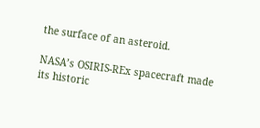the surface of an asteroid.

NASA’s OSIRIS-REx spacecraft made its historic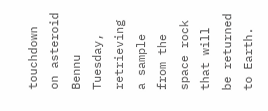touchdown on asteroid Bennu Tuesday, retrieving a sample from the space rock that will be returned to Earth.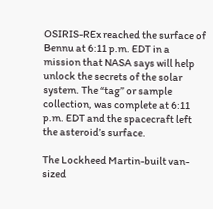OSIRIS-REx reached the surface of Bennu at 6:11 p.m. EDT in a mission that NASA says will help unlock the secrets of the solar system. The “tag” or sample collection, was complete at 6:11 p.m. EDT and the spacecraft left the asteroid’s surface.

The Lockheed Martin-built van-sized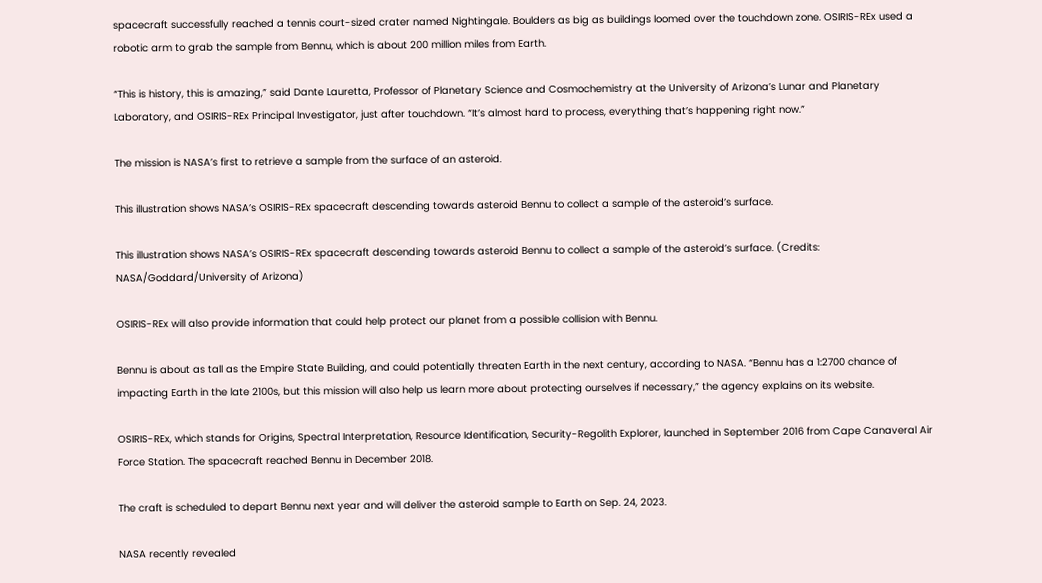spacecraft successfully reached a tennis court-sized crater named Nightingale. Boulders as big as buildings loomed over the touchdown zone. OSIRIS-REx used a robotic arm to grab the sample from Bennu, which is about 200 million miles from Earth.

“This is history, this is amazing,” said Dante Lauretta, Professor of Planetary Science and Cosmochemistry at the University of Arizona’s Lunar and Planetary Laboratory, and OSIRIS-REx Principal Investigator, just after touchdown. “It’s almost hard to process, everything that’s happening right now.”

The mission is NASA’s first to retrieve a sample from the surface of an asteroid.

This illustration shows NASA’s OSIRIS-REx spacecraft descending towards asteroid Bennu to collect a sample of the asteroid’s surface.

This illustration shows NASA’s OSIRIS-REx spacecraft descending towards asteroid Bennu to collect a sample of the asteroid’s surface. (Credits: NASA/Goddard/University of Arizona)

OSIRIS-REx will also provide information that could help protect our planet from a possible collision with Bennu.

Bennu is about as tall as the Empire State Building, and could potentially threaten Earth in the next century, according to NASA. “Bennu has a 1:2700 chance of impacting Earth in the late 2100s, but this mission will also help us learn more about protecting ourselves if necessary,” the agency explains on its website.

OSIRIS-REx, which stands for Origins, Spectral Interpretation, Resource Identification, Security-Regolith Explorer, launched in September 2016 from Cape Canaveral Air Force Station. The spacecraft reached Bennu in December 2018.

The craft is scheduled to depart Bennu next year and will deliver the asteroid sample to Earth on Sep. 24, 2023.

NASA recently revealed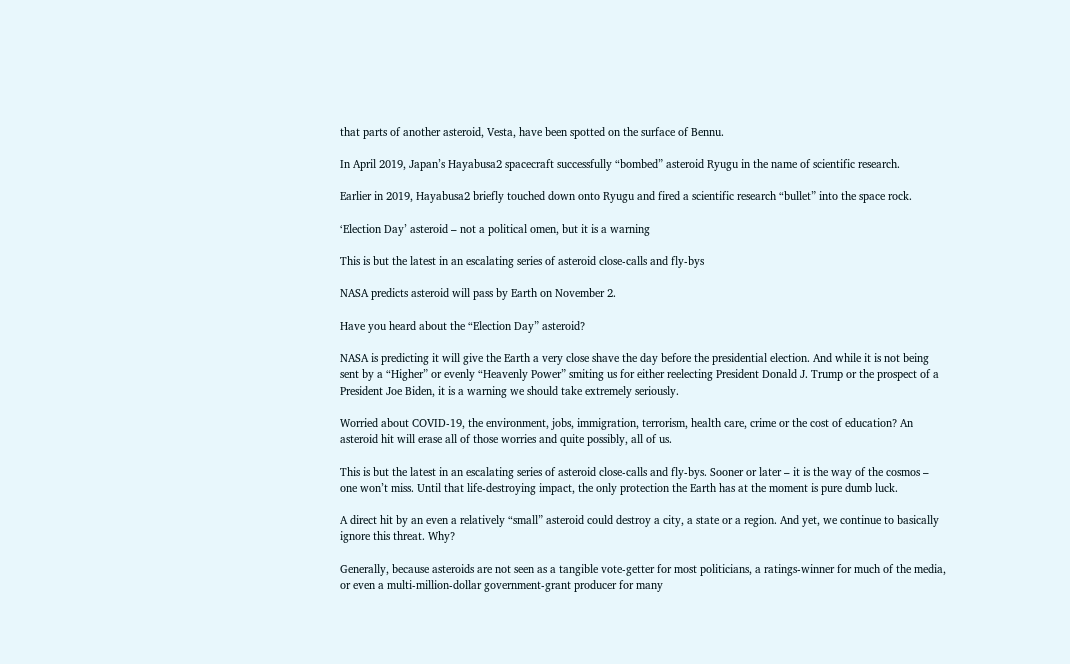that parts of another asteroid, Vesta, have been spotted on the surface of Bennu.

In April 2019, Japan’s Hayabusa2 spacecraft successfully “bombed” asteroid Ryugu in the name of scientific research.

Earlier in 2019, Hayabusa2 briefly touched down onto Ryugu and fired a scientific research “bullet” into the space rock.

‘Election Day’ asteroid – not a political omen, but it is a warning

This is but the latest in an escalating series of asteroid close-calls and fly-bys

NASA predicts asteroid will pass by Earth on November 2.

Have you heard about the “Election Day” asteroid?

NASA is predicting it will give the Earth a very close shave the day before the presidential election. And while it is not being sent by a “Higher” or evenly “Heavenly Power” smiting us for either reelecting President Donald J. Trump or the prospect of a President Joe Biden, it is a warning we should take extremely seriously.

Worried about COVID-19, the environment, jobs, immigration, terrorism, health care, crime or the cost of education? An asteroid hit will erase all of those worries and quite possibly, all of us.

This is but the latest in an escalating series of asteroid close-calls and fly-bys. Sooner or later – it is the way of the cosmos – one won’t miss. Until that life-destroying impact, the only protection the Earth has at the moment is pure dumb luck.

A direct hit by an even a relatively “small” asteroid could destroy a city, a state or a region. And yet, we continue to basically ignore this threat. Why?

Generally, because asteroids are not seen as a tangible vote-getter for most politicians, a ratings-winner for much of the media, or even a multi-million-dollar government-grant producer for many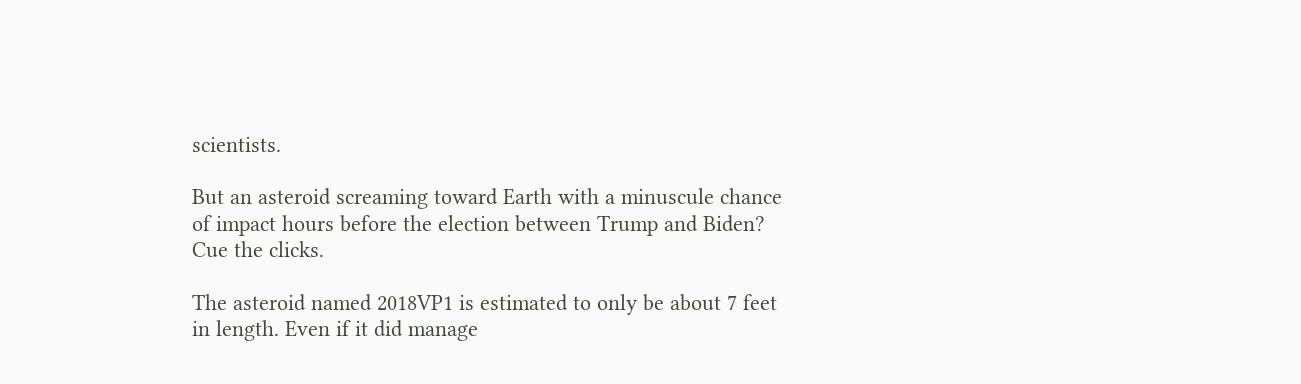scientists.

But an asteroid screaming toward Earth with a minuscule chance of impact hours before the election between Trump and Biden? Cue the clicks.

The asteroid named 2018VP1 is estimated to only be about 7 feet in length. Even if it did manage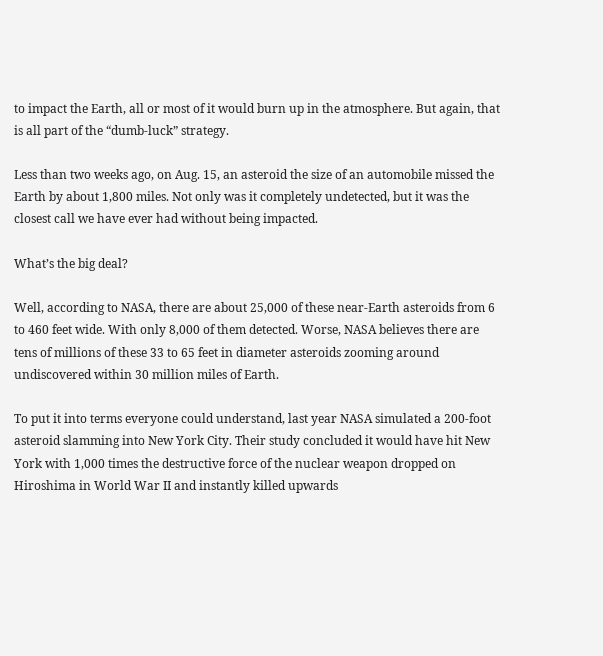to impact the Earth, all or most of it would burn up in the atmosphere. But again, that is all part of the “dumb-luck” strategy.

Less than two weeks ago, on Aug. 15, an asteroid the size of an automobile missed the Earth by about 1,800 miles. Not only was it completely undetected, but it was the closest call we have ever had without being impacted.

What’s the big deal?

Well, according to NASA, there are about 25,000 of these near-Earth asteroids from 6 to 460 feet wide. With only 8,000 of them detected. Worse, NASA believes there are tens of millions of these 33 to 65 feet in diameter asteroids zooming around undiscovered within 30 million miles of Earth.

To put it into terms everyone could understand, last year NASA simulated a 200-foot asteroid slamming into New York City. Their study concluded it would have hit New York with 1,000 times the destructive force of the nuclear weapon dropped on Hiroshima in World War II and instantly killed upwards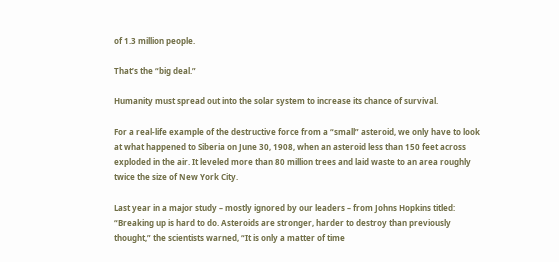of 1.3 million people.

That’s the “big deal.”

Humanity must spread out into the solar system to increase its chance of survival.

For a real-life example of the destructive force from a “small” asteroid, we only have to look at what happened to Siberia on June 30, 1908, when an asteroid less than 150 feet across exploded in the air. It leveled more than 80 million trees and laid waste to an area roughly twice the size of New York City.

Last year in a major study – mostly ignored by our leaders – from Johns Hopkins titled: “Breaking up is hard to do. Asteroids are stronger, harder to destroy than previously thought,” the scientists warned, “It is only a matter of time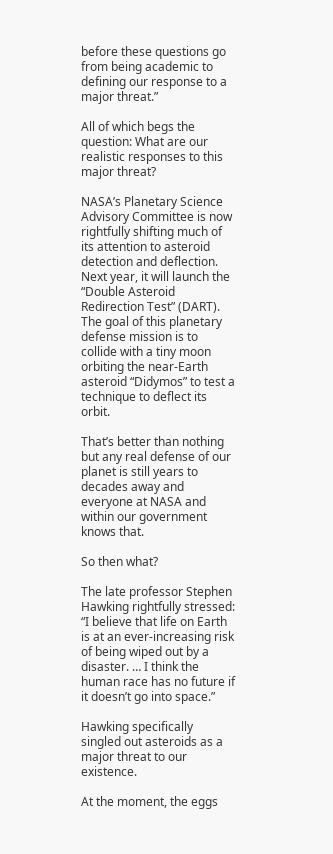before these questions go from being academic to defining our response to a major threat.”

All of which begs the question: What are our realistic responses to this major threat?

NASA’s Planetary Science Advisory Committee is now rightfully shifting much of its attention to asteroid detection and deflection. Next year, it will launch the “Double Asteroid Redirection Test” (DART). The goal of this planetary defense mission is to collide with a tiny moon orbiting the near-Earth asteroid “Didymos” to test a technique to deflect its orbit.

That’s better than nothing but any real defense of our planet is still years to decades away and everyone at NASA and within our government knows that.

So then what?

The late professor Stephen Hawking rightfully stressed: “I believe that life on Earth is at an ever-increasing risk of being wiped out by a disaster. … I think the human race has no future if it doesn’t go into space.”

Hawking specifically singled out asteroids as a major threat to our existence.

At the moment, the eggs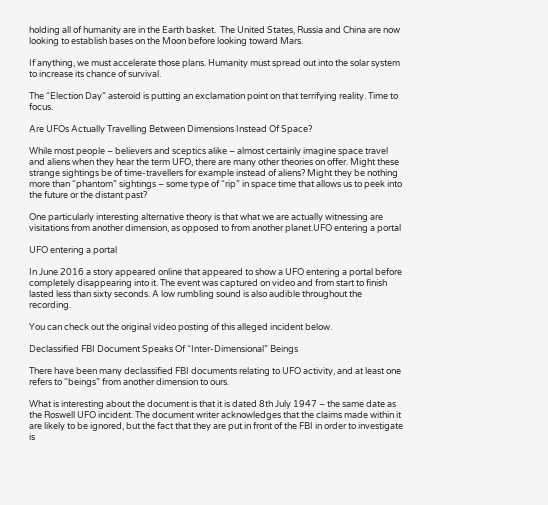holding all of humanity are in the Earth basket.  The United States, Russia and China are now looking to establish bases on the Moon before looking toward Mars.

If anything, we must accelerate those plans. Humanity must spread out into the solar system to increase its chance of survival.

The “Election Day” asteroid is putting an exclamation point on that terrifying reality. Time to focus.

Are UFOs Actually Travelling Between Dimensions Instead Of Space?

While most people – believers and sceptics alike – almost certainly imagine space travel and aliens when they hear the term UFO, there are many other theories on offer. Might these strange sightings be of time-travellers for example instead of aliens? Might they be nothing more than “phantom” sightings – some type of “rip” in space time that allows us to peek into the future or the distant past?

One particularly interesting alternative theory is that what we are actually witnessing are visitations from another dimension, as opposed to from another planet.UFO entering a portal

UFO entering a portal

In June 2016 a story appeared online that appeared to show a UFO entering a portal before completely disappearing into it. The event was captured on video and from start to finish lasted less than sixty seconds. A low rumbling sound is also audible throughout the recording.

You can check out the original video posting of this alleged incident below.

Declassified FBI Document Speaks Of “Inter-Dimensional” Beings

There have been many declassified FBI documents relating to UFO activity, and at least one refers to “beings” from another dimension to ours.

What is interesting about the document is that it is dated 8th July 1947 – the same date as the Roswell UFO incident. The document writer acknowledges that the claims made within it are likely to be ignored, but the fact that they are put in front of the FBI in order to investigate is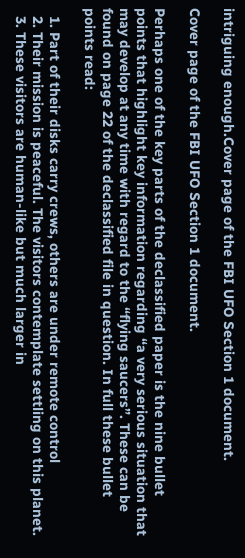intriguing enough.Cover page of the FBI UFO Section 1 document.

Cover page of the FBI UFO Section 1 document.

Perhaps one of the key parts of the declassified paper is the nine bullet points that highlight key information regarding “a very serious situation that may develop at any time with regard to the “flying saucers”. These can be found on page 22 of the declassified file in question. In full these bullet points read:

  1. Part of their disks carry crews, others are under remote control
  2. Their mission is peaceful. The visitors contemplate settling on this planet.
  3. These visitors are human-like but much larger in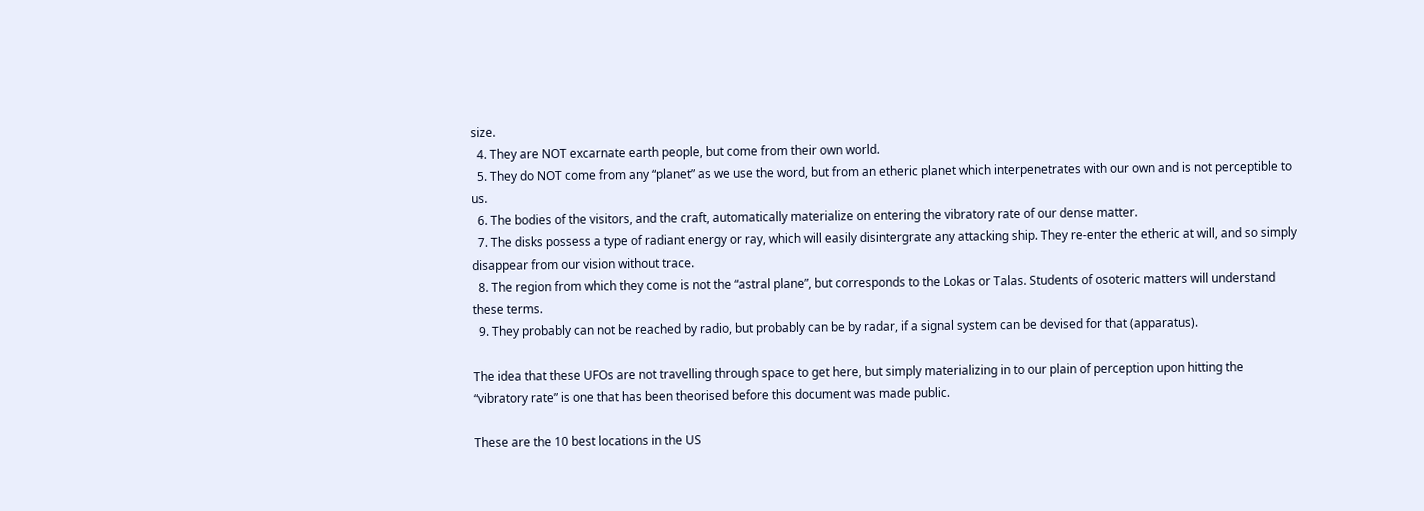size.
  4. They are NOT excarnate earth people, but come from their own world.
  5. They do NOT come from any “planet” as we use the word, but from an etheric planet which interpenetrates with our own and is not perceptible to us.
  6. The bodies of the visitors, and the craft, automatically materialize on entering the vibratory rate of our dense matter.
  7. The disks possess a type of radiant energy or ray, which will easily disintergrate any attacking ship. They re-enter the etheric at will, and so simply disappear from our vision without trace.
  8. The region from which they come is not the “astral plane”, but corresponds to the Lokas or Talas. Students of osoteric matters will understand these terms.
  9. They probably can not be reached by radio, but probably can be by radar, if a signal system can be devised for that (apparatus).

The idea that these UFOs are not travelling through space to get here, but simply materializing in to our plain of perception upon hitting the “vibratory rate” is one that has been theorised before this document was made public.

These are the 10 best locations in the US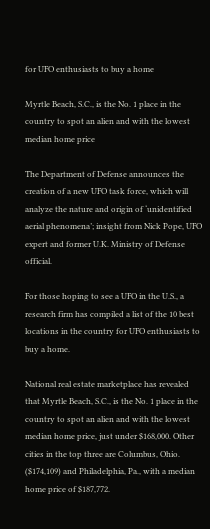for UFO enthusiasts to buy a home

Myrtle Beach, S.C., is the No. 1 place in the country to spot an alien and with the lowest median home price

The Department of Defense announces the creation of a new UFO task force, which will analyze the nature and origin of ‘unidentified aerial phenomena’; insight from Nick Pope, UFO expert and former U.K. Ministry of Defense official.

For those hoping to see a UFO in the U.S., a research firm has compiled a list of the 10 best locations in the country for UFO enthusiasts to buy a home.

National real estate marketplace has revealed that Myrtle Beach, S.C., is the No. 1 place in the country to spot an alien and with the lowest median home price, just under $168,000. Other cities in the top three are Columbus, Ohio. ($174,109) and Philadelphia, Pa., with a median home price of $187,772.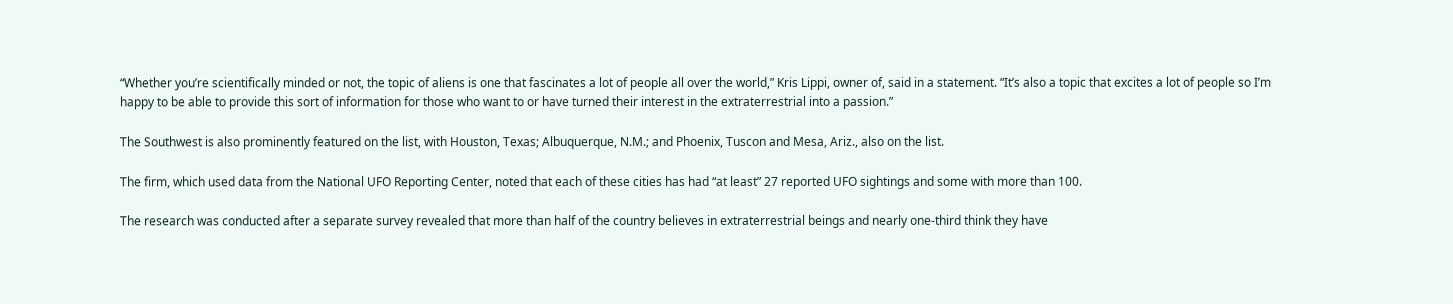“Whether you’re scientifically minded or not, the topic of aliens is one that fascinates a lot of people all over the world,” Kris Lippi, owner of, said in a statement. “It’s also a topic that excites a lot of people so I’m happy to be able to provide this sort of information for those who want to or have turned their interest in the extraterrestrial into a passion.”

The Southwest is also prominently featured on the list, with Houston, Texas; Albuquerque, N.M.; and Phoenix, Tuscon and Mesa, Ariz., also on the list.

The firm, which used data from the National UFO Reporting Center, noted that each of these cities has had “at least” 27 reported UFO sightings and some with more than 100.

The research was conducted after a separate survey revealed that more than half of the country believes in extraterrestrial beings and nearly one-third think they have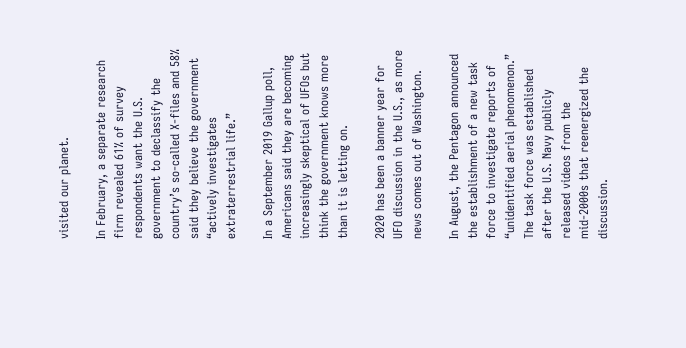visited our planet.

In February, a separate research firm revealed 61% of survey respondents want the U.S. government to declassify the country’s so-called X-files and 58% said they believe the government “actively investigates extraterrestrial life.”

In a September 2019 Gallup poll, Americans said they are becoming increasingly skeptical of UFOs but think the government knows more than it is letting on.

2020 has been a banner year for UFO discussion in the U.S., as more news comes out of Washington.

In August, the Pentagon announced the establishment of a new task force to investigate reports of “unidentified aerial phenomenon.” The task force was established after the U.S. Navy publicly released videos from the mid-2000s that reenergized the discussion.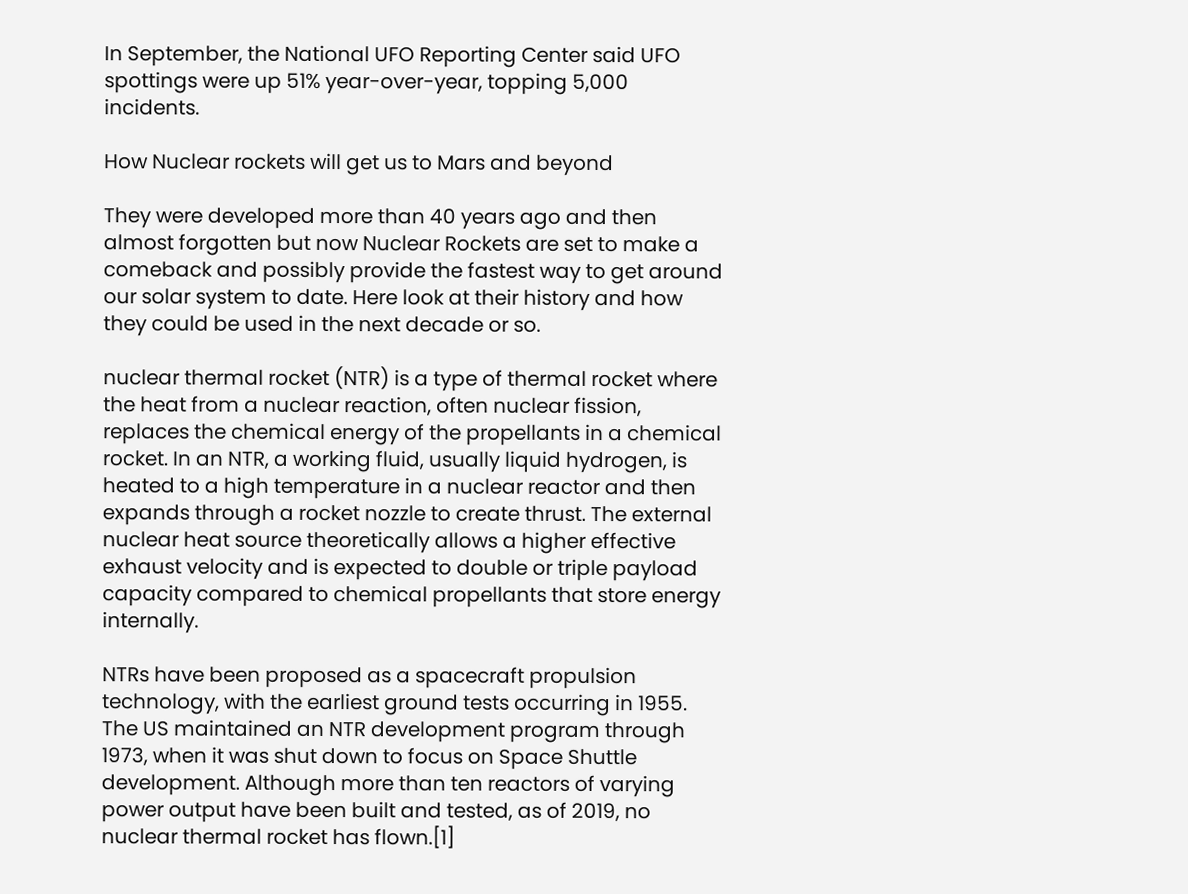In September, the National UFO Reporting Center said UFO spottings were up 51% year-over-year, topping 5,000 incidents.

How Nuclear rockets will get us to Mars and beyond

They were developed more than 40 years ago and then almost forgotten but now Nuclear Rockets are set to make a comeback and possibly provide the fastest way to get around our solar system to date. Here look at their history and how they could be used in the next decade or so.

nuclear thermal rocket (NTR) is a type of thermal rocket where the heat from a nuclear reaction, often nuclear fission, replaces the chemical energy of the propellants in a chemical rocket. In an NTR, a working fluid, usually liquid hydrogen, is heated to a high temperature in a nuclear reactor and then expands through a rocket nozzle to create thrust. The external nuclear heat source theoretically allows a higher effective exhaust velocity and is expected to double or triple payload capacity compared to chemical propellants that store energy internally.

NTRs have been proposed as a spacecraft propulsion technology, with the earliest ground tests occurring in 1955. The US maintained an NTR development program through 1973, when it was shut down to focus on Space Shuttle development. Although more than ten reactors of varying power output have been built and tested, as of 2019, no nuclear thermal rocket has flown.[1]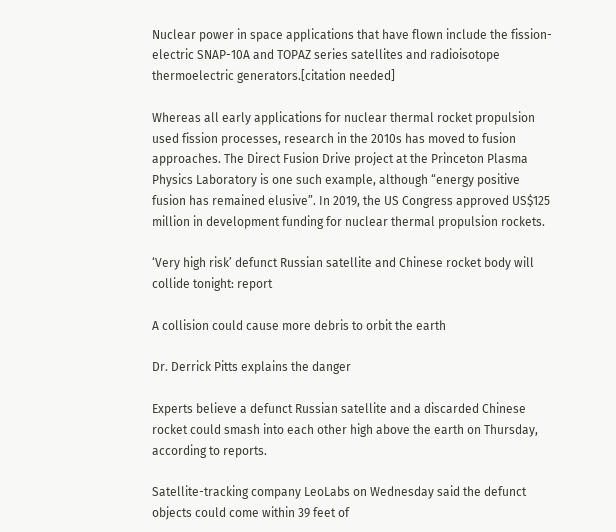Nuclear power in space applications that have flown include the fission-electric SNAP-10A and TOPAZ series satellites and radioisotope thermoelectric generators.[citation needed]

Whereas all early applications for nuclear thermal rocket propulsion used fission processes, research in the 2010s has moved to fusion approaches. The Direct Fusion Drive project at the Princeton Plasma Physics Laboratory is one such example, although “energy positive fusion has remained elusive”. In 2019, the US Congress approved US$125 million in development funding for nuclear thermal propulsion rockets.

‘Very high risk’ defunct Russian satellite and Chinese rocket body will collide tonight: report

A collision could cause more debris to orbit the earth

Dr. Derrick Pitts explains the danger

Experts believe a defunct Russian satellite and a discarded Chinese rocket could smash into each other high above the earth on Thursday, according to reports.

Satellite-tracking company LeoLabs on Wednesday said the defunct objects could come within 39 feet of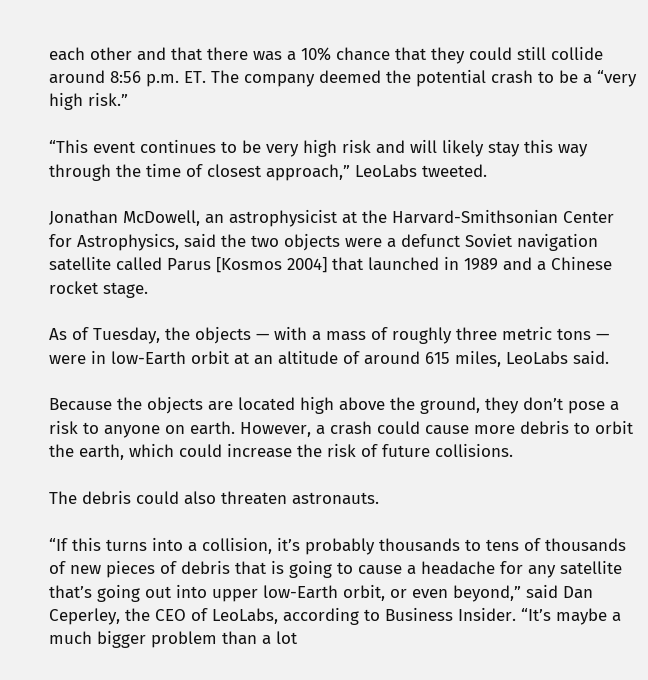each other and that there was a 10% chance that they could still collide around 8:56 p.m. ET. The company deemed the potential crash to be a “very high risk.”

“This event continues to be very high risk and will likely stay this way through the time of closest approach,” LeoLabs tweeted.

Jonathan McDowell, an astrophysicist at the Harvard-Smithsonian Center for Astrophysics, said the two objects were a defunct Soviet navigation satellite called Parus [Kosmos 2004] that launched in 1989 and a Chinese rocket stage.

As of Tuesday, the objects — with a mass of roughly three metric tons — were in low-Earth orbit at an altitude of around 615 miles, LeoLabs said.

Because the objects are located high above the ground, they don’t pose a risk to anyone on earth. However, a crash could cause more debris to orbit the earth, which could increase the risk of future collisions.

The debris could also threaten astronauts.

“If this turns into a collision, it’s probably thousands to tens of thousands of new pieces of debris that is going to cause a headache for any satellite that’s going out into upper low-Earth orbit, or even beyond,” said Dan Ceperley, the CEO of LeoLabs, according to Business Insider. “It’s maybe a much bigger problem than a lot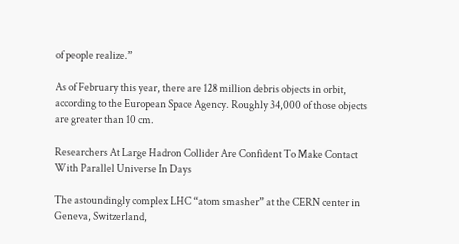of people realize.”

As of February this year, there are 128 million debris objects in orbit, according to the European Space Agency. Roughly 34,000 of those objects are greater than 10 cm.

Researchers At Large Hadron Collider Are Confident To Make Contact With Parallel Universe In Days

The astoundingly complex LHC “atom smasher” at the CERN center in Geneva, Switzerland,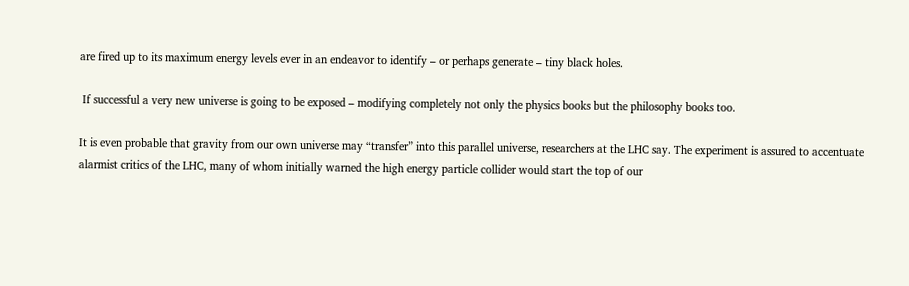are fired up to its maximum energy levels ever in an endeavor to identify – or perhaps generate – tiny black holes.

 If successful a very new universe is going to be exposed – modifying completely not only the physics books but the philosophy books too.

It is even probable that gravity from our own universe may “transfer” into this parallel universe, researchers at the LHC say. The experiment is assured to accentuate alarmist critics of the LHC, many of whom initially warned the high energy particle collider would start the top of our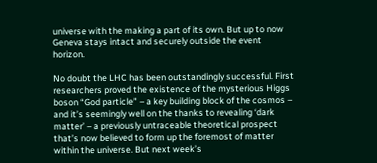universe with the making a part of its own. But up to now Geneva stays intact and securely outside the event horizon.

No doubt the LHC has been outstandingly successful. First researchers proved the existence of the mysterious Higgs boson “God particle” – a key building block of the cosmos – and it’s seemingly well on the thanks to revealing ‘dark matter’ – a previously untraceable theoretical prospect that’s now believed to form up the foremost of matter within the universe. But next week’s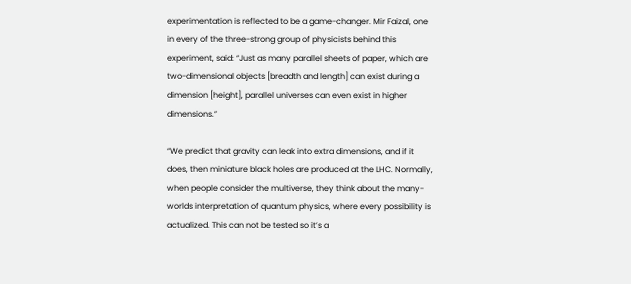experimentation is reflected to be a game-changer. Mir Faizal, one in every of the three-strong group of physicists behind this experiment, said: “Just as many parallel sheets of paper, which are two-dimensional objects [breadth and length] can exist during a dimension [height], parallel universes can even exist in higher dimensions.”

“We predict that gravity can leak into extra dimensions, and if it does, then miniature black holes are produced at the LHC. Normally, when people consider the multiverse, they think about the many-worlds interpretation of quantum physics, where every possibility is actualized. This can not be tested so it’s a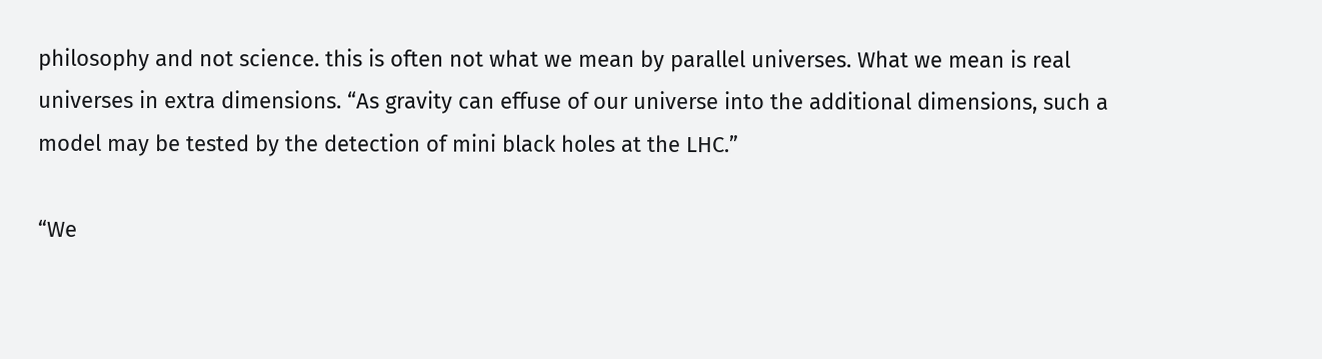philosophy and not science. this is often not what we mean by parallel universes. What we mean is real universes in extra dimensions. “As gravity can effuse of our universe into the additional dimensions, such a model may be tested by the detection of mini black holes at the LHC.”

“We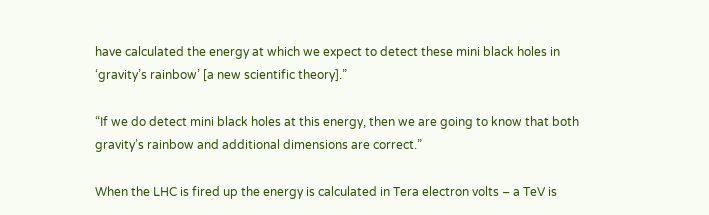have calculated the energy at which we expect to detect these mini black holes in ‘gravity’s rainbow’ [a new scientific theory].”

“If we do detect mini black holes at this energy, then we are going to know that both gravity’s rainbow and additional dimensions are correct.”

When the LHC is fired up the energy is calculated in Tera electron volts – a TeV is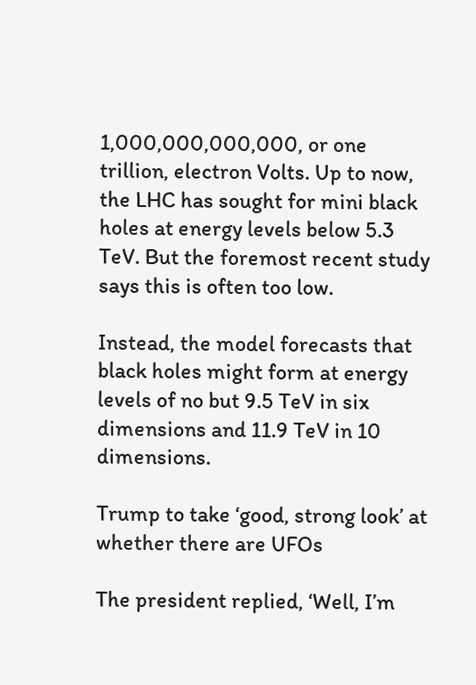1,000,000,000,000, or one trillion, electron Volts. Up to now, the LHC has sought for mini black holes at energy levels below 5.3 TeV. But the foremost recent study says this is often too low.

Instead, the model forecasts that black holes might form at energy levels of no but 9.5 TeV in six dimensions and 11.9 TeV in 10 dimensions.

Trump to take ‘good, strong look’ at whether there are UFOs

The president replied, ‘Well, I’m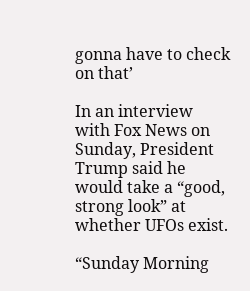gonna have to check on that’

In an interview with Fox News on Sunday, President Trump said he would take a “good, strong look” at whether UFOs exist.

“Sunday Morning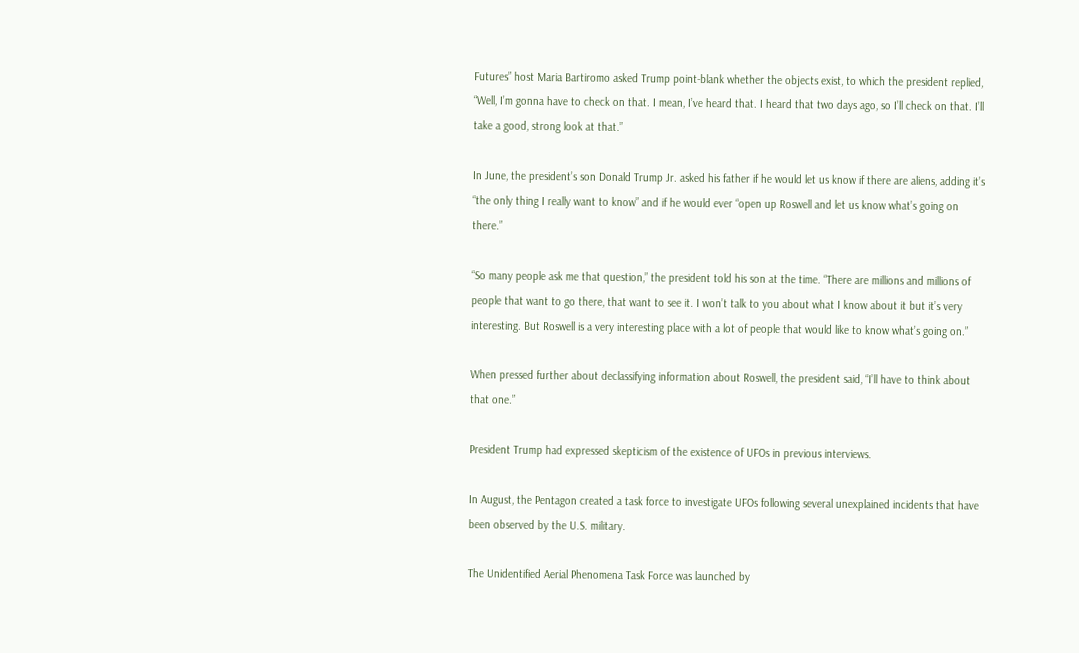Futures” host Maria Bartiromo asked Trump point-blank whether the objects exist, to which the president replied, “Well, I’m gonna have to check on that. I mean, I’ve heard that. I heard that two days ago, so I’ll check on that. I’ll take a good, strong look at that.”

In June, the president’s son Donald Trump Jr. asked his father if he would let us know if there are aliens, adding it’s “the only thing I really want to know” and if he would ever “open up Roswell and let us know what’s going on there.”

“So many people ask me that question,” the president told his son at the time. “There are millions and millions of people that want to go there, that want to see it. I won’t talk to you about what I know about it but it’s very interesting. But Roswell is a very interesting place with a lot of people that would like to know what’s going on.”

When pressed further about declassifying information about Roswell, the president said, “I’ll have to think about that one.”

President Trump had expressed skepticism of the existence of UFOs in previous interviews.

In August, the Pentagon created a task force to investigate UFOs following several unexplained incidents that have been observed by the U.S. military.

The Unidentified Aerial Phenomena Task Force was launched by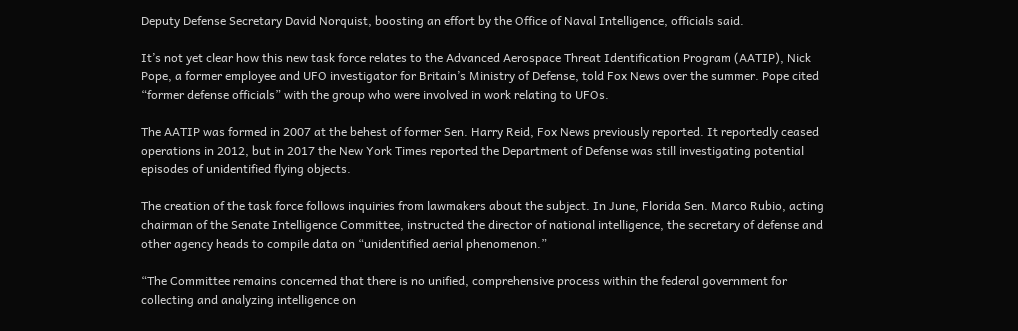Deputy Defense Secretary David Norquist, boosting an effort by the Office of Naval Intelligence, officials said.

It’s not yet clear how this new task force relates to the Advanced Aerospace Threat Identification Program (AATIP), Nick Pope, a former employee and UFO investigator for Britain’s Ministry of Defense, told Fox News over the summer. Pope cited “former defense officials” with the group who were involved in work relating to UFOs.

The AATIP was formed in 2007 at the behest of former Sen. Harry Reid, Fox News previously reported. It reportedly ceased operations in 2012, but in 2017 the New York Times reported the Department of Defense was still investigating potential episodes of unidentified flying objects.

The creation of the task force follows inquiries from lawmakers about the subject. In June, Florida Sen. Marco Rubio, acting chairman of the Senate Intelligence Committee, instructed the director of national intelligence, the secretary of defense and other agency heads to compile data on “unidentified aerial phenomenon.”

“The Committee remains concerned that there is no unified, comprehensive process within the federal government for collecting and analyzing intelligence on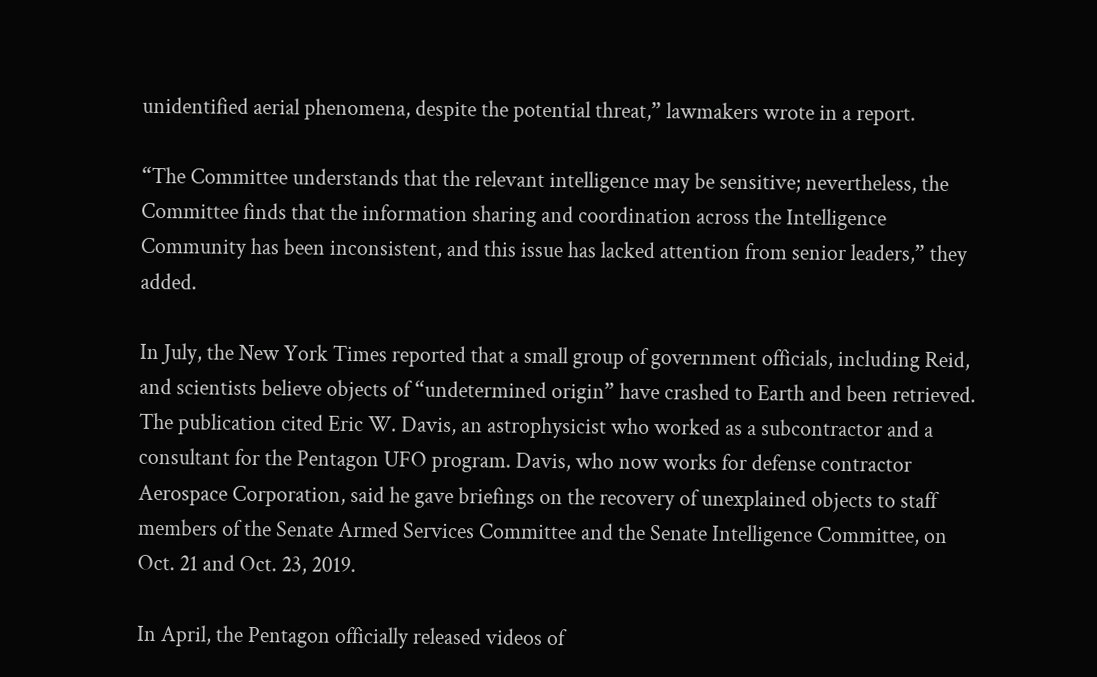unidentified aerial phenomena, despite the potential threat,” lawmakers wrote in a report.

“The Committee understands that the relevant intelligence may be sensitive; nevertheless, the Committee finds that the information sharing and coordination across the Intelligence Community has been inconsistent, and this issue has lacked attention from senior leaders,” they added.

In July, the New York Times reported that a small group of government officials, including Reid, and scientists believe objects of “undetermined origin” have crashed to Earth and been retrieved. The publication cited Eric W. Davis, an astrophysicist who worked as a subcontractor and a consultant for the Pentagon UFO program. Davis, who now works for defense contractor Aerospace Corporation, said he gave briefings on the recovery of unexplained objects to staff members of the Senate Armed Services Committee and the Senate Intelligence Committee, on Oct. 21 and Oct. 23, 2019.

In April, the Pentagon officially released videos of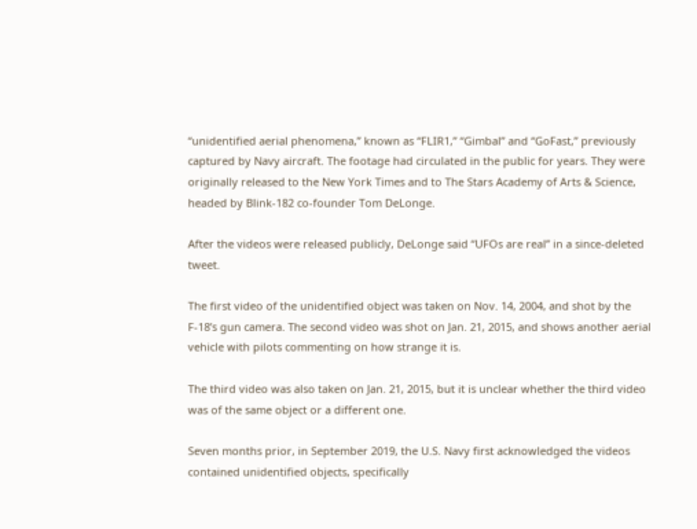“unidentified aerial phenomena,” known as “FLIR1,” “Gimbal” and “GoFast,” previously captured by Navy aircraft. The footage had circulated in the public for years. They were originally released to the New York Times and to The Stars Academy of Arts & Science, headed by Blink-182 co-founder Tom DeLonge.

After the videos were released publicly, DeLonge said “UFOs are real” in a since-deleted tweet.

The first video of the unidentified object was taken on Nov. 14, 2004, and shot by the F-18’s gun camera. The second video was shot on Jan. 21, 2015, and shows another aerial vehicle with pilots commenting on how strange it is.

The third video was also taken on Jan. 21, 2015, but it is unclear whether the third video was of the same object or a different one.

Seven months prior, in September 2019, the U.S. Navy first acknowledged the videos contained unidentified objects, specifically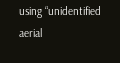using “unidentified aerial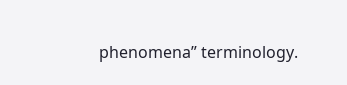phenomena” terminology.